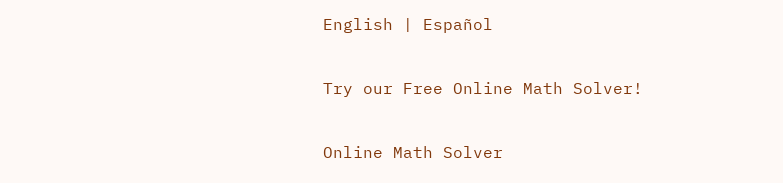English | Español

Try our Free Online Math Solver!

Online Math Solver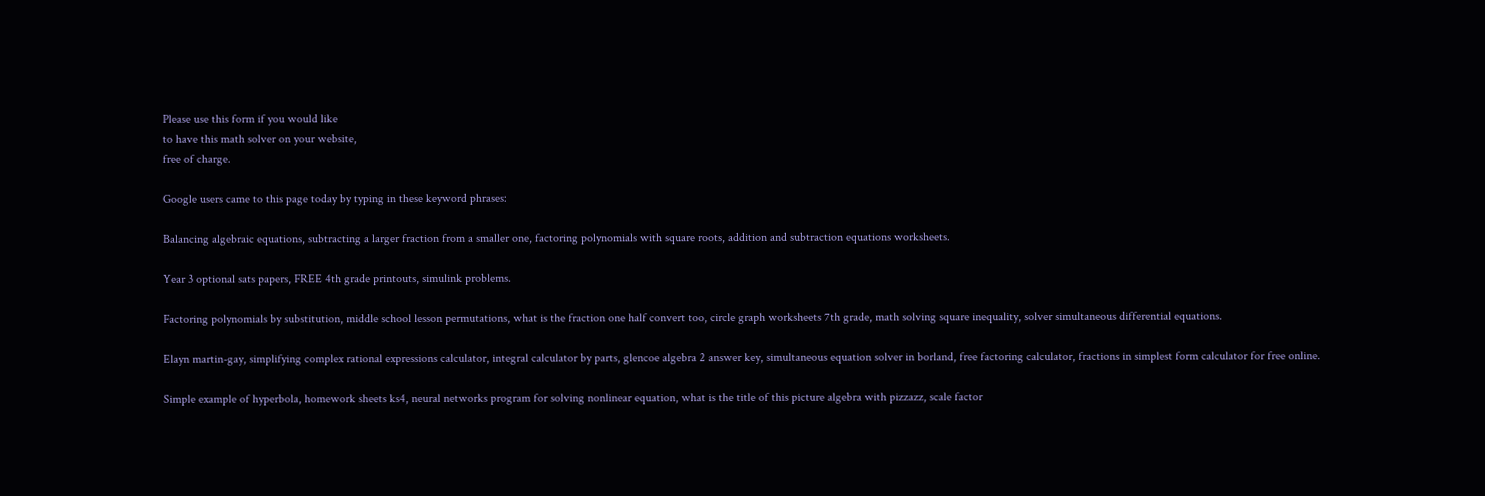Please use this form if you would like
to have this math solver on your website,
free of charge.

Google users came to this page today by typing in these keyword phrases:

Balancing algebraic equations, subtracting a larger fraction from a smaller one, factoring polynomials with square roots, addition and subtraction equations worksheets.

Year 3 optional sats papers, FREE 4th grade printouts, simulink problems.

Factoring polynomials by substitution, middle school lesson permutations, what is the fraction one half convert too, circle graph worksheets 7th grade, math solving square inequality, solver simultaneous differential equations.

Elayn martin-gay, simplifying complex rational expressions calculator, integral calculator by parts, glencoe algebra 2 answer key, simultaneous equation solver in borland, free factoring calculator, fractions in simplest form calculator for free online.

Simple example of hyperbola, homework sheets ks4, neural networks program for solving nonlinear equation, what is the title of this picture algebra with pizzazz, scale factor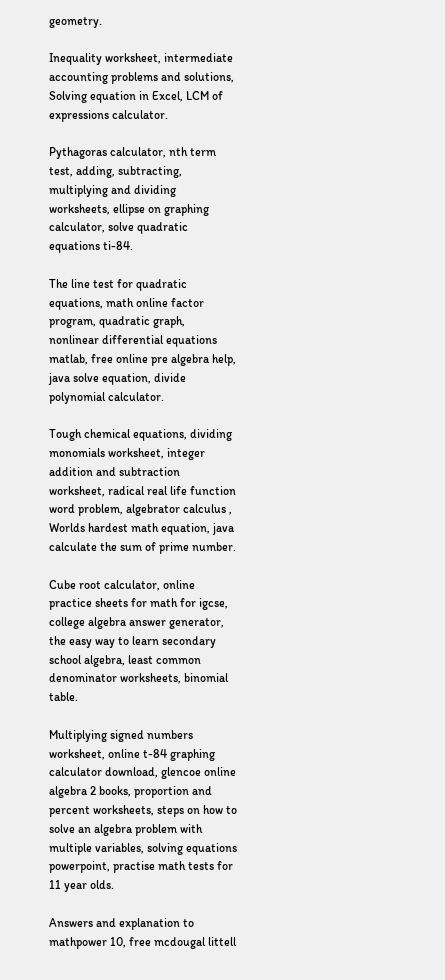geometry.

Inequality worksheet, intermediate accounting problems and solutions, Solving equation in Excel, LCM of expressions calculator.

Pythagoras calculator, nth term test, adding, subtracting, multiplying and dividing worksheets, ellipse on graphing calculator, solve quadratic equations ti-84.

The line test for quadratic equations, math online factor program, quadratic graph, nonlinear differential equations matlab, free online pre algebra help, java solve equation, divide polynomial calculator.

Tough chemical equations, dividing monomials worksheet, integer addition and subtraction worksheet, radical real life function word problem, algebrator calculus , Worlds hardest math equation, java calculate the sum of prime number.

Cube root calculator, online practice sheets for math for igcse, college algebra answer generator, the easy way to learn secondary school algebra, least common denominator worksheets, binomial table.

Multiplying signed numbers worksheet, online t-84 graphing calculator download, glencoe online algebra 2 books, proportion and percent worksheets, steps on how to solve an algebra problem with multiple variables, solving equations powerpoint, practise math tests for 11 year olds.

Answers and explanation to mathpower 10, free mcdougal littell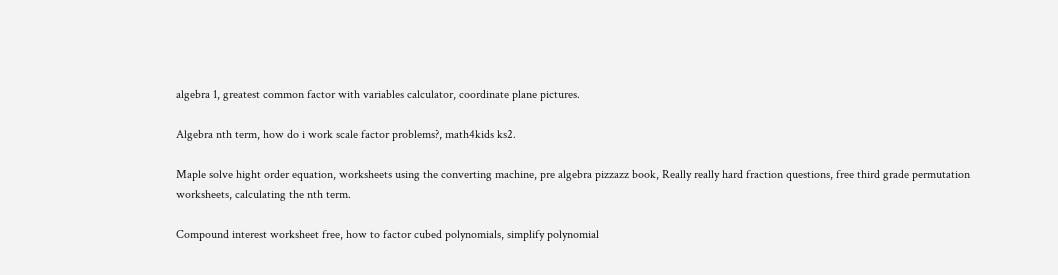algebra 1, greatest common factor with variables calculator, coordinate plane pictures.

Algebra nth term, how do i work scale factor problems?, math4kids ks2.

Maple solve hight order equation, worksheets using the converting machine, pre algebra pizzazz book, Really really hard fraction questions, free third grade permutation worksheets, calculating the nth term.

Compound interest worksheet free, how to factor cubed polynomials, simplify polynomial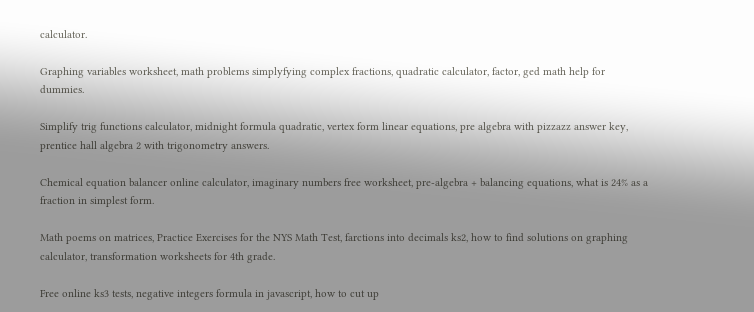calculator.

Graphing variables worksheet, math problems simplyfying complex fractions, quadratic calculator, factor, ged math help for dummies.

Simplify trig functions calculator, midnight formula quadratic, vertex form linear equations, pre algebra with pizzazz answer key, prentice hall algebra 2 with trigonometry answers.

Chemical equation balancer online calculator, imaginary numbers free worksheet, pre-algebra + balancing equations, what is 24% as a fraction in simplest form.

Math poems on matrices, Practice Exercises for the NYS Math Test, farctions into decimals ks2, how to find solutions on graphing calculator, transformation worksheets for 4th grade.

Free online ks3 tests, negative integers formula in javascript, how to cut up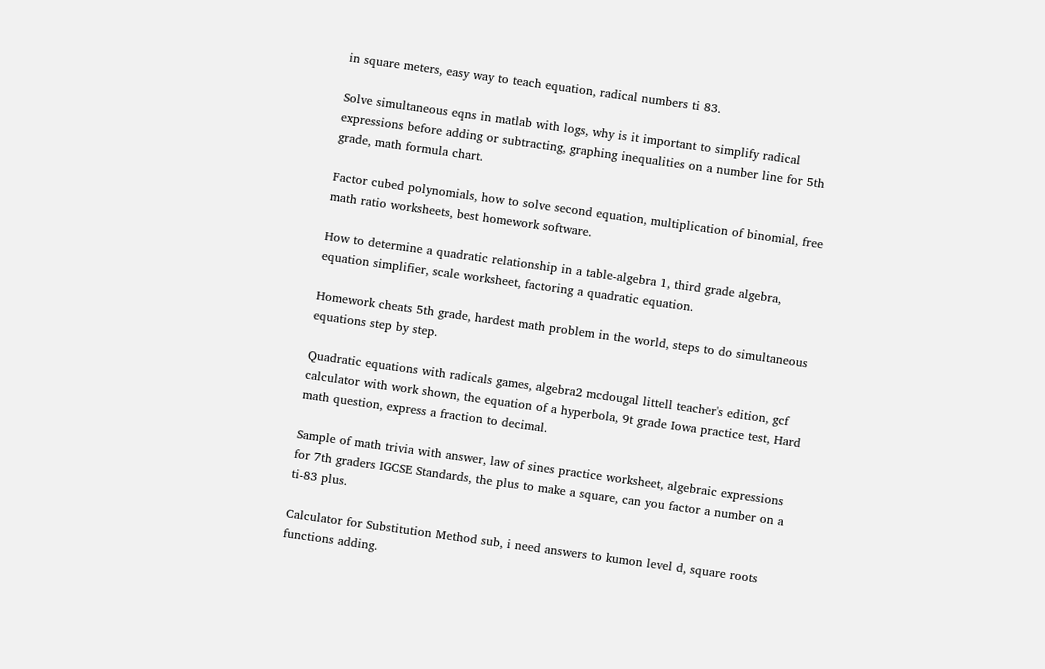in square meters, easy way to teach equation, radical numbers ti 83.

Solve simultaneous eqns in matlab with logs, why is it important to simplify radical expressions before adding or subtracting, graphing inequalities on a number line for 5th grade, math formula chart.

Factor cubed polynomials, how to solve second equation, multiplication of binomial, free math ratio worksheets, best homework software.

How to determine a quadratic relationship in a table-algebra 1, third grade algebra, equation simplifier, scale worksheet, factoring a quadratic equation.

Homework cheats 5th grade, hardest math problem in the world, steps to do simultaneous equations step by step.

Quadratic equations with radicals games, algebra2 mcdougal littell teacher's edition, gcf calculator with work shown, the equation of a hyperbola, 9t grade Iowa practice test, Hard math question, express a fraction to decimal.

Sample of math trivia with answer, law of sines practice worksheet, algebraic expressions for 7th graders IGCSE Standards, the plus to make a square, can you factor a number on a ti-83 plus.

Calculator for Substitution Method sub, i need answers to kumon level d, square roots functions adding.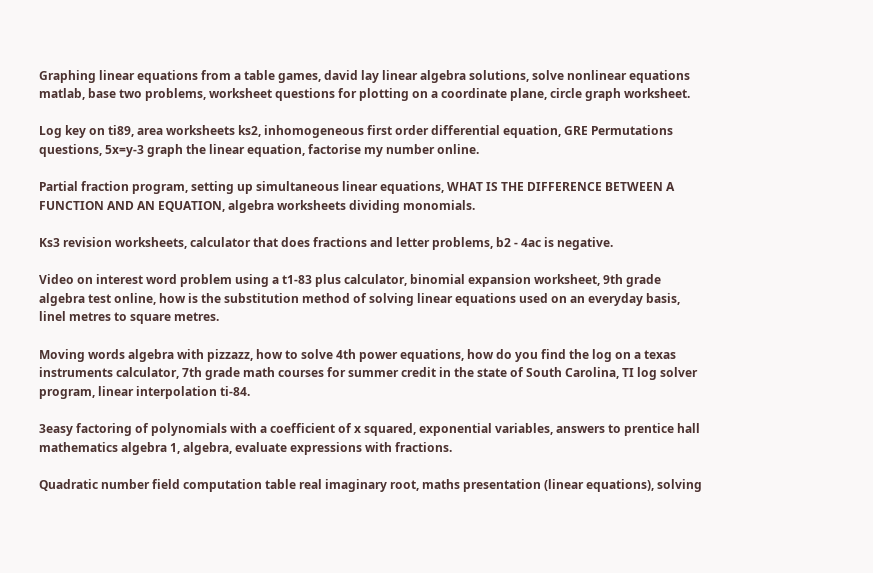Graphing linear equations from a table games, david lay linear algebra solutions, solve nonlinear equations matlab, base two problems, worksheet questions for plotting on a coordinate plane, circle graph worksheet.

Log key on ti89, area worksheets ks2, inhomogeneous first order differential equation, GRE Permutations questions, 5x=y-3 graph the linear equation, factorise my number online.

Partial fraction program, setting up simultaneous linear equations, WHAT IS THE DIFFERENCE BETWEEN A FUNCTION AND AN EQUATION, algebra worksheets dividing monomials.

Ks3 revision worksheets, calculator that does fractions and letter problems, b2 - 4ac is negative.

Video on interest word problem using a t1-83 plus calculator, binomial expansion worksheet, 9th grade algebra test online, how is the substitution method of solving linear equations used on an everyday basis, linel metres to square metres.

Moving words algebra with pizzazz, how to solve 4th power equations, how do you find the log on a texas instruments calculator, 7th grade math courses for summer credit in the state of South Carolina, TI log solver program, linear interpolation ti-84.

3easy factoring of polynomials with a coefficient of x squared, exponential variables, answers to prentice hall mathematics algebra 1, algebra, evaluate expressions with fractions.

Quadratic number field computation table real imaginary root, maths presentation (linear equations), solving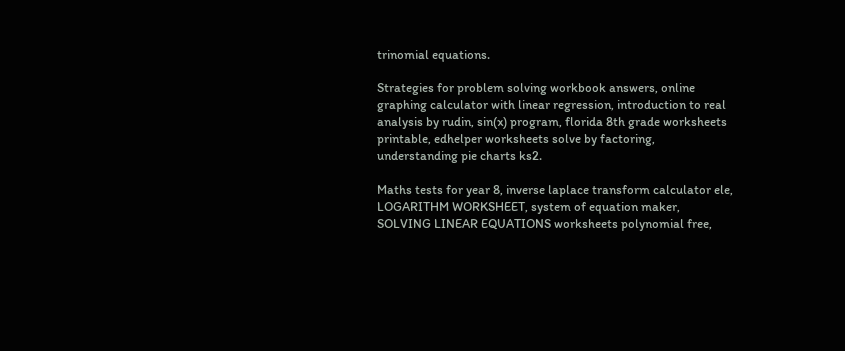trinomial equations.

Strategies for problem solving workbook answers, online graphing calculator with linear regression, introduction to real analysis by rudin, sin(x) program, florida 8th grade worksheets printable, edhelper worksheets solve by factoring, understanding pie charts ks2.

Maths tests for year 8, inverse laplace transform calculator ele, LOGARITHM WORKSHEET, system of equation maker, SOLVING LINEAR EQUATIONS worksheets polynomial free,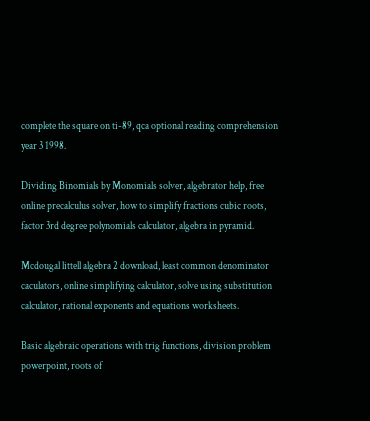complete the square on ti-89, qca optional reading comprehension year 3 1998.

Dividing Binomials by Monomials solver, algebrator help, free online precalculus solver, how to simplify fractions cubic roots, factor 3rd degree polynomials calculator, algebra in pyramid.

Mcdougal littell algebra 2 download, least common denominator caculators, online simplifying calculator, solve using substitution calculator, rational exponents and equations worksheets.

Basic algebraic operations with trig functions, division problem powerpoint, roots of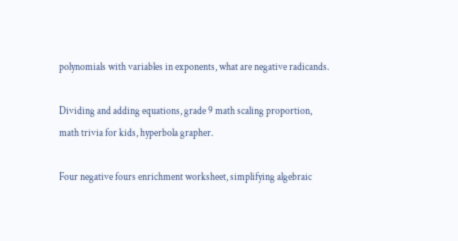polynomials with variables in exponents, what are negative radicands.

Dividing and adding equations, grade 9 math scaling proportion, math trivia for kids, hyperbola grapher.

Four negative fours enrichment worksheet, simplifying algebraic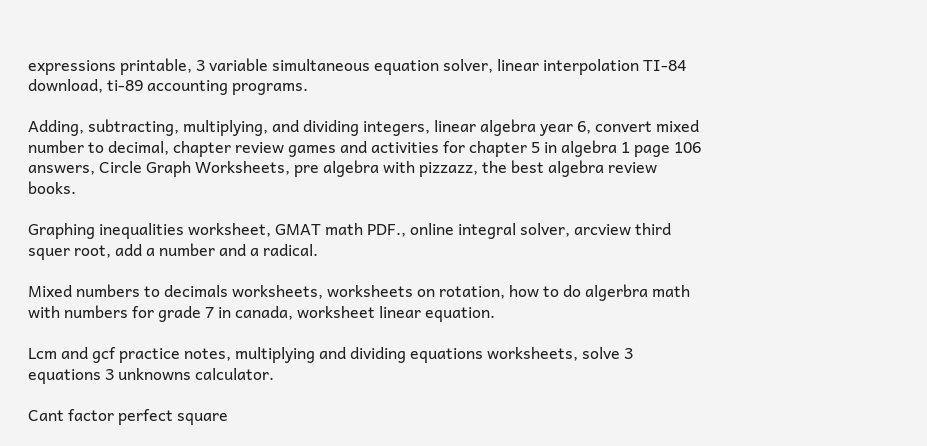expressions printable, 3 variable simultaneous equation solver, linear interpolation TI-84 download, ti-89 accounting programs.

Adding, subtracting, multiplying, and dividing integers, linear algebra year 6, convert mixed number to decimal, chapter review games and activities for chapter 5 in algebra 1 page 106 answers, Circle Graph Worksheets, pre algebra with pizzazz, the best algebra review books.

Graphing inequalities worksheet, GMAT math PDF., online integral solver, arcview third squer root, add a number and a radical.

Mixed numbers to decimals worksheets, worksheets on rotation, how to do algerbra math with numbers for grade 7 in canada, worksheet linear equation.

Lcm and gcf practice notes, multiplying and dividing equations worksheets, solve 3 equations 3 unknowns calculator.

Cant factor perfect square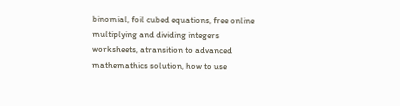binomial, foil cubed equations, free online multiplying and dividing integers worksheets, atransition to advanced mathemathics solution, how to use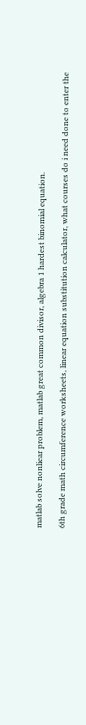matlab solve nonliear problem, matlab great common divisor, algebra 1 hardest binomial equation.

6th grade math circumference worksheets, linear equation substitution calculator, what courses do i need done to enter the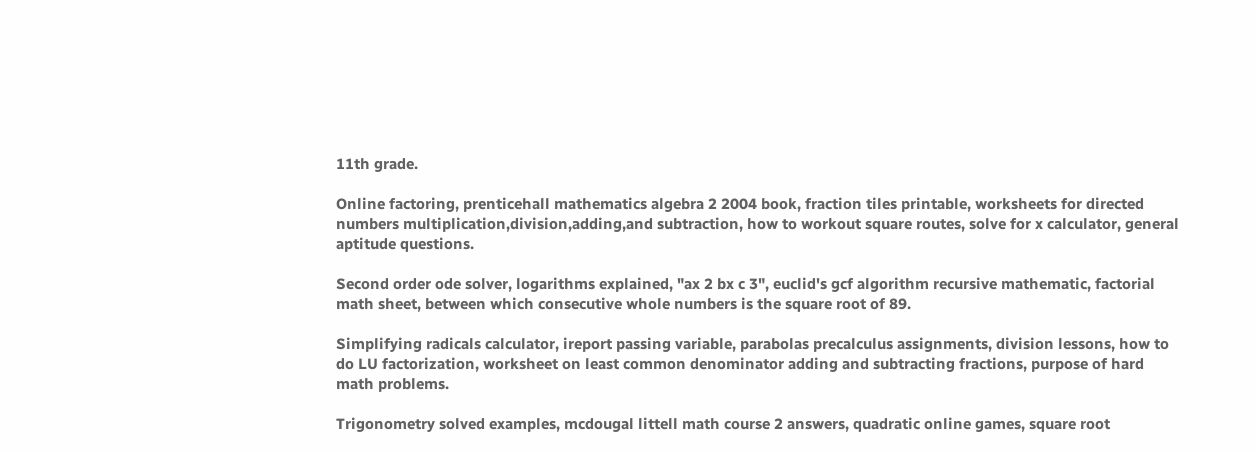11th grade.

Online factoring, prenticehall mathematics algebra 2 2004 book, fraction tiles printable, worksheets for directed numbers multiplication,division,adding,and subtraction, how to workout square routes, solve for x calculator, general aptitude questions.

Second order ode solver, logarithms explained, "ax 2 bx c 3", euclid's gcf algorithm recursive mathematic, factorial math sheet, between which consecutive whole numbers is the square root of 89.

Simplifying radicals calculator, ireport passing variable, parabolas precalculus assignments, division lessons, how to do LU factorization, worksheet on least common denominator adding and subtracting fractions, purpose of hard math problems.

Trigonometry solved examples, mcdougal littell math course 2 answers, quadratic online games, square root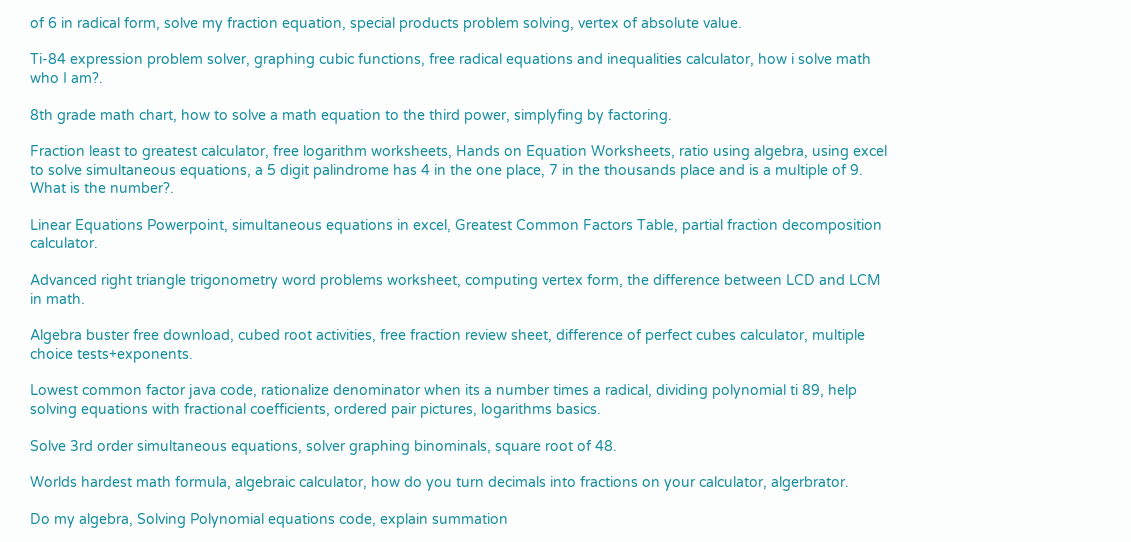of 6 in radical form, solve my fraction equation, special products problem solving, vertex of absolute value.

Ti-84 expression problem solver, graphing cubic functions, free radical equations and inequalities calculator, how i solve math who I am?.

8th grade math chart, how to solve a math equation to the third power, simplyfing by factoring.

Fraction least to greatest calculator, free logarithm worksheets, Hands on Equation Worksheets, ratio using algebra, using excel to solve simultaneous equations, a 5 digit palindrome has 4 in the one place, 7 in the thousands place and is a multiple of 9. What is the number?.

Linear Equations Powerpoint, simultaneous equations in excel, Greatest Common Factors Table, partial fraction decomposition calculator.

Advanced right triangle trigonometry word problems worksheet, computing vertex form, the difference between LCD and LCM in math.

Algebra buster free download, cubed root activities, free fraction review sheet, difference of perfect cubes calculator, multiple choice tests+exponents.

Lowest common factor java code, rationalize denominator when its a number times a radical, dividing polynomial ti 89, help solving equations with fractional coefficients, ordered pair pictures, logarithms basics.

Solve 3rd order simultaneous equations, solver graphing binominals, square root of 48.

Worlds hardest math formula, algebraic calculator, how do you turn decimals into fractions on your calculator, algerbrator.

Do my algebra, Solving Polynomial equations code, explain summation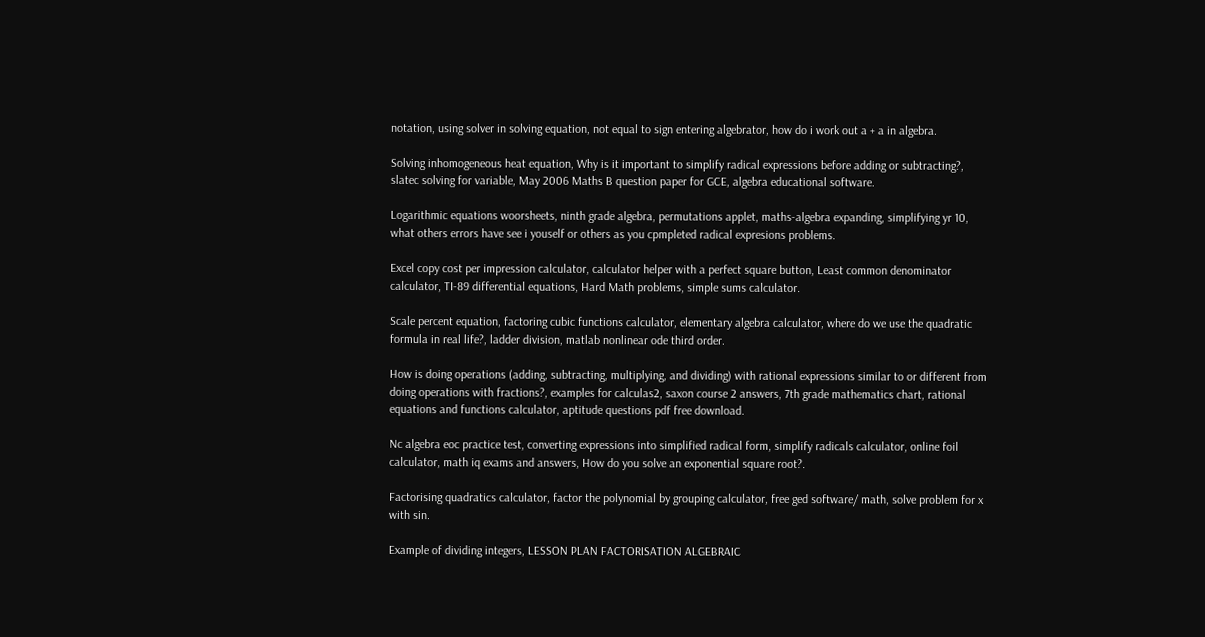notation, using solver in solving equation, not equal to sign entering algebrator, how do i work out a + a in algebra.

Solving inhomogeneous heat equation, Why is it important to simplify radical expressions before adding or subtracting?, slatec solving for variable, May 2006 Maths B question paper for GCE, algebra educational software.

Logarithmic equations woorsheets, ninth grade algebra, permutations applet, maths-algebra expanding, simplifying yr 10, what others errors have see i youself or others as you cpmpleted radical expresions problems.

Excel copy cost per impression calculator, calculator helper with a perfect square button, Least common denominator calculator, TI-89 differential equations, Hard Math problems, simple sums calculator.

Scale percent equation, factoring cubic functions calculator, elementary algebra calculator, where do we use the quadratic formula in real life?, ladder division, matlab nonlinear ode third order.

How is doing operations (adding, subtracting, multiplying, and dividing) with rational expressions similar to or different from doing operations with fractions?, examples for calculas2, saxon course 2 answers, 7th grade mathematics chart, rational equations and functions calculator, aptitude questions pdf free download.

Nc algebra eoc practice test, converting expressions into simplified radical form, simplify radicals calculator, online foil calculator, math iq exams and answers, How do you solve an exponential square root?.

Factorising quadratics calculator, factor the polynomial by grouping calculator, free ged software/ math, solve problem for x with sin.

Example of dividing integers, LESSON PLAN FACTORISATION ALGEBRAIC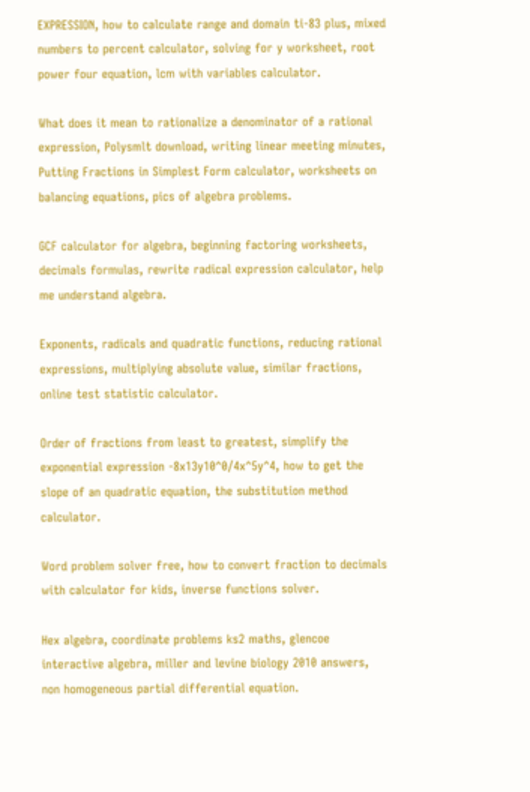EXPRESSION, how to calculate range and domain ti-83 plus, mixed numbers to percent calculator, solving for y worksheet, root power four equation, lcm with variables calculator.

What does it mean to rationalize a denominator of a rational expression, Polysmlt download, writing linear meeting minutes, Putting Fractions in Simplest Form calculator, worksheets on balancing equations, pics of algebra problems.

GCF calculator for algebra, beginning factoring worksheets, decimals formulas, rewrite radical expression calculator, help me understand algebra.

Exponents, radicals and quadratic functions, reducing rational expressions, multiplying absolute value, similar fractions, online test statistic calculator.

Order of fractions from least to greatest, simplify the exponential expression -8x13y10^0/4x^5y^4, how to get the slope of an quadratic equation, the substitution method calculator.

Word problem solver free, how to convert fraction to decimals with calculator for kids, inverse functions solver.

Hex algebra, coordinate problems ks2 maths, glencoe interactive algebra, miller and levine biology 2010 answers, non homogeneous partial differential equation.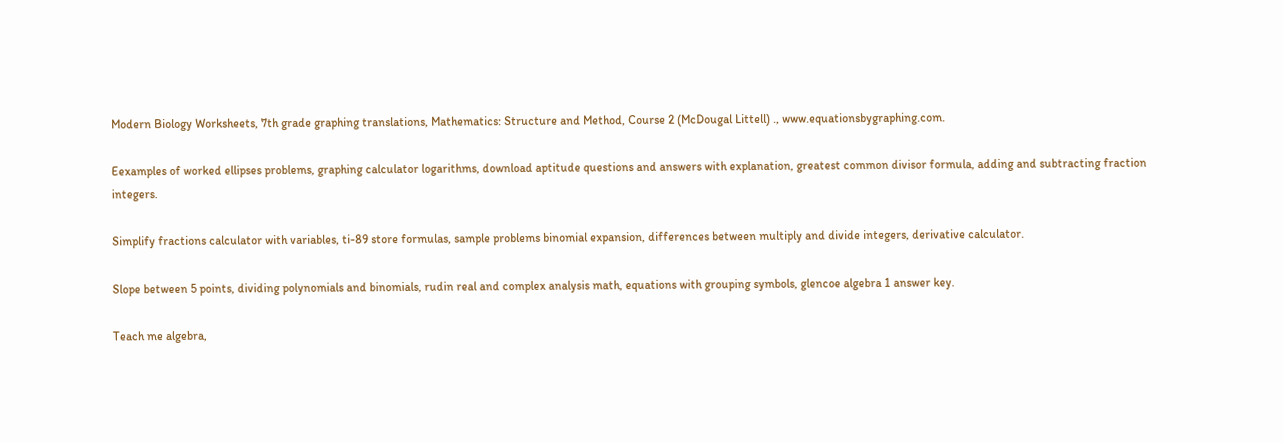Modern Biology Worksheets, 7th grade graphing translations, Mathematics: Structure and Method, Course 2 (McDougal Littell) ., www.equationsbygraphing.com.

Eexamples of worked ellipses problems, graphing calculator logarithms, download aptitude questions and answers with explanation, greatest common divisor formula, adding and subtracting fraction integers.

Simplify fractions calculator with variables, ti-89 store formulas, sample problems binomial expansion, differences between multiply and divide integers, derivative calculator.

Slope between 5 points, dividing polynomials and binomials, rudin real and complex analysis math, equations with grouping symbols, glencoe algebra 1 answer key.

Teach me algebra,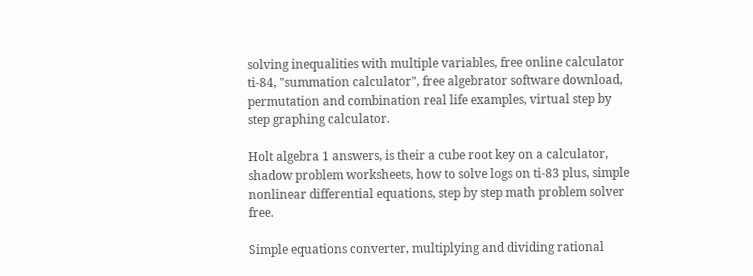solving inequalities with multiple variables, free online calculator ti-84, "summation calculator", free algebrator software download, permutation and combination real life examples, virtual step by step graphing calculator.

Holt algebra 1 answers, is their a cube root key on a calculator, shadow problem worksheets, how to solve logs on ti-83 plus, simple nonlinear differential equations, step by step math problem solver free.

Simple equations converter, multiplying and dividing rational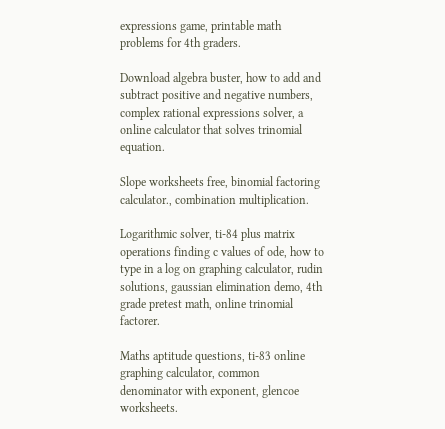expressions game, printable math problems for 4th graders.

Download algebra buster, how to add and subtract positive and negative numbers, complex rational expressions solver, a online calculator that solves trinomial equation.

Slope worksheets free, binomial factoring calculator., combination multiplication.

Logarithmic solver, ti-84 plus matrix operations finding c values of ode, how to type in a log on graphing calculator, rudin solutions, gaussian elimination demo, 4th grade pretest math, online trinomial factorer.

Maths aptitude questions, ti-83 online graphing calculator, common denominator with exponent, glencoe worksheets.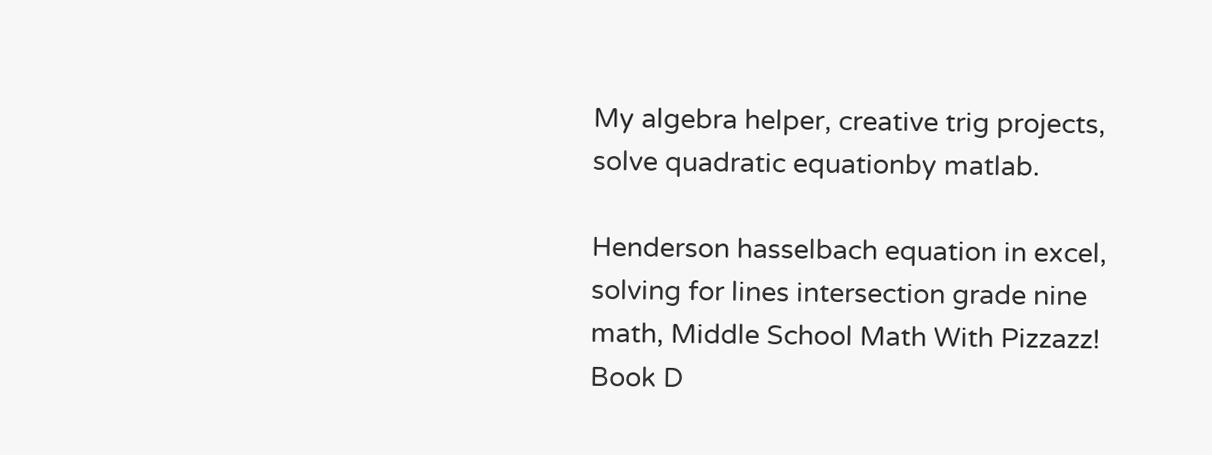My algebra helper, creative trig projects, solve quadratic equationby matlab.

Henderson hasselbach equation in excel, solving for lines intersection grade nine math, Middle School Math With Pizzazz! Book D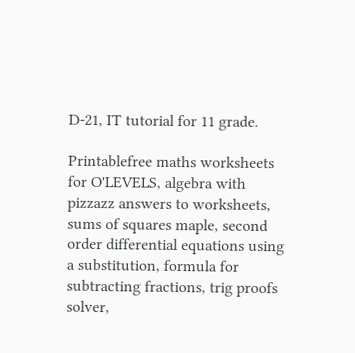D-21, IT tutorial for 11 grade.

Printablefree maths worksheets for O'LEVELS, algebra with pizzazz answers to worksheets, sums of squares maple, second order differential equations using a substitution, formula for subtracting fractions, trig proofs solver,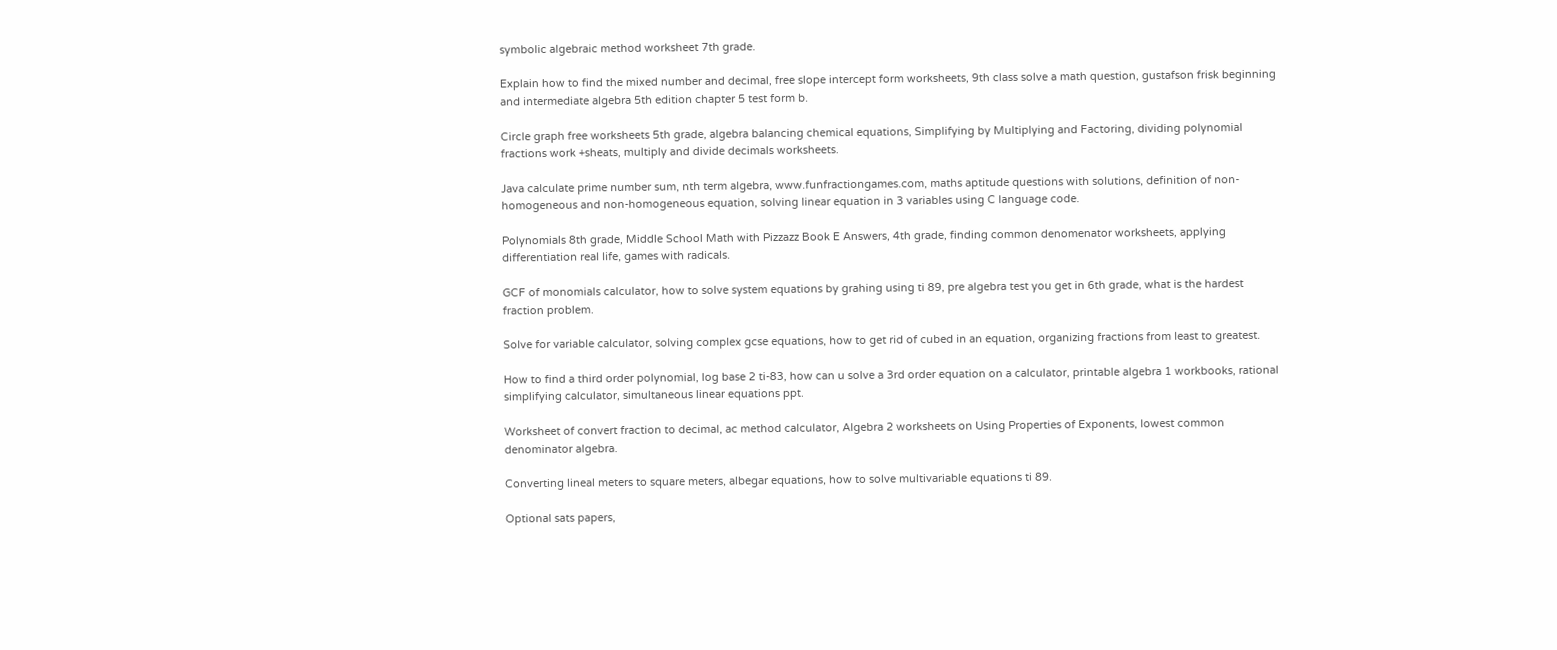symbolic algebraic method worksheet 7th grade.

Explain how to find the mixed number and decimal, free slope intercept form worksheets, 9th class solve a math question, gustafson frisk beginning and intermediate algebra 5th edition chapter 5 test form b.

Circle graph free worksheets 5th grade, algebra balancing chemical equations, Simplifying by Multiplying and Factoring, dividing polynomial fractions work +sheats, multiply and divide decimals worksheets.

Java calculate prime number sum, nth term algebra, www.funfractiongames.com, maths aptitude questions with solutions, definition of non-homogeneous and non-homogeneous equation, solving linear equation in 3 variables using C language code.

Polynomials 8th grade, Middle School Math with Pizzazz Book E Answers, 4th grade, finding common denomenator worksheets, applying differentiation real life, games with radicals.

GCF of monomials calculator, how to solve system equations by grahing using ti 89, pre algebra test you get in 6th grade, what is the hardest fraction problem.

Solve for variable calculator, solving complex gcse equations, how to get rid of cubed in an equation, organizing fractions from least to greatest.

How to find a third order polynomial, log base 2 ti-83, how can u solve a 3rd order equation on a calculator, printable algebra 1 workbooks, rational simplifying calculator, simultaneous linear equations ppt.

Worksheet of convert fraction to decimal, ac method calculator, Algebra 2 worksheets on Using Properties of Exponents, lowest common denominator algebra.

Converting lineal meters to square meters, albegar equations, how to solve multivariable equations ti 89.

Optional sats papers,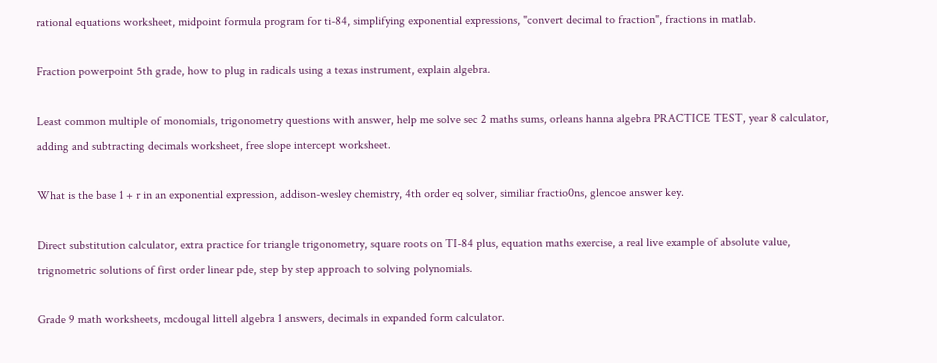rational equations worksheet, midpoint formula program for ti-84, simplifying exponential expressions, "convert decimal to fraction", fractions in matlab.

Fraction powerpoint 5th grade, how to plug in radicals using a texas instrument, explain algebra.

Least common multiple of monomials, trigonometry questions with answer, help me solve sec 2 maths sums, orleans hanna algebra PRACTICE TEST, year 8 calculator, adding and subtracting decimals worksheet, free slope intercept worksheet.

What is the base 1 + r in an exponential expression, addison-wesley chemistry, 4th order eq solver, similiar fractio0ns, glencoe answer key.

Direct substitution calculator, extra practice for triangle trigonometry, square roots on TI-84 plus, equation maths exercise, a real live example of absolute value, trignometric solutions of first order linear pde, step by step approach to solving polynomials.

Grade 9 math worksheets, mcdougal littell algebra 1 answers, decimals in expanded form calculator.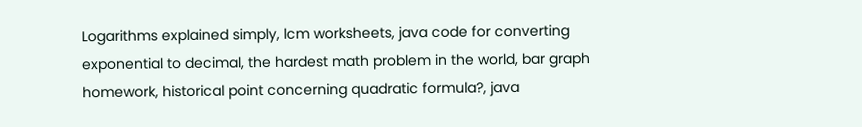Logarithms explained simply, lcm worksheets, java code for converting exponential to decimal, the hardest math problem in the world, bar graph homework, historical point concerning quadratic formula?, java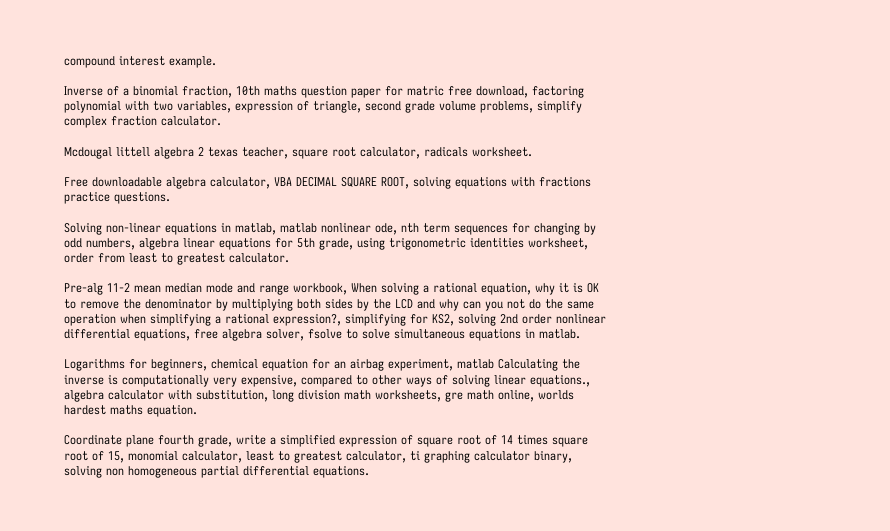compound interest example.

Inverse of a binomial fraction, 10th maths question paper for matric free download, factoring polynomial with two variables, expression of triangle, second grade volume problems, simplify complex fraction calculator.

Mcdougal littell algebra 2 texas teacher, square root calculator, radicals worksheet.

Free downloadable algebra calculator, VBA DECIMAL SQUARE ROOT, solving equations with fractions practice questions.

Solving non-linear equations in matlab, matlab nonlinear ode, nth term sequences for changing by odd numbers, algebra linear equations for 5th grade, using trigonometric identities worksheet, order from least to greatest calculator.

Pre-alg 11-2 mean median mode and range workbook, When solving a rational equation, why it is OK to remove the denominator by multiplying both sides by the LCD and why can you not do the same operation when simplifying a rational expression?, simplifying for KS2, solving 2nd order nonlinear differential equations, free algebra solver, fsolve to solve simultaneous equations in matlab.

Logarithms for beginners, chemical equation for an airbag experiment, matlab Calculating the inverse is computationally very expensive, compared to other ways of solving linear equations., algebra calculator with substitution, long division math worksheets, gre math online, worlds hardest maths equation.

Coordinate plane fourth grade, write a simplified expression of square root of 14 times square root of 15, monomial calculator, least to greatest calculator, ti graphing calculator binary, solving non homogeneous partial differential equations.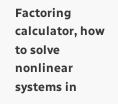Factoring calculator, how to solve nonlinear systems in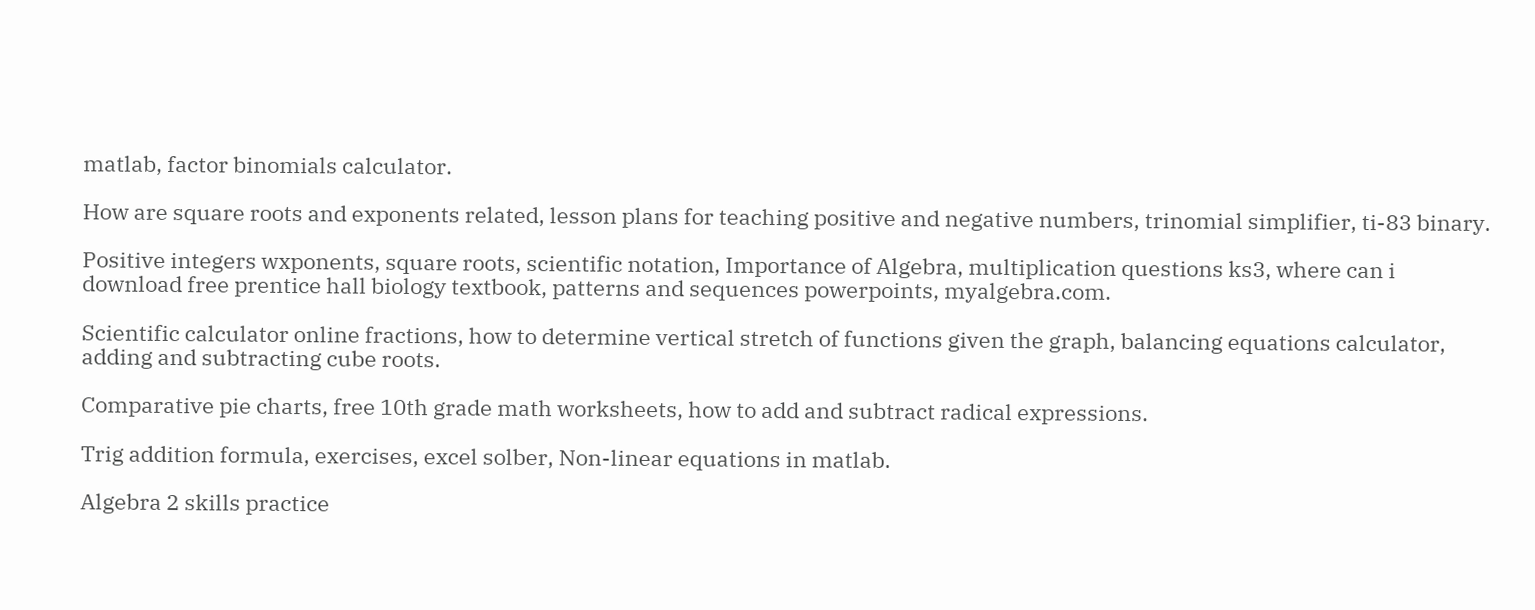matlab, factor binomials calculator.

How are square roots and exponents related, lesson plans for teaching positive and negative numbers, trinomial simplifier, ti-83 binary.

Positive integers wxponents, square roots, scientific notation, Importance of Algebra, multiplication questions ks3, where can i download free prentice hall biology textbook, patterns and sequences powerpoints, myalgebra.com.

Scientific calculator online fractions, how to determine vertical stretch of functions given the graph, balancing equations calculator, adding and subtracting cube roots.

Comparative pie charts, free 10th grade math worksheets, how to add and subtract radical expressions.

Trig addition formula, exercises, excel solber, Non-linear equations in matlab.

Algebra 2 skills practice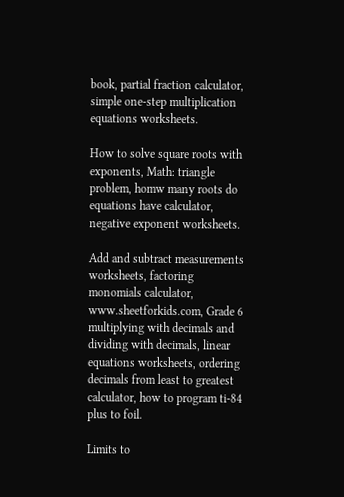book, partial fraction calculator, simple one-step multiplication equations worksheets.

How to solve square roots with exponents, Math: triangle problem, homw many roots do equations have calculator, negative exponent worksheets.

Add and subtract measurements worksheets, factoring monomials calculator, www.sheetforkids.com, Grade 6 multiplying with decimals and dividing with decimals, linear equations worksheets, ordering decimals from least to greatest calculator, how to program ti-84 plus to foil.

Limits to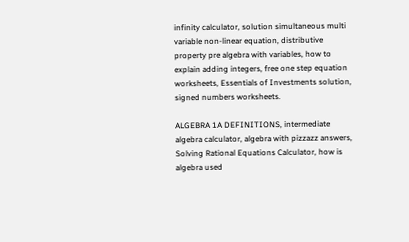infinity calculator, solution simultaneous multi variable non-linear equation, distributive property pre algebra with variables, how to explain adding integers, free one step equation worksheets, Essentials of Investments solution, signed numbers worksheets.

ALGEBRA 1A DEFINITIONS, intermediate algebra calculator, algebra with pizzazz answers, Solving Rational Equations Calculator, how is algebra used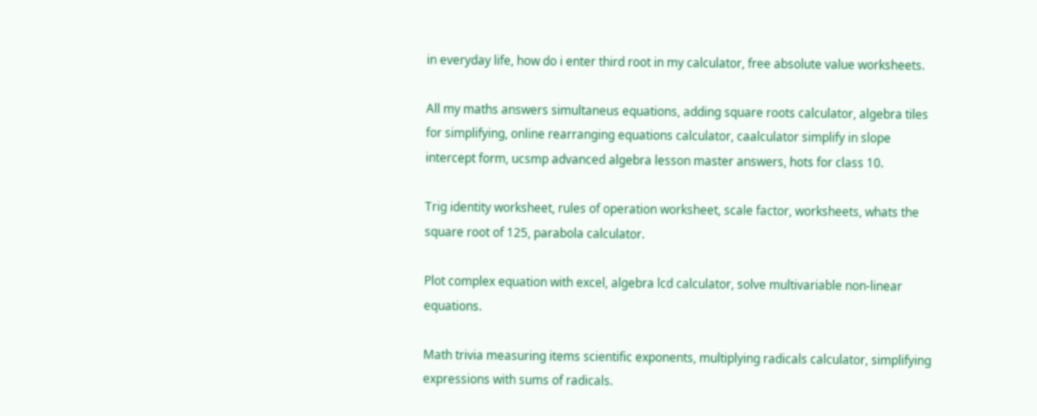in everyday life, how do i enter third root in my calculator, free absolute value worksheets.

All my maths answers simultaneus equations, adding square roots calculator, algebra tiles for simplifying, online rearranging equations calculator, caalculator simplify in slope intercept form, ucsmp advanced algebra lesson master answers, hots for class 10.

Trig identity worksheet, rules of operation worksheet, scale factor, worksheets, whats the square root of 125, parabola calculator.

Plot complex equation with excel, algebra lcd calculator, solve multivariable non-linear equations.

Math trivia measuring items scientific exponents, multiplying radicals calculator, simplifying expressions with sums of radicals.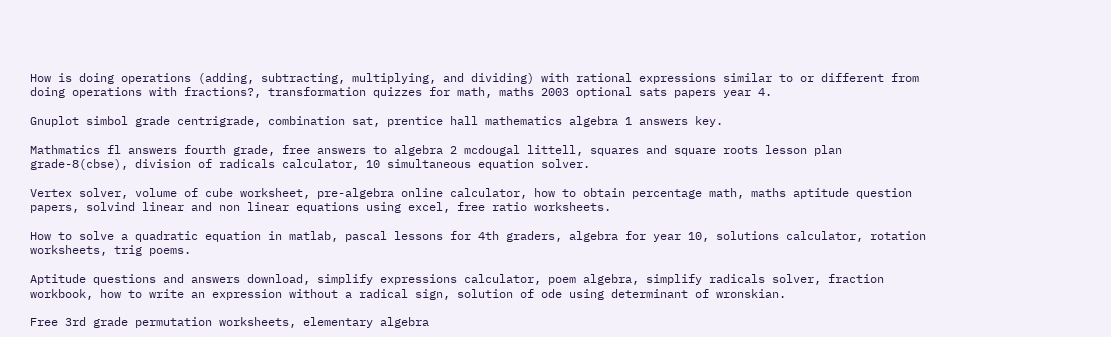How is doing operations (adding, subtracting, multiplying, and dividing) with rational expressions similar to or different from doing operations with fractions?, transformation quizzes for math, maths 2003 optional sats papers year 4.

Gnuplot simbol grade centrigrade, combination sat, prentice hall mathematics algebra 1 answers key.

Mathmatics fl answers fourth grade, free answers to algebra 2 mcdougal littell, squares and square roots lesson plan grade-8(cbse), division of radicals calculator, 10 simultaneous equation solver.

Vertex solver, volume of cube worksheet, pre-algebra online calculator, how to obtain percentage math, maths aptitude question papers, solvind linear and non linear equations using excel, free ratio worksheets.

How to solve a quadratic equation in matlab, pascal lessons for 4th graders, algebra for year 10, solutions calculator, rotation worksheets, trig poems.

Aptitude questions and answers download, simplify expressions calculator, poem algebra, simplify radicals solver, fraction workbook, how to write an expression without a radical sign, solution of ode using determinant of wronskian.

Free 3rd grade permutation worksheets, elementary algebra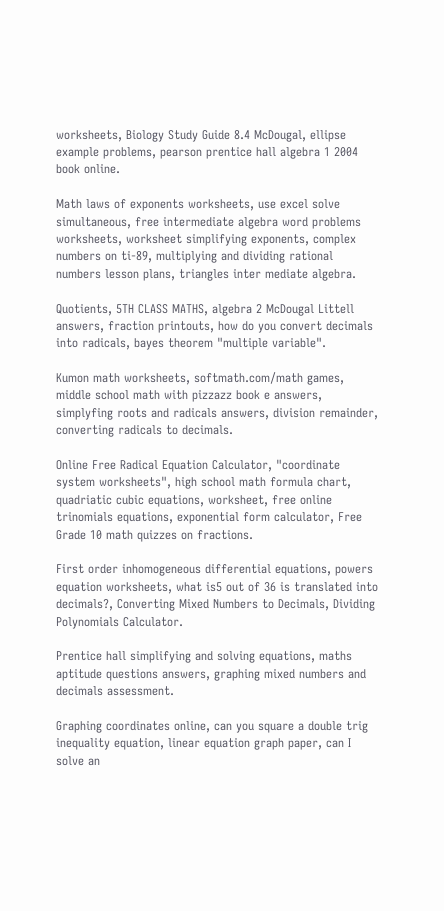worksheets, Biology Study Guide 8.4 McDougal, ellipse example problems, pearson prentice hall algebra 1 2004 book online.

Math laws of exponents worksheets, use excel solve simultaneous, free intermediate algebra word problems worksheets, worksheet simplifying exponents, complex numbers on ti-89, multiplying and dividing rational numbers lesson plans, triangles inter mediate algebra.

Quotients, 5TH CLASS MATHS, algebra 2 McDougal Littell answers, fraction printouts, how do you convert decimals into radicals, bayes theorem "multiple variable".

Kumon math worksheets, softmath.com/math games, middle school math with pizzazz book e answers, simplyfing roots and radicals answers, division remainder, converting radicals to decimals.

Online Free Radical Equation Calculator, "coordinate system worksheets", high school math formula chart, quadriatic cubic equations, worksheet, free online trinomials equations, exponential form calculator, Free Grade 10 math quizzes on fractions.

First order inhomogeneous differential equations, powers equation worksheets, what is5 out of 36 is translated into decimals?, Converting Mixed Numbers to Decimals, Dividing Polynomials Calculator.

Prentice hall simplifying and solving equations, maths aptitude questions answers, graphing mixed numbers and decimals assessment.

Graphing coordinates online, can you square a double trig inequality equation, linear equation graph paper, can I solve an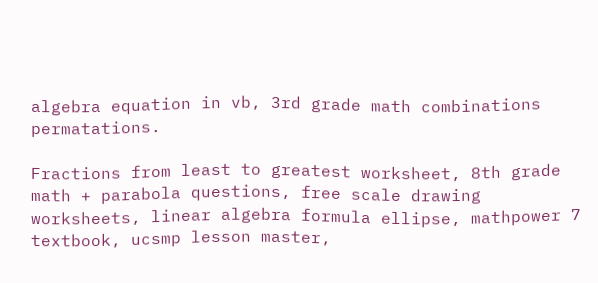algebra equation in vb, 3rd grade math combinations permatations.

Fractions from least to greatest worksheet, 8th grade math + parabola questions, free scale drawing worksheets, linear algebra formula ellipse, mathpower 7 textbook, ucsmp lesson master,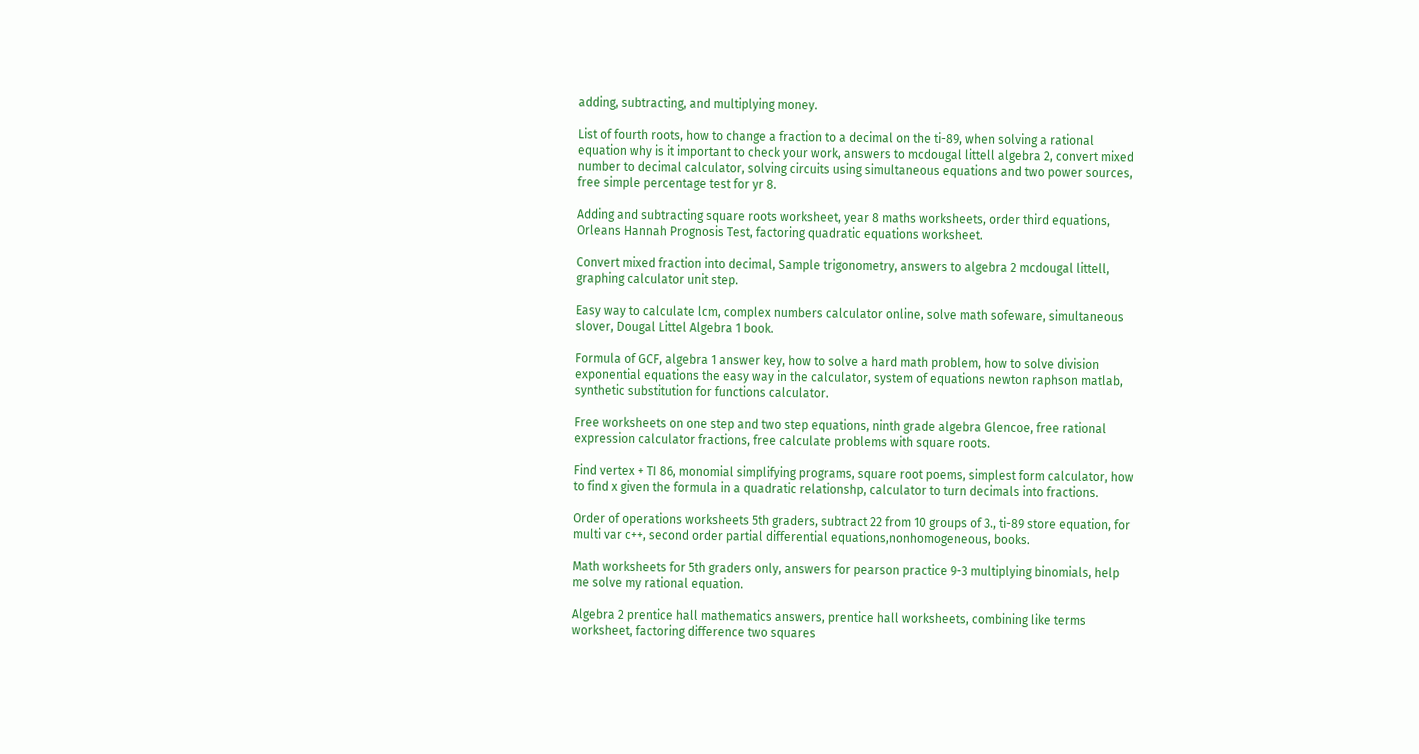adding, subtracting, and multiplying money.

List of fourth roots, how to change a fraction to a decimal on the ti-89, when solving a rational equation why is it important to check your work, answers to mcdougal littell algebra 2, convert mixed number to decimal calculator, solving circuits using simultaneous equations and two power sources, free simple percentage test for yr 8.

Adding and subtracting square roots worksheet, year 8 maths worksheets, order third equations, Orleans Hannah Prognosis Test, factoring quadratic equations worksheet.

Convert mixed fraction into decimal, Sample trigonometry, answers to algebra 2 mcdougal littell, graphing calculator unit step.

Easy way to calculate lcm, complex numbers calculator online, solve math sofeware, simultaneous slover, Dougal Littel Algebra 1 book.

Formula of GCF, algebra 1 answer key, how to solve a hard math problem, how to solve division exponential equations the easy way in the calculator, system of equations newton raphson matlab, synthetic substitution for functions calculator.

Free worksheets on one step and two step equations, ninth grade algebra Glencoe, free rational expression calculator fractions, free calculate problems with square roots.

Find vertex + TI 86, monomial simplifying programs, square root poems, simplest form calculator, how to find x given the formula in a quadratic relationshp, calculator to turn decimals into fractions.

Order of operations worksheets 5th graders, subtract 22 from 10 groups of 3., ti-89 store equation, for multi var c++, second order partial differential equations,nonhomogeneous, books.

Math worksheets for 5th graders only, answers for pearson practice 9-3 multiplying binomials, help me solve my rational equation.

Algebra 2 prentice hall mathematics answers, prentice hall worksheets, combining like terms worksheet, factoring difference two squares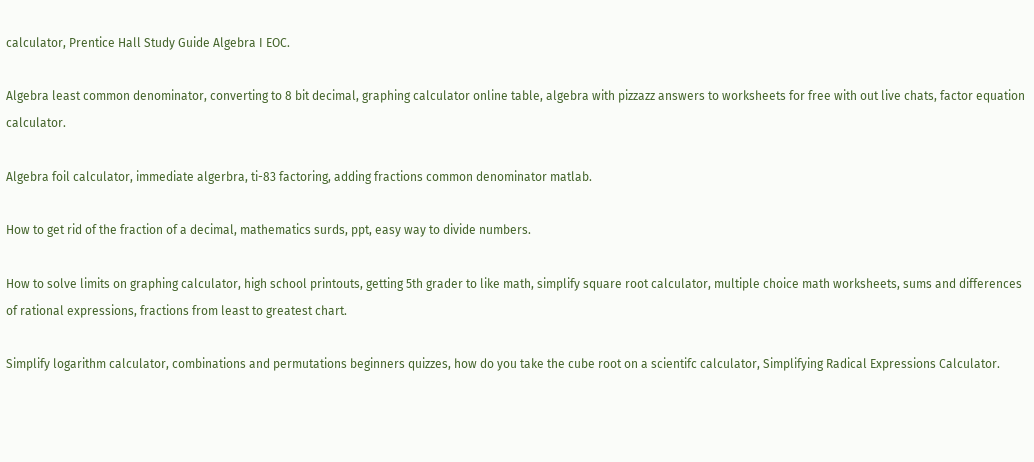calculator, Prentice Hall Study Guide Algebra I EOC.

Algebra least common denominator, converting to 8 bit decimal, graphing calculator online table, algebra with pizzazz answers to worksheets for free with out live chats, factor equation calculator.

Algebra foil calculator, immediate algerbra, ti-83 factoring, adding fractions common denominator matlab.

How to get rid of the fraction of a decimal, mathematics surds, ppt, easy way to divide numbers.

How to solve limits on graphing calculator, high school printouts, getting 5th grader to like math, simplify square root calculator, multiple choice math worksheets, sums and differences of rational expressions, fractions from least to greatest chart.

Simplify logarithm calculator, combinations and permutations beginners quizzes, how do you take the cube root on a scientifc calculator, Simplifying Radical Expressions Calculator.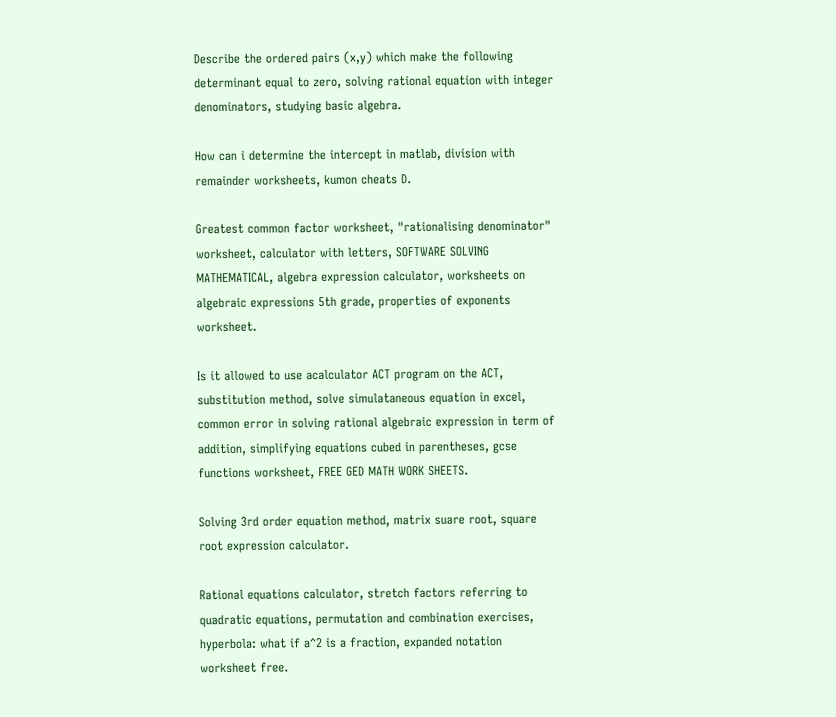Describe the ordered pairs (x,y) which make the following determinant equal to zero, solving rational equation with integer denominators, studying basic algebra.

How can i determine the intercept in matlab, division with remainder worksheets, kumon cheats D.

Greatest common factor worksheet, "rationalising denominator" worksheet, calculator with letters, SOFTWARE SOLVING MATHEMATICAL, algebra expression calculator, worksheets on algebraic expressions 5th grade, properties of exponents worksheet.

Is it allowed to use acalculator ACT program on the ACT, substitution method, solve simulataneous equation in excel, common error in solving rational algebraic expression in term of addition, simplifying equations cubed in parentheses, gcse functions worksheet, FREE GED MATH WORK SHEETS.

Solving 3rd order equation method, matrix suare root, square root expression calculator.

Rational equations calculator, stretch factors referring to quadratic equations, permutation and combination exercises, hyperbola: what if a^2 is a fraction, expanded notation worksheet free.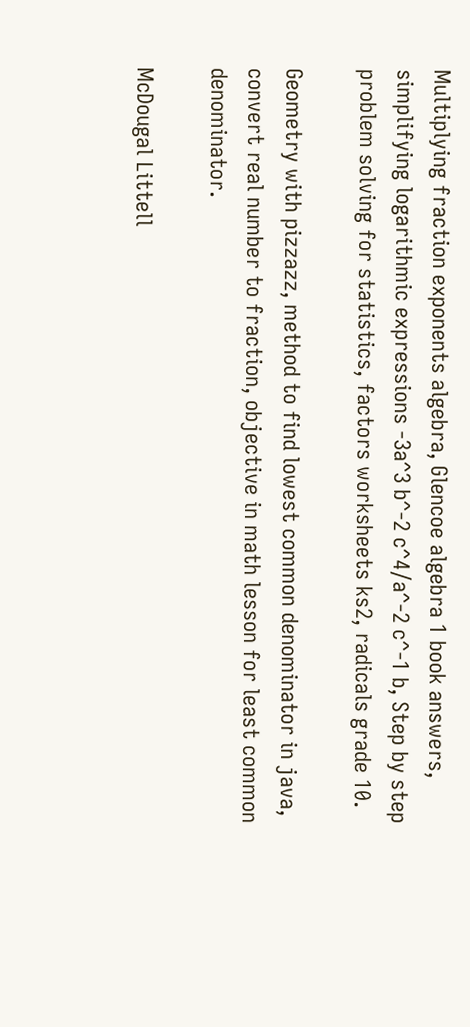Multiplying fraction exponents algebra, Glencoe algebra 1 book answers, simplifying logarithmic expressions -3a^3 b^-2 c^4/a^-2 c^-1 b, Step by step problem solving for statistics, factors worksheets ks2, radicals grade 10.

Geometry with pizzazz, method to find lowest common denominator in java, convert real number to fraction, objective in math lesson for least common denominator.

McDougal Littell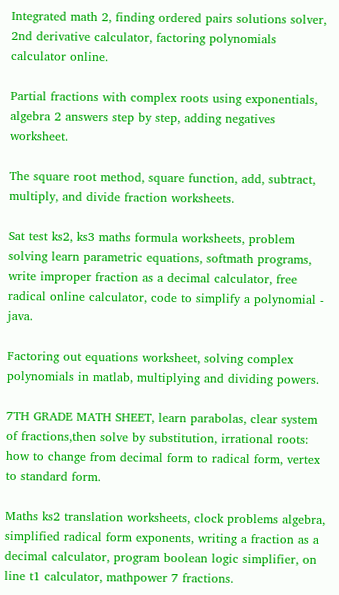Integrated math 2, finding ordered pairs solutions solver, 2nd derivative calculator, factoring polynomials calculator online.

Partial fractions with complex roots using exponentials, algebra 2 answers step by step, adding negatives worksheet.

The square root method, square function, add, subtract, multiply, and divide fraction worksheets.

Sat test ks2, ks3 maths formula worksheets, problem solving learn parametric equations, softmath programs, write improper fraction as a decimal calculator, free radical online calculator, code to simplify a polynomial - java.

Factoring out equations worksheet, solving complex polynomials in matlab, multiplying and dividing powers.

7TH GRADE MATH SHEET, learn parabolas, clear system of fractions,then solve by substitution, irrational roots: how to change from decimal form to radical form, vertex to standard form.

Maths ks2 translation worksheets, clock problems algebra, simplified radical form exponents, writing a fraction as a decimal calculator, program boolean logic simplifier, on line t1 calculator, mathpower 7 fractions.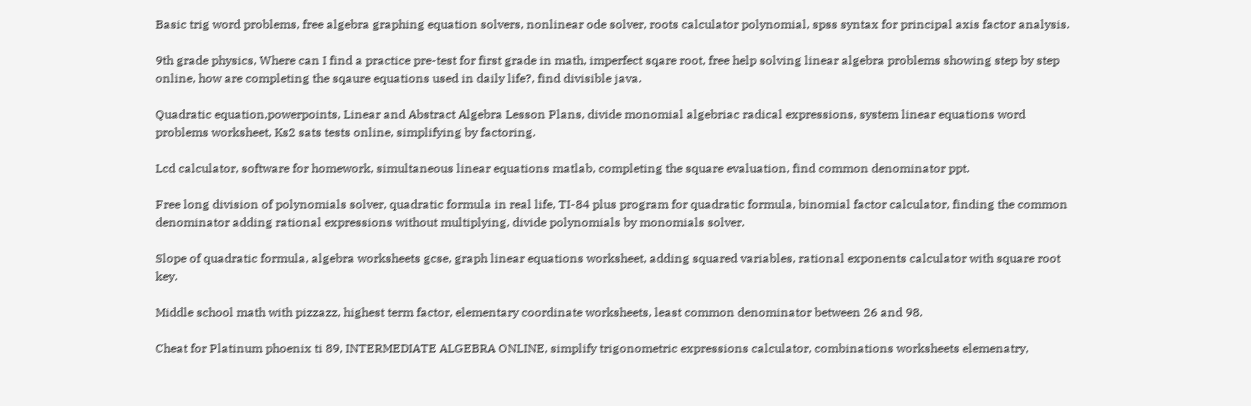Basic trig word problems, free algebra graphing equation solvers, nonlinear ode solver, roots calculator polynomial, spss syntax for principal axis factor analysis.

9th grade physics, Where can I find a practice pre-test for first grade in math, imperfect sqare root, free help solving linear algebra problems showing step by step online, how are completing the sqaure equations used in daily life?, find divisible java.

Quadratic equation,powerpoints, Linear and Abstract Algebra Lesson Plans, divide monomial algebriac radical expressions, system linear equations word problems worksheet, Ks2 sats tests online, simplifying by factoring.

Lcd calculator, software for homework, simultaneous linear equations matlab, completing the square evaluation, find common denominator ppt.

Free long division of polynomials solver, quadratic formula in real life, TI-84 plus program for quadratic formula, binomial factor calculator, finding the common denominator adding rational expressions without multiplying, divide polynomials by monomials solver.

Slope of quadratic formula, algebra worksheets gcse, graph linear equations worksheet, adding squared variables, rational exponents calculator with square root key.

Middle school math with pizzazz, highest term factor, elementary coordinate worksheets, least common denominator between 26 and 98.

Cheat for Platinum phoenix ti 89, INTERMEDIATE ALGEBRA ONLINE, simplify trigonometric expressions calculator, combinations worksheets elemenatry,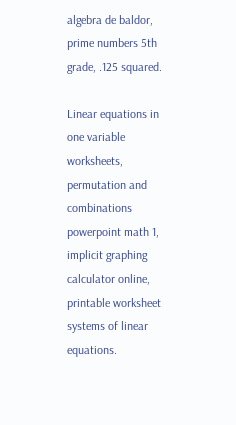algebra de baldor, prime numbers 5th grade, .125 squared.

Linear equations in one variable worksheets, permutation and combinations powerpoint math 1, implicit graphing calculator online, printable worksheet systems of linear equations.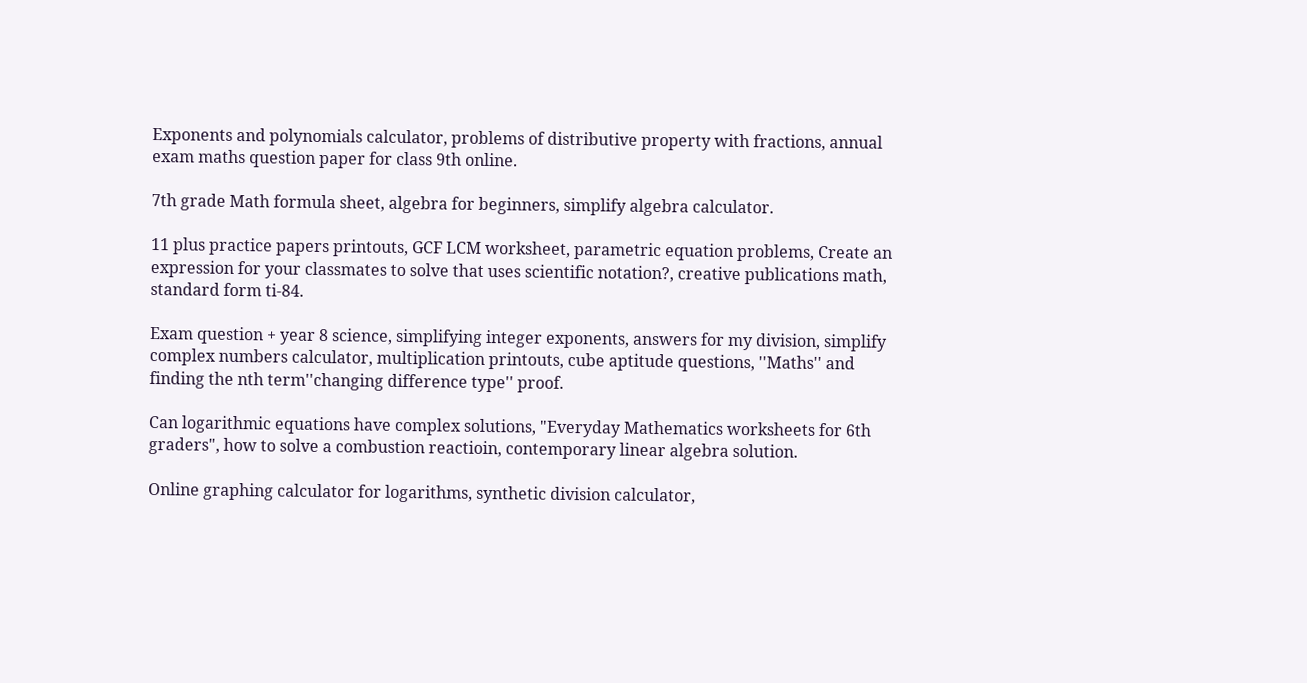Exponents and polynomials calculator, problems of distributive property with fractions, annual exam maths question paper for class 9th online.

7th grade Math formula sheet, algebra for beginners, simplify algebra calculator.

11 plus practice papers printouts, GCF LCM worksheet, parametric equation problems, Create an expression for your classmates to solve that uses scientific notation?, creative publications math, standard form ti-84.

Exam question + year 8 science, simplifying integer exponents, answers for my division, simplify complex numbers calculator, multiplication printouts, cube aptitude questions, ''Maths'' and finding the nth term''changing difference type'' proof.

Can logarithmic equations have complex solutions, "Everyday Mathematics worksheets for 6th graders", how to solve a combustion reactioin, contemporary linear algebra solution.

Online graphing calculator for logarithms, synthetic division calculator,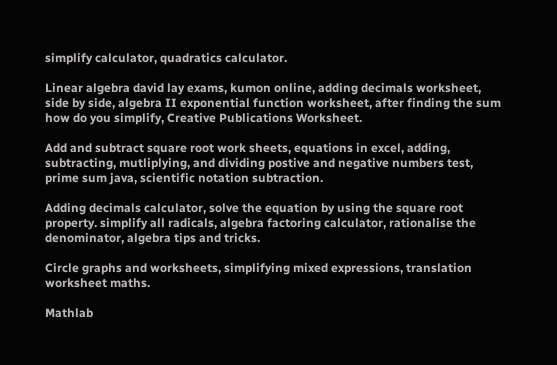simplify calculator, quadratics calculator.

Linear algebra david lay exams, kumon online, adding decimals worksheet, side by side, algebra II exponential function worksheet, after finding the sum how do you simplify, Creative Publications Worksheet.

Add and subtract square root work sheets, equations in excel, adding, subtracting, mutliplying, and dividing postive and negative numbers test, prime sum java, scientific notation subtraction.

Adding decimals calculator, solve the equation by using the square root property. simplify all radicals, algebra factoring calculator, rationalise the denominator, algebra tips and tricks.

Circle graphs and worksheets, simplifying mixed expressions, translation worksheet maths.

Mathlab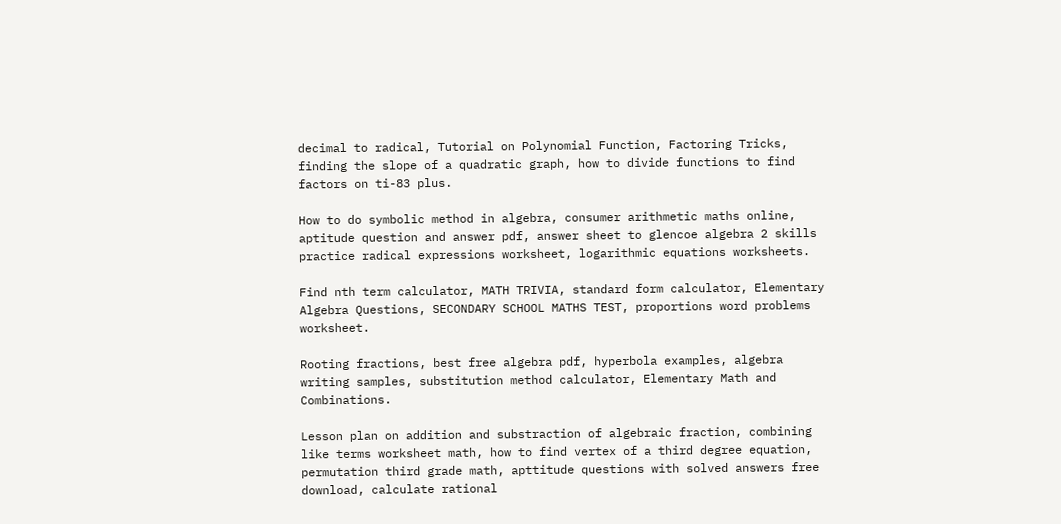decimal to radical, Tutorial on Polynomial Function, Factoring Tricks, finding the slope of a quadratic graph, how to divide functions to find factors on ti-83 plus.

How to do symbolic method in algebra, consumer arithmetic maths online, aptitude question and answer pdf, answer sheet to glencoe algebra 2 skills practice radical expressions worksheet, logarithmic equations worksheets.

Find nth term calculator, MATH TRIVIA, standard form calculator, Elementary Algebra Questions, SECONDARY SCHOOL MATHS TEST, proportions word problems worksheet.

Rooting fractions, best free algebra pdf, hyperbola examples, algebra writing samples, substitution method calculator, Elementary Math and Combinations.

Lesson plan on addition and substraction of algebraic fraction, combining like terms worksheet math, how to find vertex of a third degree equation, permutation third grade math, apttitude questions with solved answers free download, calculate rational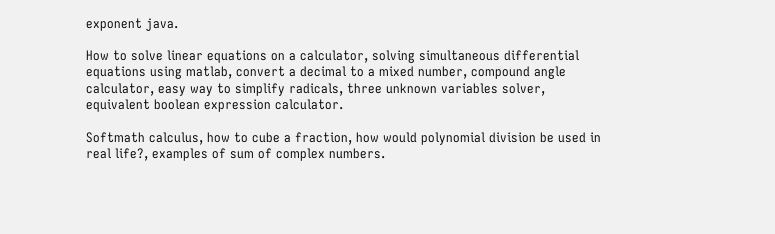exponent java.

How to solve linear equations on a calculator, solving simultaneous differential equations using matlab, convert a decimal to a mixed number, compound angle calculator, easy way to simplify radicals, three unknown variables solver, equivalent boolean expression calculator.

Softmath calculus, how to cube a fraction, how would polynomial division be used in real life?, examples of sum of complex numbers.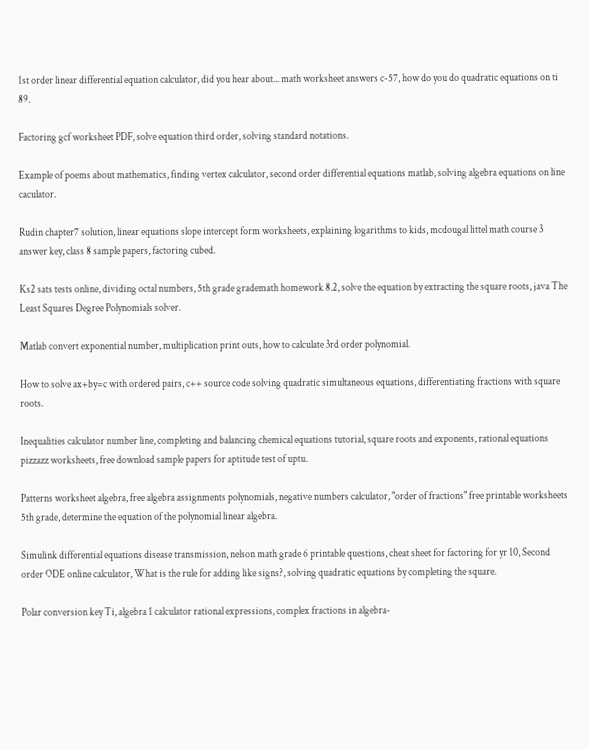1st order linear differential equation calculator, did you hear about... math worksheet answers c-57, how do you do quadratic equations on ti 89.

Factoring gcf worksheet PDF, solve equation third order, solving standard notations.

Example of poems about mathematics, finding vertex calculator, second order differential equations matlab, solving algebra equations on line caculator.

Rudin chapter7 solution, linear equations slope intercept form worksheets, explaining logarithms to kids, mcdougal littel math course 3 answer key, class 8 sample papers, factoring cubed.

Ks2 sats tests online, dividing octal numbers, 5th grade grademath homework 8.2, solve the equation by extracting the square roots, java The Least Squares Degree Polynomials solver.

Matlab convert exponential number, multiplication print outs, how to calculate 3rd order polynomial.

How to solve ax+by=c with ordered pairs, c++ source code solving quadratic simultaneous equations, differentiating fractions with square roots.

Inequalities calculator number line, completing and balancing chemical equations tutorial, square roots and exponents, rational equations pizzazz worksheets, free download sample papers for aptitude test of uptu.

Patterns worksheet algebra, free algebra assignments polynomials, negative numbers calculator, "order of fractions" free printable worksheets 5th grade, determine the equation of the polynomial linear algebra.

Simulink differential equations disease transmission, nelson math grade 6 printable questions, cheat sheet for factoring for yr 10, Second order ODE online calculator, What is the rule for adding like signs?, solving quadratic equations by completing the square.

Polar conversion key Ti, algebra 1 calculator rational expressions, complex fractions in algebra-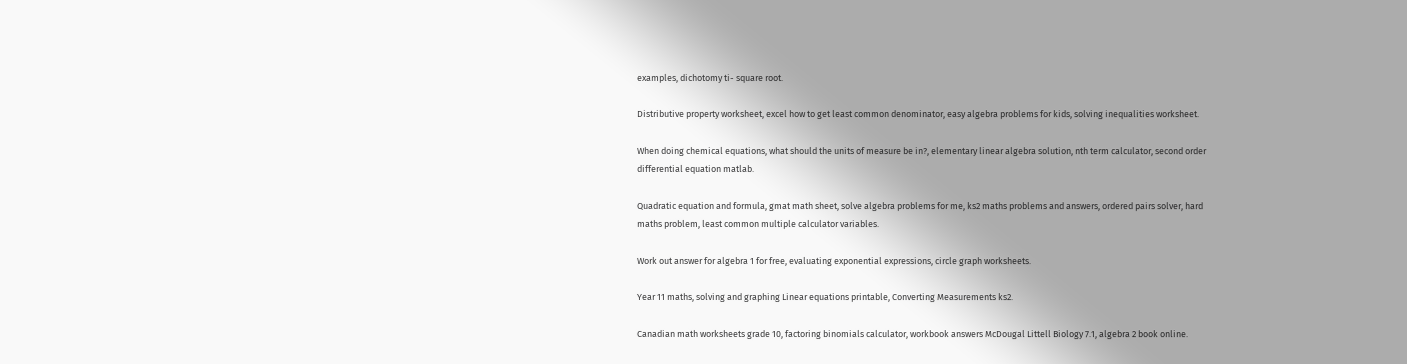examples, dichotomy ti- square root.

Distributive property worksheet, excel how to get least common denominator, easy algebra problems for kids, solving inequalities worksheet.

When doing chemical equations, what should the units of measure be in?, elementary linear algebra solution, nth term calculator, second order differential equation matlab.

Quadratic equation and formula, gmat math sheet, solve algebra problems for me, ks2 maths problems and answers, ordered pairs solver, hard maths problem, least common multiple calculator variables.

Work out answer for algebra 1 for free, evaluating exponential expressions, circle graph worksheets.

Year 11 maths, solving and graphing Linear equations printable, Converting Measurements ks2.

Canadian math worksheets grade 10, factoring binomials calculator, workbook answers McDougal Littell Biology 7.1, algebra 2 book online.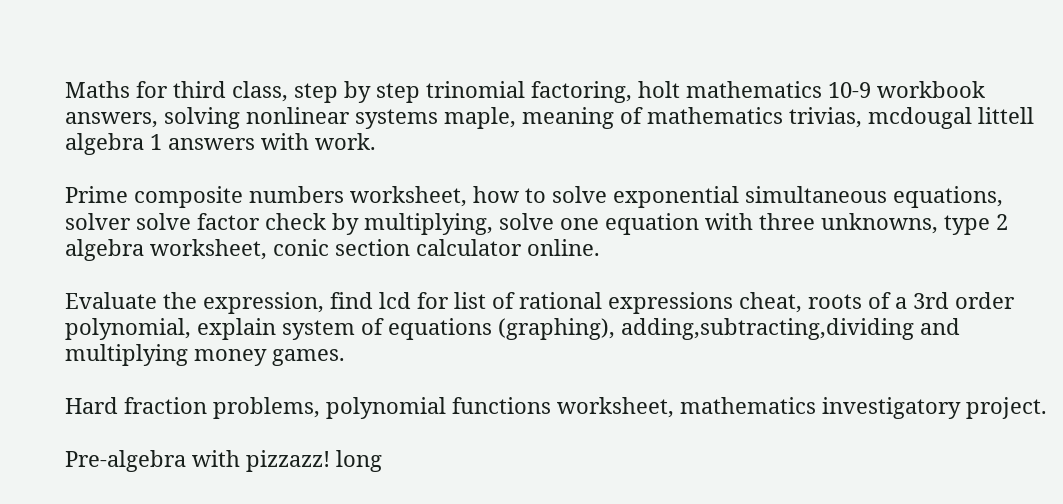Maths for third class, step by step trinomial factoring, holt mathematics 10-9 workbook answers, solving nonlinear systems maple, meaning of mathematics trivias, mcdougal littell algebra 1 answers with work.

Prime composite numbers worksheet, how to solve exponential simultaneous equations, solver solve factor check by multiplying, solve one equation with three unknowns, type 2 algebra worksheet, conic section calculator online.

Evaluate the expression, find lcd for list of rational expressions cheat, roots of a 3rd order polynomial, explain system of equations (graphing), adding,subtracting,dividing and multiplying money games.

Hard fraction problems, polynomial functions worksheet, mathematics investigatory project.

Pre-algebra with pizzazz! long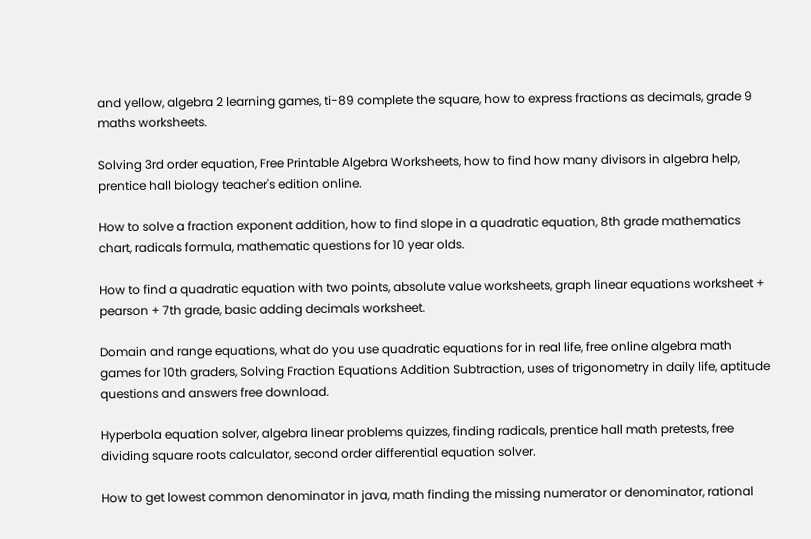and yellow, algebra 2 learning games, ti-89 complete the square, how to express fractions as decimals, grade 9 maths worksheets.

Solving 3rd order equation, Free Printable Algebra Worksheets, how to find how many divisors in algebra help, prentice hall biology teacher's edition online.

How to solve a fraction exponent addition, how to find slope in a quadratic equation, 8th grade mathematics chart, radicals formula, mathematic questions for 10 year olds.

How to find a quadratic equation with two points, absolute value worksheets, graph linear equations worksheet + pearson + 7th grade, basic adding decimals worksheet.

Domain and range equations, what do you use quadratic equations for in real life, free online algebra math games for 10th graders, Solving Fraction Equations Addition Subtraction, uses of trigonometry in daily life, aptitude questions and answers free download.

Hyperbola equation solver, algebra linear problems quizzes, finding radicals, prentice hall math pretests, free dividing square roots calculator, second order differential equation solver.

How to get lowest common denominator in java, math finding the missing numerator or denominator, rational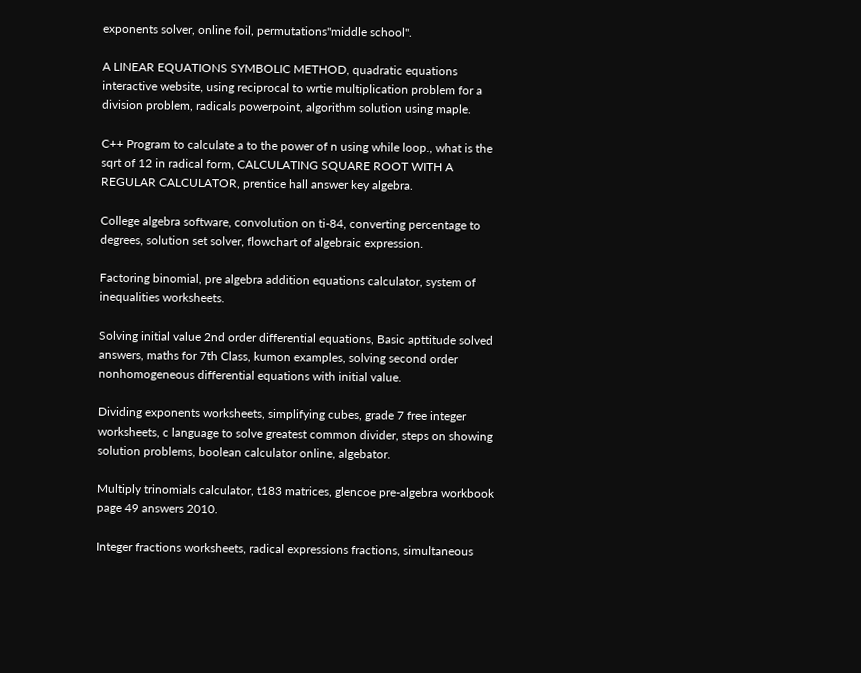exponents solver, online foil, permutations"middle school".

A LINEAR EQUATIONS SYMBOLIC METHOD, quadratic equations interactive website, using reciprocal to wrtie multiplication problem for a division problem, radicals powerpoint, algorithm solution using maple.

C++ Program to calculate a to the power of n using while loop., what is the sqrt of 12 in radical form, CALCULATING SQUARE ROOT WITH A REGULAR CALCULATOR, prentice hall answer key algebra.

College algebra software, convolution on ti-84, converting percentage to degrees, solution set solver, flowchart of algebraic expression.

Factoring binomial, pre algebra addition equations calculator, system of inequalities worksheets.

Solving initial value 2nd order differential equations, Basic apttitude solved answers, maths for 7th Class, kumon examples, solving second order nonhomogeneous differential equations with initial value.

Dividing exponents worksheets, simplifying cubes, grade 7 free integer worksheets, c language to solve greatest common divider, steps on showing solution problems, boolean calculator online, algebator.

Multiply trinomials calculator, t183 matrices, glencoe pre-algebra workbook page 49 answers 2010.

Integer fractions worksheets, radical expressions fractions, simultaneous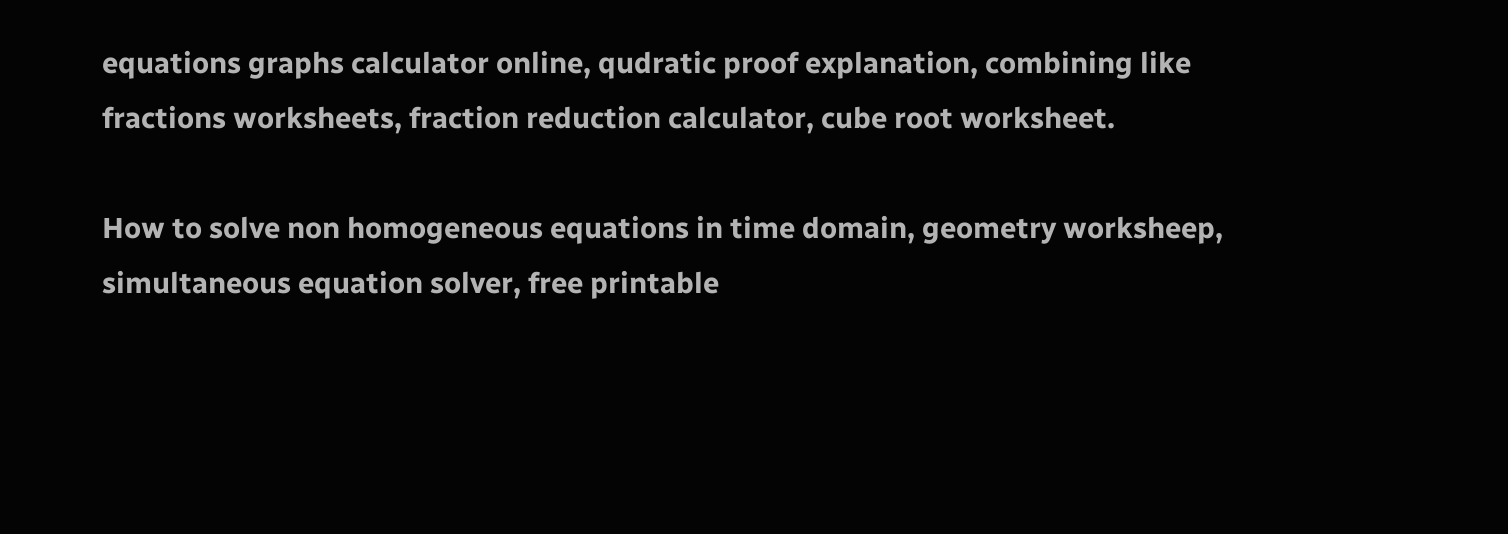equations graphs calculator online, qudratic proof explanation, combining like fractions worksheets, fraction reduction calculator, cube root worksheet.

How to solve non homogeneous equations in time domain, geometry worksheep, simultaneous equation solver, free printable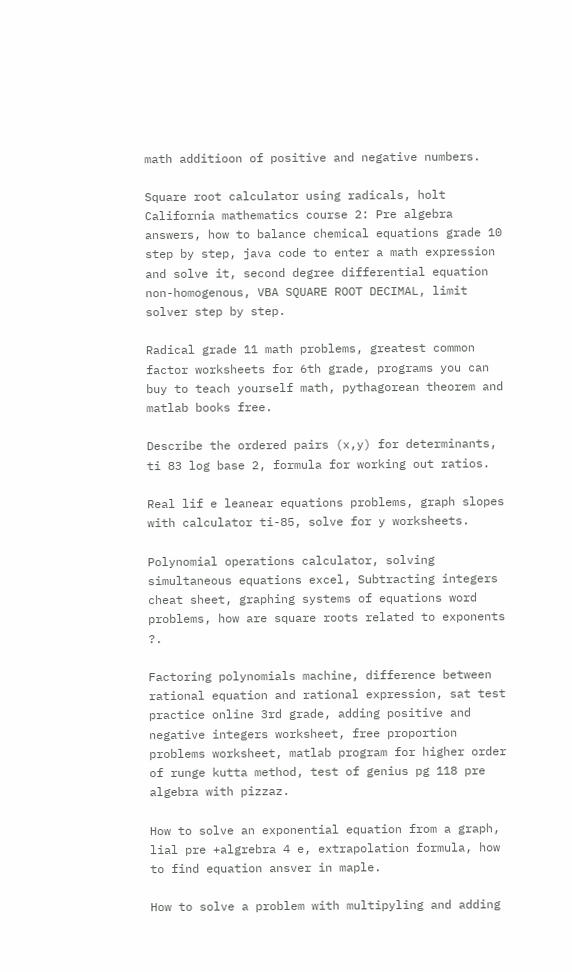math additioon of positive and negative numbers.

Square root calculator using radicals, holt California mathematics course 2: Pre algebra answers, how to balance chemical equations grade 10 step by step, java code to enter a math expression and solve it, second degree differential equation non-homogenous, VBA SQUARE ROOT DECIMAL, limit solver step by step.

Radical grade 11 math problems, greatest common factor worksheets for 6th grade, programs you can buy to teach yourself math, pythagorean theorem and matlab books free.

Describe the ordered pairs (x,y) for determinants, ti 83 log base 2, formula for working out ratios.

Real lif e leanear equations problems, graph slopes with calculator ti-85, solve for y worksheets.

Polynomial operations calculator, solving simultaneous equations excel, Subtracting integers cheat sheet, graphing systems of equations word problems, how are square roots related to exponents ?.

Factoring polynomials machine, difference between rational equation and rational expression, sat test practice online 3rd grade, adding positive and negative integers worksheet, free proportion problems worksheet, matlab program for higher order of runge kutta method, test of genius pg 118 pre algebra with pizzaz.

How to solve an exponential equation from a graph, lial pre +algrebra 4 e, extrapolation formula, how to find equation ansver in maple.

How to solve a problem with multipyling and adding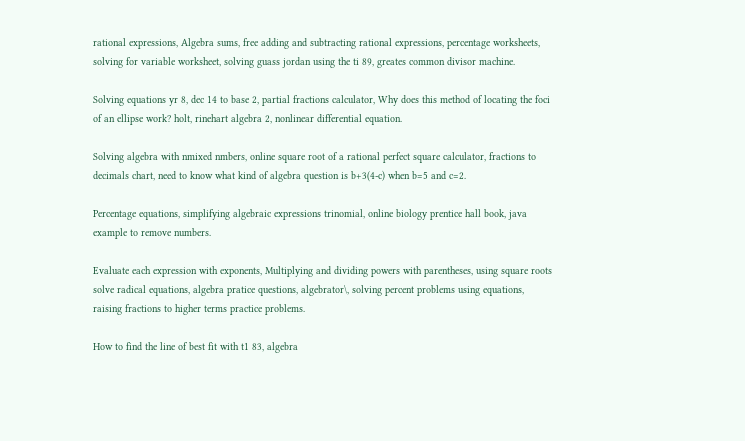rational expressions, Algebra sums, free adding and subtracting rational expressions, percentage worksheets, solving for variable worksheet, solving guass jordan using the ti 89, greates common divisor machine.

Solving equations yr 8, dec 14 to base 2, partial fractions calculator, Why does this method of locating the foci of an ellipse work? holt, rinehart algebra 2, nonlinear differential equation.

Solving algebra with nmixed nmbers, online square root of a rational perfect square calculator, fractions to decimals chart, need to know what kind of algebra question is b+3(4-c) when b=5 and c=2.

Percentage equations, simplifying algebraic expressions trinomial, online biology prentice hall book, java example to remove numbers.

Evaluate each expression with exponents, Multiplying and dividing powers with parentheses, using square roots solve radical equations, algebra pratice questions, algebrator\, solving percent problems using equations, raising fractions to higher terms practice problems.

How to find the line of best fit with t1 83, algebra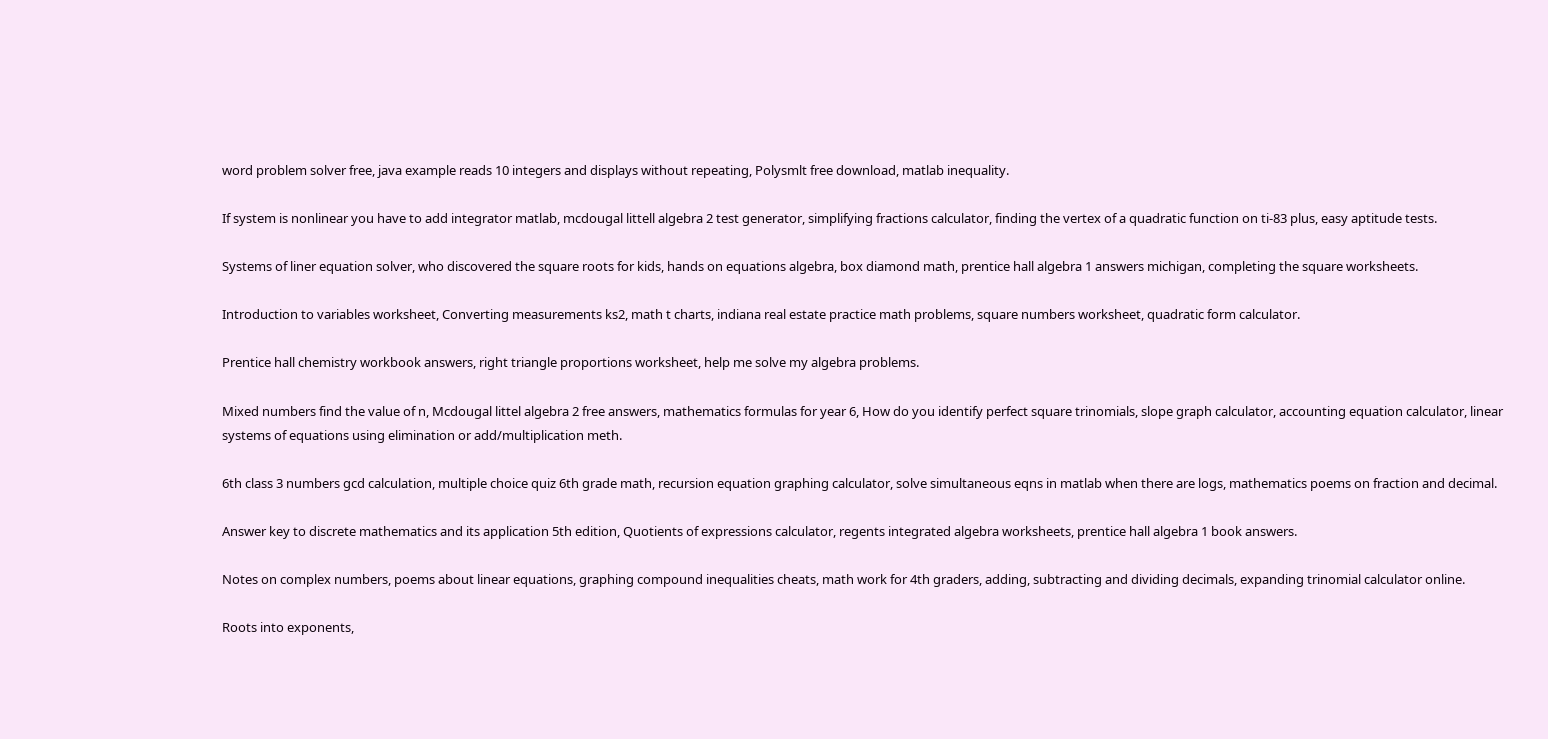word problem solver free, java example reads 10 integers and displays without repeating, Polysmlt free download, matlab inequality.

If system is nonlinear you have to add integrator matlab, mcdougal littell algebra 2 test generator, simplifying fractions calculator, finding the vertex of a quadratic function on ti-83 plus, easy aptitude tests.

Systems of liner equation solver, who discovered the square roots for kids, hands on equations algebra, box diamond math, prentice hall algebra 1 answers michigan, completing the square worksheets.

Introduction to variables worksheet, Converting measurements ks2, math t charts, indiana real estate practice math problems, square numbers worksheet, quadratic form calculator.

Prentice hall chemistry workbook answers, right triangle proportions worksheet, help me solve my algebra problems.

Mixed numbers find the value of n, Mcdougal littel algebra 2 free answers, mathematics formulas for year 6, How do you identify perfect square trinomials, slope graph calculator, accounting equation calculator, linear systems of equations using elimination or add/multiplication meth.

6th class 3 numbers gcd calculation, multiple choice quiz 6th grade math, recursion equation graphing calculator, solve simultaneous eqns in matlab when there are logs, mathematics poems on fraction and decimal.

Answer key to discrete mathematics and its application 5th edition, Quotients of expressions calculator, regents integrated algebra worksheets, prentice hall algebra 1 book answers.

Notes on complex numbers, poems about linear equations, graphing compound inequalities cheats, math work for 4th graders, adding, subtracting and dividing decimals, expanding trinomial calculator online.

Roots into exponents,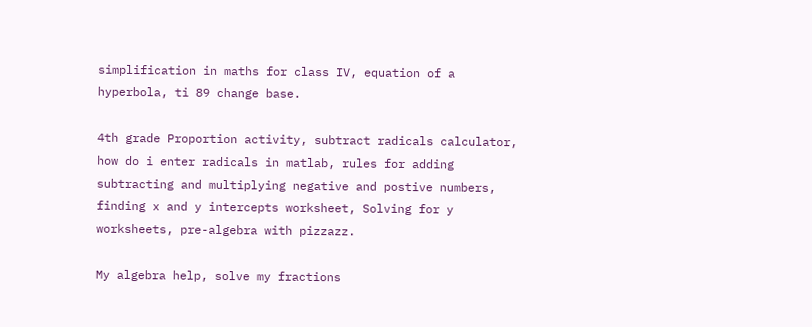simplification in maths for class IV, equation of a hyperbola, ti 89 change base.

4th grade Proportion activity, subtract radicals calculator, how do i enter radicals in matlab, rules for adding subtracting and multiplying negative and postive numbers, finding x and y intercepts worksheet, Solving for y worksheets, pre-algebra with pizzazz.

My algebra help, solve my fractions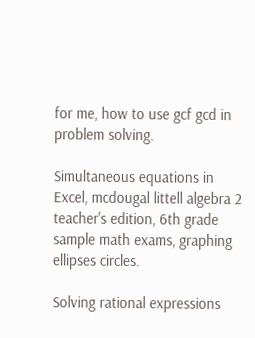for me, how to use gcf gcd in problem solving.

Simultaneous equations in Excel, mcdougal littell algebra 2 teacher's edition, 6th grade sample math exams, graphing ellipses circles.

Solving rational expressions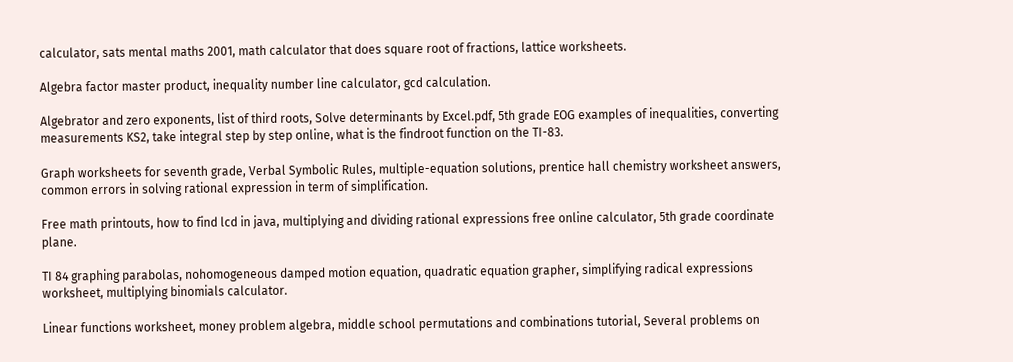calculator, sats mental maths 2001, math calculator that does square root of fractions, lattice worksheets.

Algebra factor master product, inequality number line calculator, gcd calculation.

Algebrator and zero exponents, list of third roots, Solve determinants by Excel.pdf, 5th grade EOG examples of inequalities, converting measurements KS2, take integral step by step online, what is the findroot function on the TI-83.

Graph worksheets for seventh grade, Verbal Symbolic Rules, multiple-equation solutions, prentice hall chemistry worksheet answers, common errors in solving rational expression in term of simplification.

Free math printouts, how to find lcd in java, multiplying and dividing rational expressions free online calculator, 5th grade coordinate plane.

TI 84 graphing parabolas, nohomogeneous damped motion equation, quadratic equation grapher, simplifying radical expressions worksheet, multiplying binomials calculator.

Linear functions worksheet, money problem algebra, middle school permutations and combinations tutorial, Several problems on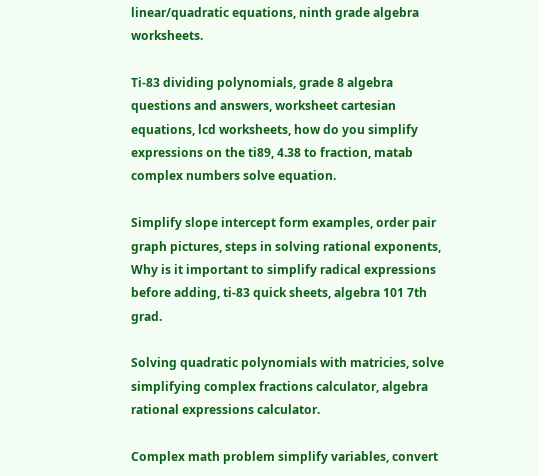linear/quadratic equations, ninth grade algebra worksheets.

Ti-83 dividing polynomials, grade 8 algebra questions and answers, worksheet cartesian equations, lcd worksheets, how do you simplify expressions on the ti89, 4.38 to fraction, matab complex numbers solve equation.

Simplify slope intercept form examples, order pair graph pictures, steps in solving rational exponents, Why is it important to simplify radical expressions before adding, ti-83 quick sheets, algebra 101 7th grad.

Solving quadratic polynomials with matricies, solve simplifying complex fractions calculator, algebra rational expressions calculator.

Complex math problem simplify variables, convert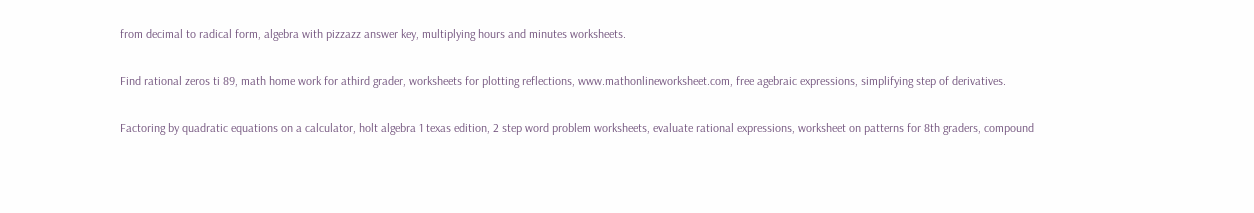from decimal to radical form, algebra with pizzazz answer key, multiplying hours and minutes worksheets.

Find rational zeros ti 89, math home work for athird grader, worksheets for plotting reflections, www.mathonlineworksheet.com, free agebraic expressions, simplifying step of derivatives.

Factoring by quadratic equations on a calculator, holt algebra 1 texas edition, 2 step word problem worksheets, evaluate rational expressions, worksheet on patterns for 8th graders, compound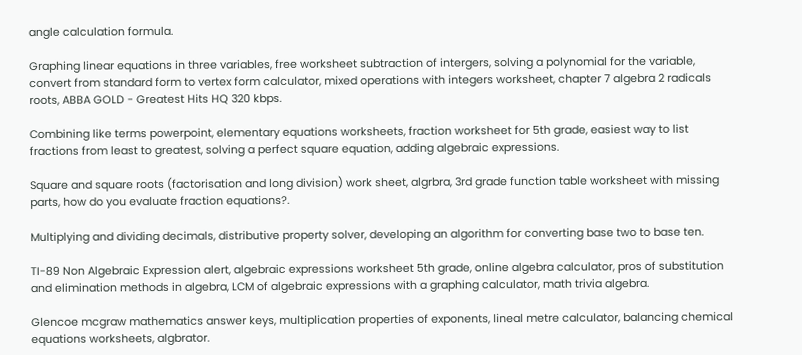angle calculation formula.

Graphing linear equations in three variables, free worksheet subtraction of intergers, solving a polynomial for the variable, convert from standard form to vertex form calculator, mixed operations with integers worksheet, chapter 7 algebra 2 radicals roots, ABBA GOLD - Greatest Hits HQ 320 kbps.

Combining like terms powerpoint, elementary equations worksheets, fraction worksheet for 5th grade, easiest way to list fractions from least to greatest, solving a perfect square equation, adding algebraic expressions.

Square and square roots (factorisation and long division) work sheet, algrbra, 3rd grade function table worksheet with missing parts, how do you evaluate fraction equations?.

Multiplying and dividing decimals, distributive property solver, developing an algorithm for converting base two to base ten.

TI-89 Non Algebraic Expression alert, algebraic expressions worksheet 5th grade, online algebra calculator, pros of substitution and elimination methods in algebra, LCM of algebraic expressions with a graphing calculator, math trivia algebra.

Glencoe mcgraw mathematics answer keys, multiplication properties of exponents, lineal metre calculator, balancing chemical equations worksheets, algbrator.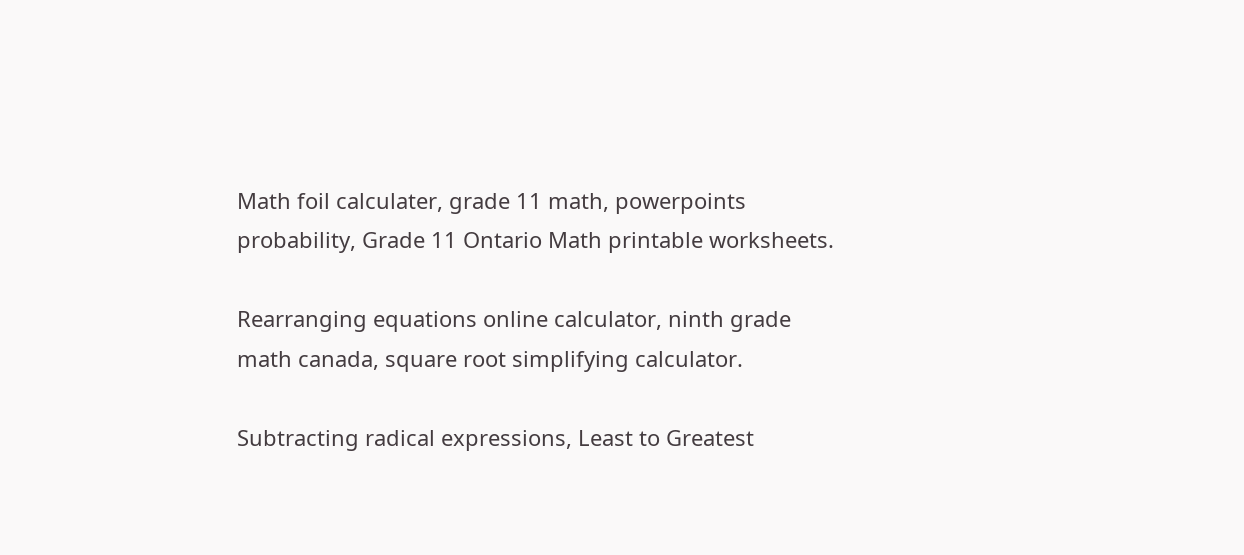Math foil calculater, grade 11 math, powerpoints probability, Grade 11 Ontario Math printable worksheets.

Rearranging equations online calculator, ninth grade math canada, square root simplifying calculator.

Subtracting radical expressions, Least to Greatest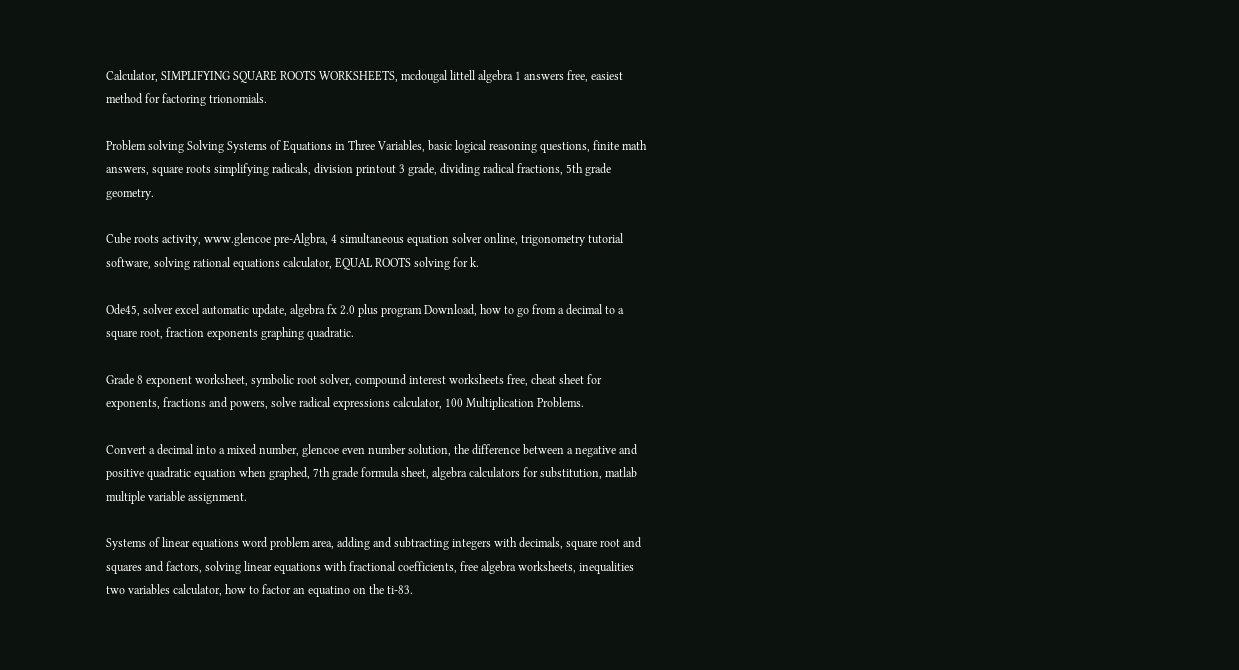Calculator, SIMPLIFYING SQUARE ROOTS WORKSHEETS, mcdougal littell algebra 1 answers free, easiest method for factoring trionomials.

Problem solving Solving Systems of Equations in Three Variables, basic logical reasoning questions, finite math answers, square roots simplifying radicals, division printout 3 grade, dividing radical fractions, 5th grade geometry.

Cube roots activity, www.glencoe pre-Algbra, 4 simultaneous equation solver online, trigonometry tutorial software, solving rational equations calculator, EQUAL ROOTS solving for k.

Ode45, solver excel automatic update, algebra fx 2.0 plus program Download, how to go from a decimal to a square root, fraction exponents graphing quadratic.

Grade 8 exponent worksheet, symbolic root solver, compound interest worksheets free, cheat sheet for exponents, fractions and powers, solve radical expressions calculator, 100 Multiplication Problems.

Convert a decimal into a mixed number, glencoe even number solution, the difference between a negative and positive quadratic equation when graphed, 7th grade formula sheet, algebra calculators for substitution, matlab multiple variable assignment.

Systems of linear equations word problem area, adding and subtracting integers with decimals, square root and squares and factors, solving linear equations with fractional coefficients, free algebra worksheets, inequalities two variables calculator, how to factor an equatino on the ti-83.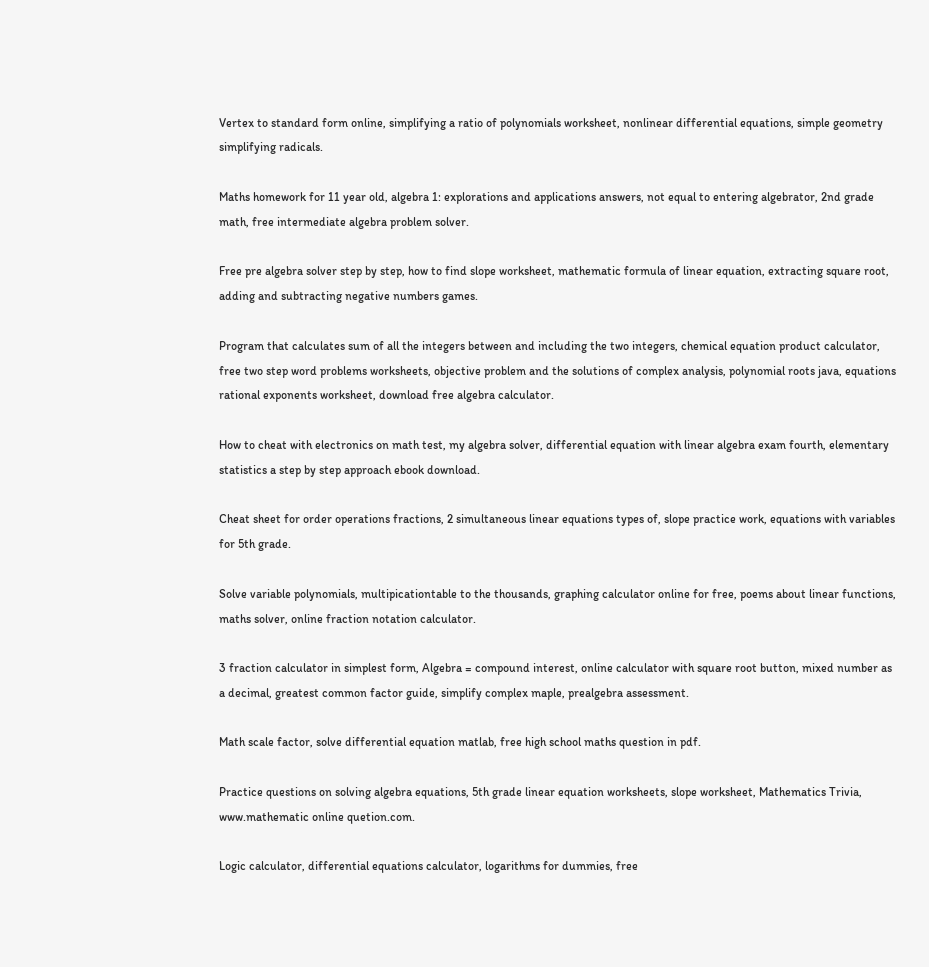Vertex to standard form online, simplifying a ratio of polynomials worksheet, nonlinear differential equations, simple geometry simplifying radicals.

Maths homework for 11 year old, algebra 1: explorations and applications answers, not equal to entering algebrator, 2nd grade math, free intermediate algebra problem solver.

Free pre algebra solver step by step, how to find slope worksheet, mathematic formula of linear equation, extracting square root, adding and subtracting negative numbers games.

Program that calculates sum of all the integers between and including the two integers, chemical equation product calculator, free two step word problems worksheets, objective problem and the solutions of complex analysis, polynomial roots java, equations rational exponents worksheet, download free algebra calculator.

How to cheat with electronics on math test, my algebra solver, differential equation with linear algebra exam fourth, elementary statistics a step by step approach ebook download.

Cheat sheet for order operations fractions, 2 simultaneous linear equations types of, slope practice work, equations with variables for 5th grade.

Solve variable polynomials, multipicationtable to the thousands, graphing calculator online for free, poems about linear functions, maths solver, online fraction notation calculator.

3 fraction calculator in simplest form, Algebra = compound interest, online calculator with square root button, mixed number as a decimal, greatest common factor guide, simplify complex maple, prealgebra assessment.

Math scale factor, solve differential equation matlab, free high school maths question in pdf.

Practice questions on solving algebra equations, 5th grade linear equation worksheets, slope worksheet, Mathematics Trivia, www.mathematic online quetion.com.

Logic calculator, differential equations calculator, logarithms for dummies, free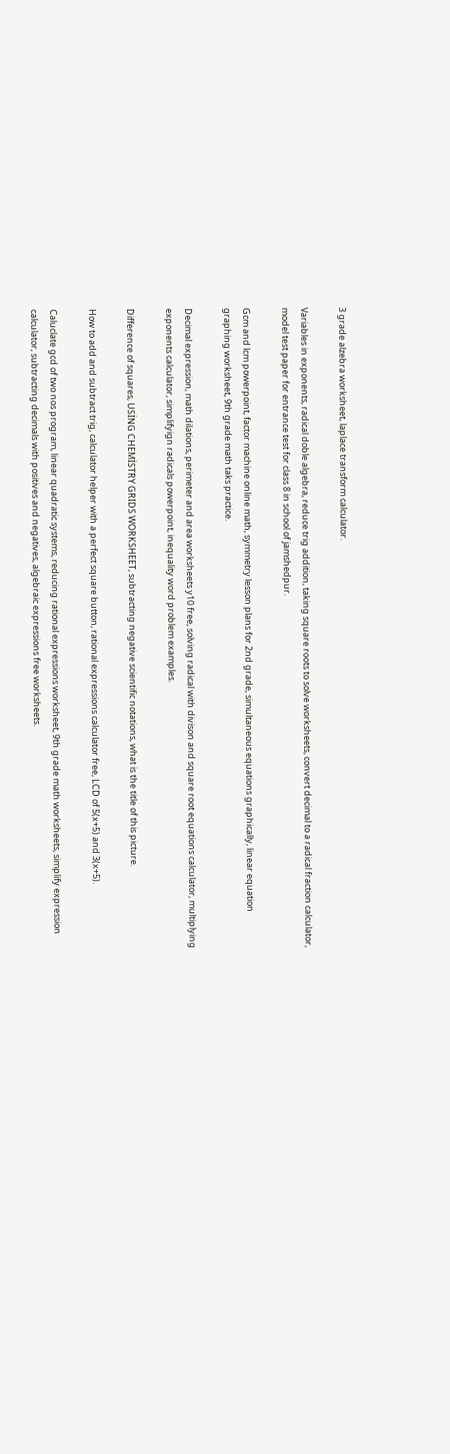3 grade alzebra worksheet, laplace transform calculator.

Variables in exponents, radical doble algebra, reduce trig addition, taking square roots to solve worksheets, convert decimal to a radical fraction calculator, model test paper for entrance test for class 8 in school of jamshedpur.

Gcm and lcm powerpoint, factor machine online math, symmetry lesson plans for 2nd grade, simultaneous equations graphically, linear equation graphing worksheet, 9th grade math taks practice.

Decimal expression, math dilations, perimeter and area worksheets y10 free, solving radical with divison and square root equations calculator, multiplying exponents calculator, simplifyign radicals powerpoint, inequality word problem examples.

Difference of squares, USİNG CHEMİSTRY GRIDS WORKSHEET, subtracting negative scientific notations, what is the title of this picture.

How to add and subtract trig, calculator helper with a perfect square button, rational expressions calculator free, LCD of 5(x+5) and 3(x+5).

Caluclate gcd of two nos program, linear quadratic systems, reducing rational expressions worksheet, 9th grade math worksheets, simplify expression calculator, subtracting decimals with positives and negatives, algebraic expressions free worksheets.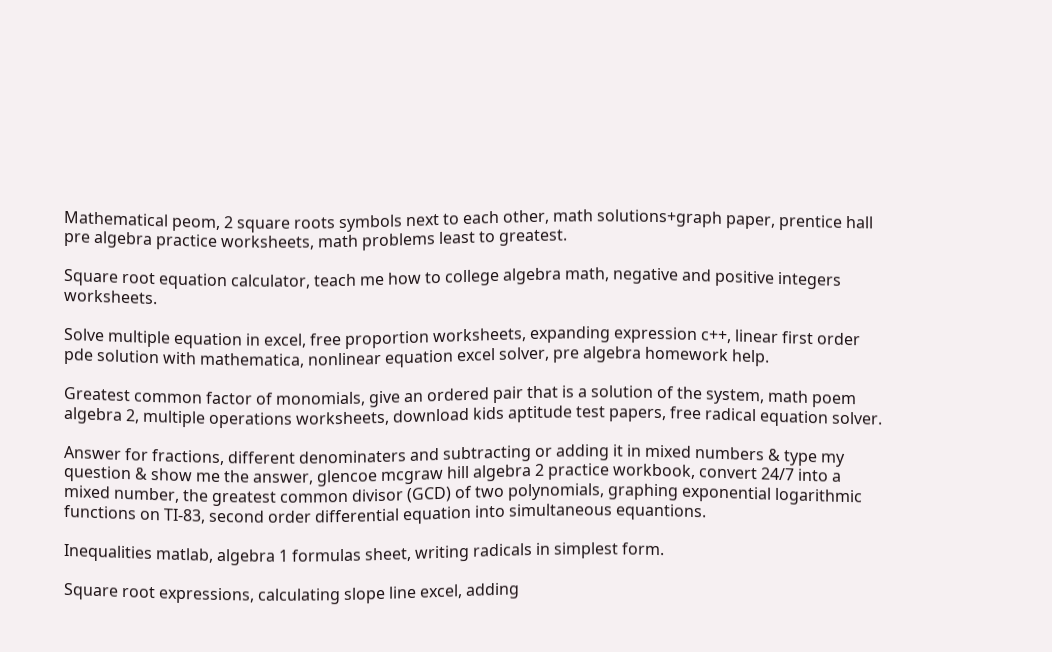Mathematical peom, 2 square roots symbols next to each other, math solutions+graph paper, prentice hall pre algebra practice worksheets, math problems least to greatest.

Square root equation calculator, teach me how to college algebra math, negative and positive integers worksheets.

Solve multiple equation in excel, free proportion worksheets, expanding expression c++, linear first order pde solution with mathematica, nonlinear equation excel solver, pre algebra homework help.

Greatest common factor of monomials, give an ordered pair that is a solution of the system, math poem algebra 2, multiple operations worksheets, download kids aptitude test papers, free radical equation solver.

Answer for fractions, different denominaters and subtracting or adding it in mixed numbers & type my question & show me the answer, glencoe mcgraw hill algebra 2 practice workbook, convert 24/7 into a mixed number, the greatest common divisor (GCD) of two polynomials, graphing exponential logarithmic functions on TI-83, second order differential equation into simultaneous equantions.

Inequalities matlab, algebra 1 formulas sheet, writing radicals in simplest form.

Square root expressions, calculating slope line excel, adding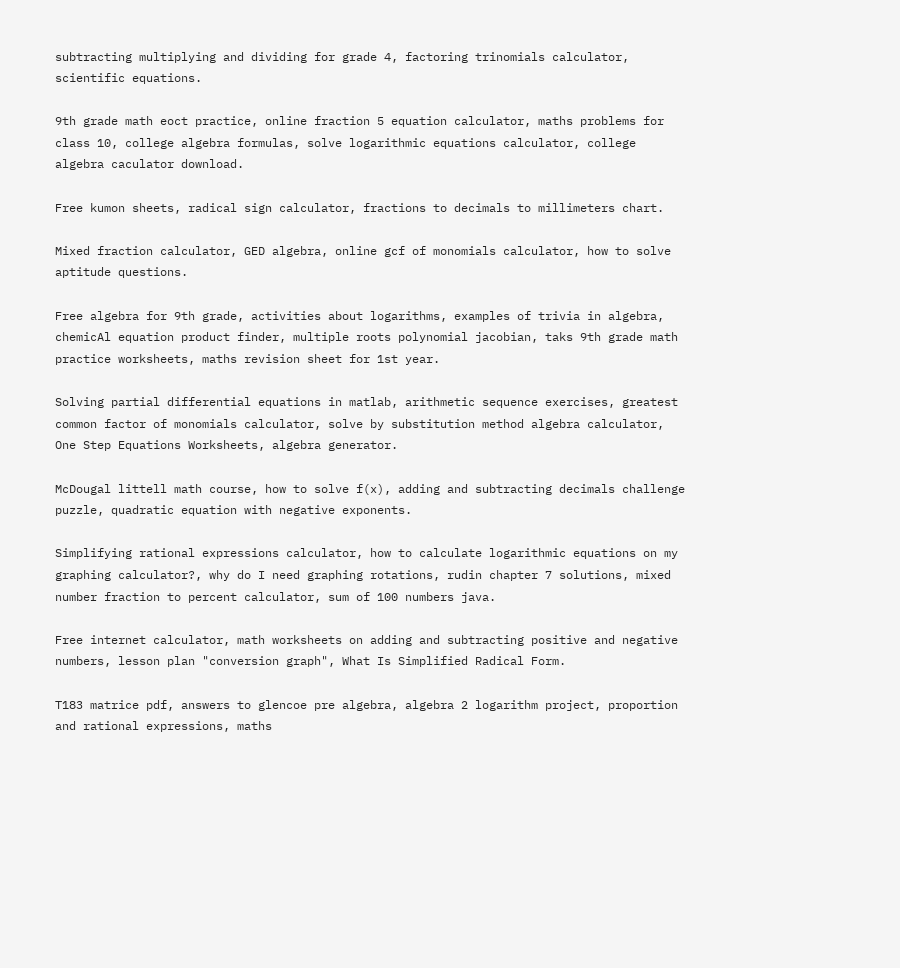subtracting multiplying and dividing for grade 4, factoring trinomials calculator, scientific equations.

9th grade math eoct practice, online fraction 5 equation calculator, maths problems for class 10, college algebra formulas, solve logarithmic equations calculator, college algebra caculator download.

Free kumon sheets, radical sign calculator, fractions to decimals to millimeters chart.

Mixed fraction calculator, GED algebra, online gcf of monomials calculator, how to solve aptitude questions.

Free algebra for 9th grade, activities about logarithms, examples of trivia in algebra, chemicAl equation product finder, multiple roots polynomial jacobian, taks 9th grade math practice worksheets, maths revision sheet for 1st year.

Solving partial differential equations in matlab, arithmetic sequence exercises, greatest common factor of monomials calculator, solve by substitution method algebra calculator, One Step Equations Worksheets, algebra generator.

McDougal littell math course, how to solve f(x), adding and subtracting decimals challenge puzzle, quadratic equation with negative exponents.

Simplifying rational expressions calculator, how to calculate logarithmic equations on my graphing calculator?, why do I need graphing rotations, rudin chapter 7 solutions, mixed number fraction to percent calculator, sum of 100 numbers java.

Free internet calculator, math worksheets on adding and subtracting positive and negative numbers, lesson plan "conversion graph", What Is Simplified Radical Form.

T183 matrice pdf, answers to glencoe pre algebra, algebra 2 logarithm project, proportion and rational expressions, maths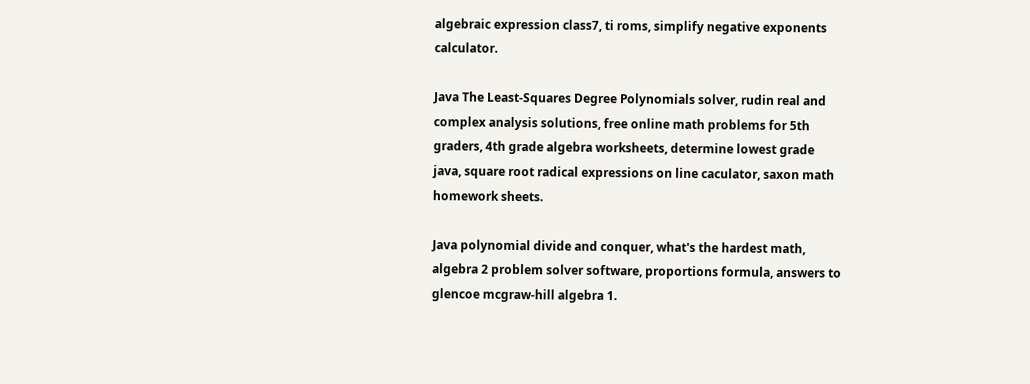algebraic expression class7, ti roms, simplify negative exponents calculator.

Java The Least-Squares Degree Polynomials solver, rudin real and complex analysis solutions, free online math problems for 5th graders, 4th grade algebra worksheets, determine lowest grade java, square root radical expressions on line caculator, saxon math homework sheets.

Java polynomial divide and conquer, what's the hardest math, algebra 2 problem solver software, proportions formula, answers to glencoe mcgraw-hill algebra 1.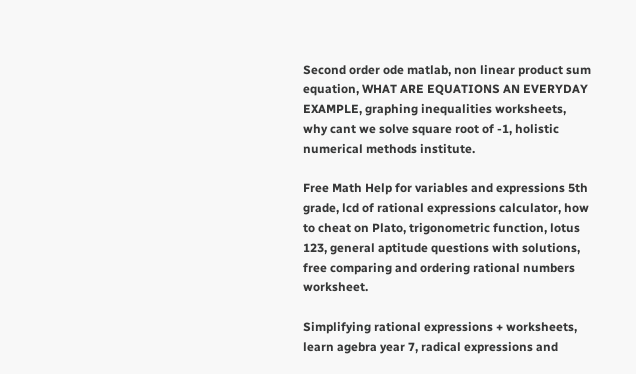Second order ode matlab, non linear product sum equation, WHAT ARE EQUATIONS AN EVERYDAY EXAMPLE, graphing inequalities worksheets, why cant we solve square root of -1, holistic numerical methods institute.

Free Math Help for variables and expressions 5th grade, lcd of rational expressions calculator, how to cheat on Plato, trigonometric function, lotus 123, general aptitude questions with solutions, free comparing and ordering rational numbers worksheet.

Simplifying rational expressions + worksheets, learn agebra year 7, radical expressions and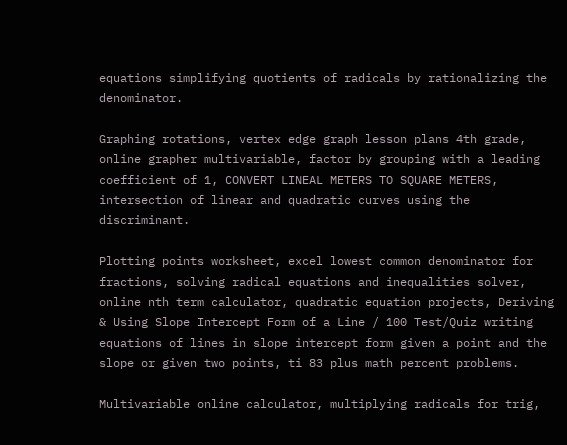equations simplifying quotients of radicals by rationalizing the denominator.

Graphing rotations, vertex edge graph lesson plans 4th grade, online grapher multivariable, factor by grouping with a leading coefficient of 1, CONVERT LINEAL METERS TO SQUARE METERS, intersection of linear and quadratic curves using the discriminant.

Plotting points worksheet, excel lowest common denominator for fractions, solving radical equations and inequalities solver, online nth term calculator, quadratic equation projects, Deriving & Using Slope Intercept Form of a Line / 100 Test/Quiz writing equations of lines in slope intercept form given a point and the slope or given two points, ti 83 plus math percent problems.

Multivariable online calculator, multiplying radicals for trig,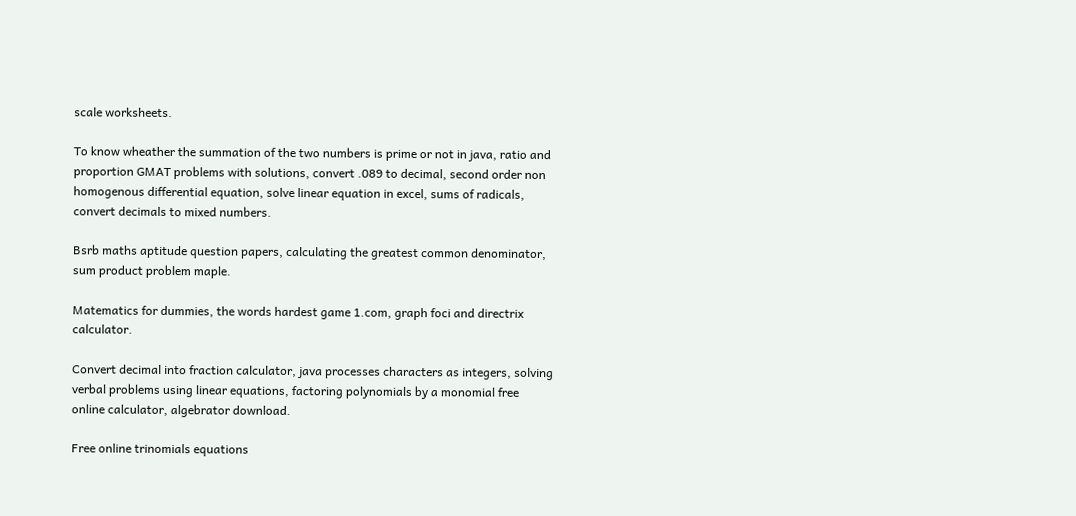scale worksheets.

To know wheather the summation of the two numbers is prime or not in java, ratio and proportion GMAT problems with solutions, convert .089 to decimal, second order non homogenous differential equation, solve linear equation in excel, sums of radicals, convert decimals to mixed numbers.

Bsrb maths aptitude question papers, calculating the greatest common denominator, sum product problem maple.

Matematics for dummies, the words hardest game 1.com, graph foci and directrix calculator.

Convert decimal into fraction calculator, java processes characters as integers, solving verbal problems using linear equations, factoring polynomials by a monomial free online calculator, algebrator download.

Free online trinomials equations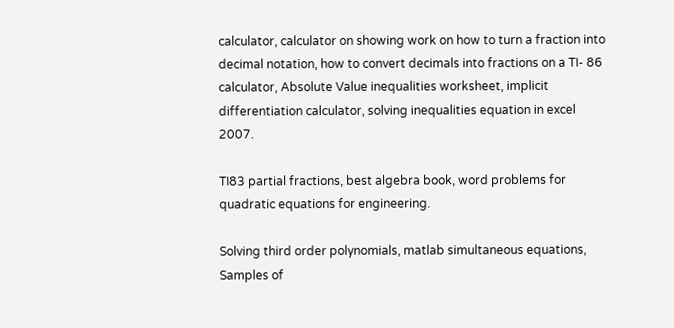calculator, calculator on showing work on how to turn a fraction into decimal notation, how to convert decimals into fractions on a TI- 86 calculator, Absolute Value inequalities worksheet, implicit differentiation calculator, solving inequalities equation in excel 2007.

TI83 partial fractions, best algebra book, word problems for quadratic equations for engineering.

Solving third order polynomials, matlab simultaneous equations, Samples of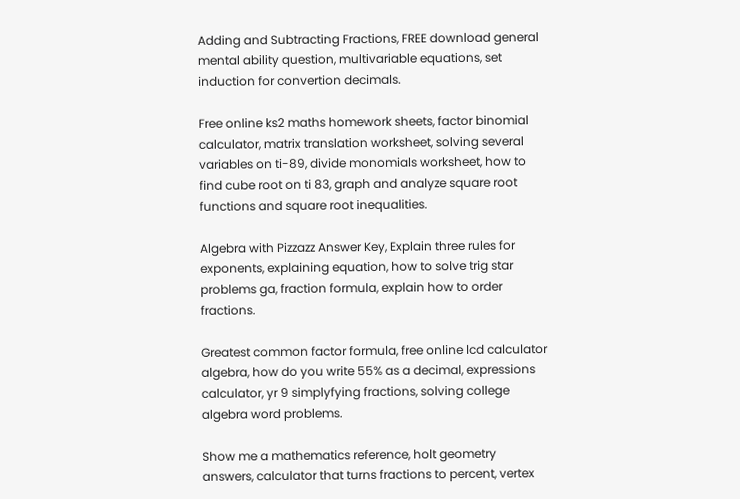Adding and Subtracting Fractions, FREE download general mental ability question, multivariable equations, set induction for convertion decimals.

Free online ks2 maths homework sheets, factor binomial calculator, matrix translation worksheet, solving several variables on ti-89, divide monomials worksheet, how to find cube root on ti 83, graph and analyze square root functions and square root inequalities.

Algebra with Pizzazz Answer Key, Explain three rules for exponents, explaining equation, how to solve trig star problems ga, fraction formula, explain how to order fractions.

Greatest common factor formula, free online lcd calculator algebra, how do you write 55% as a decimal, expressions calculator, yr 9 simplyfying fractions, solving college algebra word problems.

Show me a mathematics reference, holt geometry answers, calculator that turns fractions to percent, vertex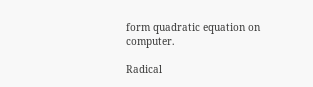form quadratic equation on computer.

Radical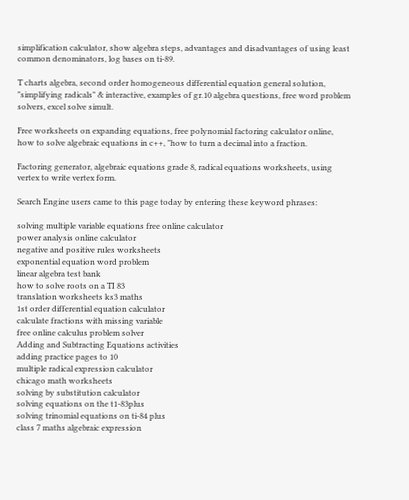simplification calculator, show algebra steps, advantages and disadvantages of using least common denominators, log bases on ti-89.

T charts algebra, second order homogeneous differential equation general solution, "simplifying radicals" & interactive, examples of gr.10 algebra questions, free word problem solvers, excel solve simult.

Free worksheets on expanding equations, free polynomial factoring calculator online, how to solve algebraic equations in c++, "how to turn a decimal into a fraction.

Factoring generator, algebraic equations grade 8, radical equations worksheets, using vertex to write vertex form.

Search Engine users came to this page today by entering these keyword phrases:

solving multiple variable equations free online calculator
power analysis online calculator
negative and positive rules worksheets
exponential equation word problem
linear algebra test bank
how to solve roots on a TI 83
translation worksheets ks3 maths
1st order differential equation calculator
calculate fractions with missing variable
free online calculus problem solver
Adding and Subtracting Equations activities
adding practice pages to 10
multiple radical expression calculator
chicago math worksheets
solving by substitution calculator
solving equations on the t1-83plus
solving trinomial equations on ti-84 plus
class 7 maths algebraic expression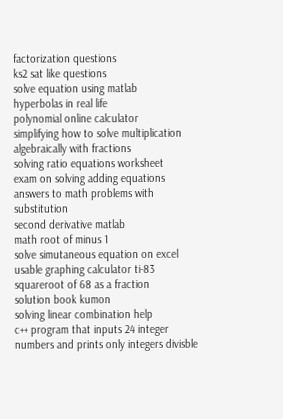factorization questions
ks2 sat like questions
solve equation using matlab
hyperbolas in real life
polynomial online calculator
simplifying how to solve multiplication algebraically with fractions
solving ratio equations worksheet
exam on solving adding equations
answers to math problems with substitution
second derivative matlab
math root of minus 1
solve simutaneous equation on excel
usable graphing calculator ti-83
squareroot of 68 as a fraction
solution book kumon
solving linear combination help
c++ program that inputs 24 integer numbers and prints only integers divisble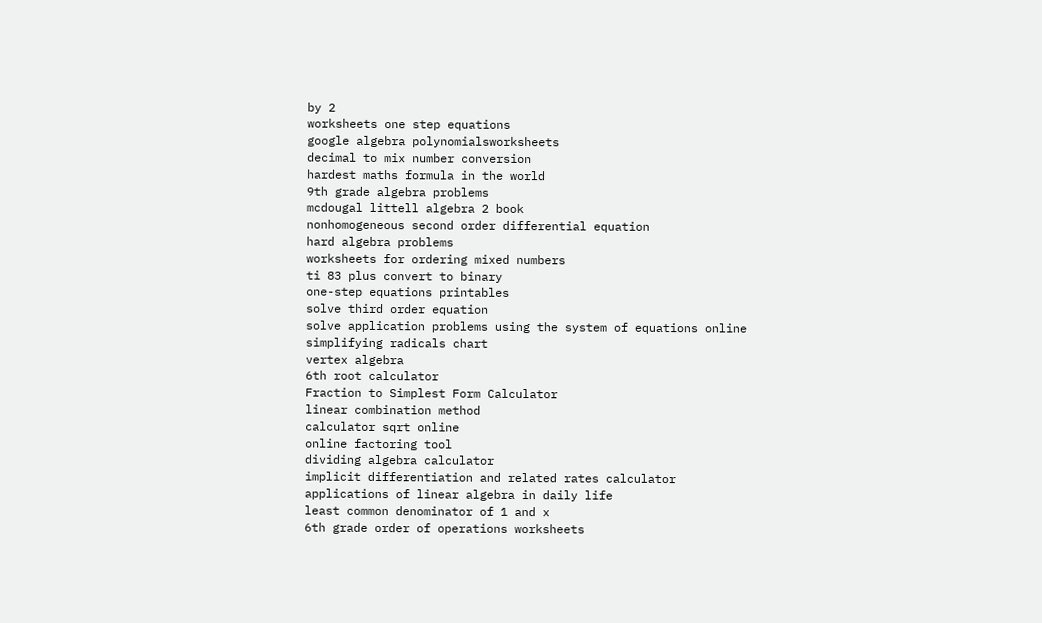by 2
worksheets one step equations
google algebra polynomialsworksheets
decimal to mix number conversion
hardest maths formula in the world
9th grade algebra problems
mcdougal littell algebra 2 book
nonhomogeneous second order differential equation
hard algebra problems
worksheets for ordering mixed numbers
ti 83 plus convert to binary
one-step equations printables
solve third order equation
solve application problems using the system of equations online
simplifying radicals chart
vertex algebra
6th root calculator
Fraction to Simplest Form Calculator
linear combination method
calculator sqrt online
online factoring tool
dividing algebra calculator
implicit differentiation and related rates calculator
applications of linear algebra in daily life
least common denominator of 1 and x
6th grade order of operations worksheets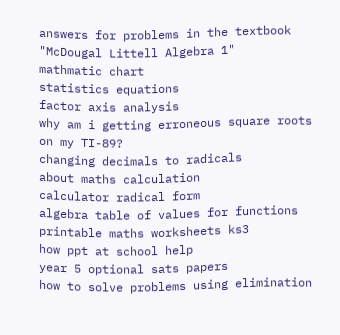answers for problems in the textbook "McDougal Littell Algebra 1"
mathmatic chart
statistics equations
factor axis analysis
why am i getting erroneous square roots on my TI-89?
changing decimals to radicals
about maths calculation
calculator radical form
algebra table of values for functions
printable maths worksheets ks3
how ppt at school help
year 5 optional sats papers
how to solve problems using elimination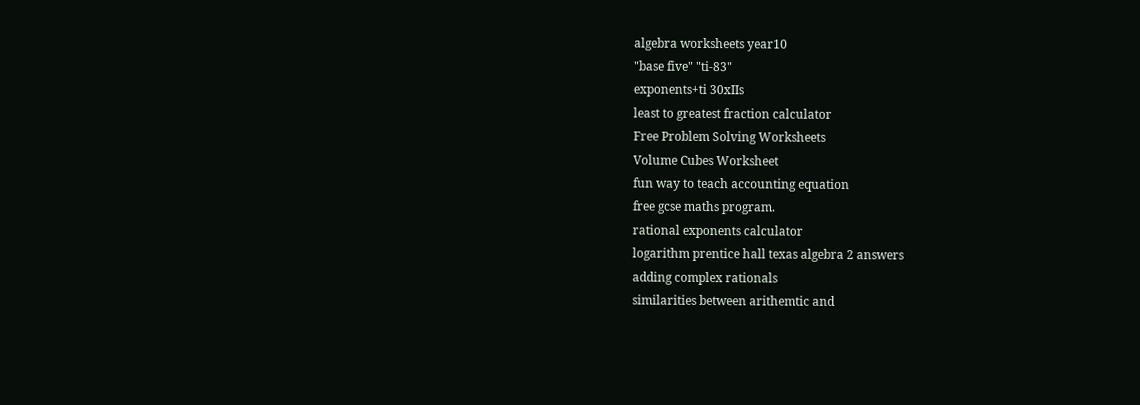algebra worksheets year10
"base five" "ti-83"
exponents+ti 30xIIs
least to greatest fraction calculator
Free Problem Solving Worksheets
Volume Cubes Worksheet
fun way to teach accounting equation
free gcse maths program.
rational exponents calculator
logarithm prentice hall texas algebra 2 answers
adding complex rationals
similarities between arithemtic and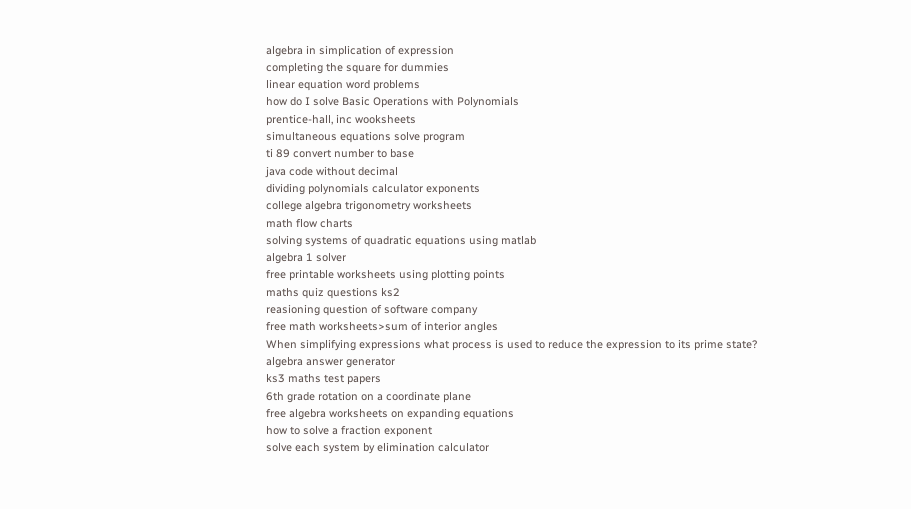algebra in simplication of expression
completing the square for dummies
linear equation word problems
how do I solve Basic Operations with Polynomials
prentice-hall, inc wooksheets
simultaneous equations solve program
ti 89 convert number to base
java code without decimal
dividing polynomials calculator exponents
college algebra trigonometry worksheets
math flow charts
solving systems of quadratic equations using matlab
algebra 1 solver
free printable worksheets using plotting points
maths quiz questions ks2
reasioning question of software company
free math worksheets>sum of interior angles
When simplifying expressions what process is used to reduce the expression to its prime state?
algebra answer generator
ks3 maths test papers
6th grade rotation on a coordinate plane
free algebra worksheets on expanding equations
how to solve a fraction exponent
solve each system by elimination calculator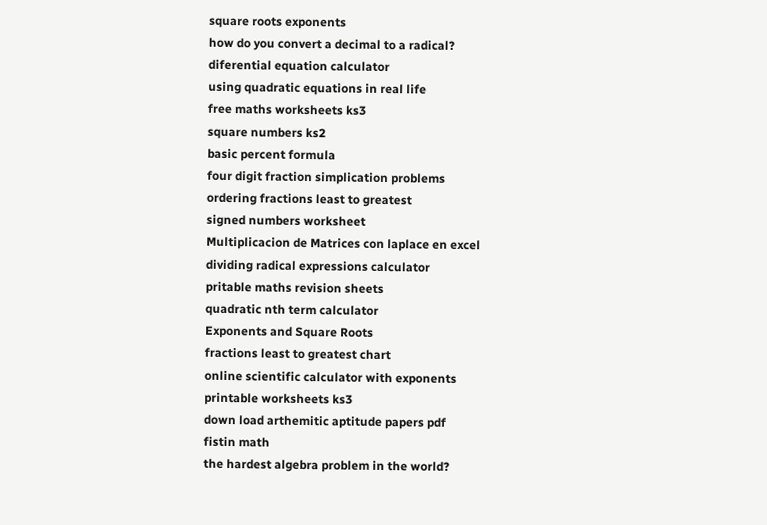square roots exponents
how do you convert a decimal to a radical?
diferential equation calculator
using quadratic equations in real life
free maths worksheets ks3
square numbers ks2
basic percent formula
four digit fraction simplication problems
ordering fractions least to greatest
signed numbers worksheet
Multiplicacion de Matrices con laplace en excel
dividing radical expressions calculator
pritable maths revision sheets
quadratic nth term calculator
Exponents and Square Roots
fractions least to greatest chart
online scientific calculator with exponents
printable worksheets ks3
down load arthemitic aptitude papers pdf
fistin math
the hardest algebra problem in the world?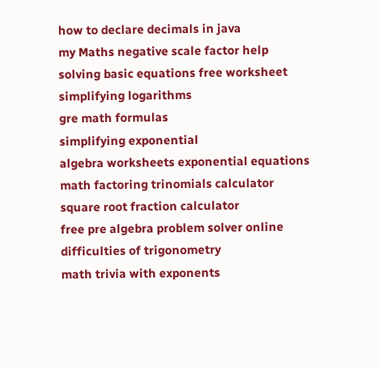how to declare decimals in java
my Maths negative scale factor help
solving basic equations free worksheet
simplifying logarithms
gre math formulas
simplifying exponential
algebra worksheets exponential equations
math factoring trinomials calculator
square root fraction calculator
free pre algebra problem solver online
difficulties of trigonometry
math trivia with exponents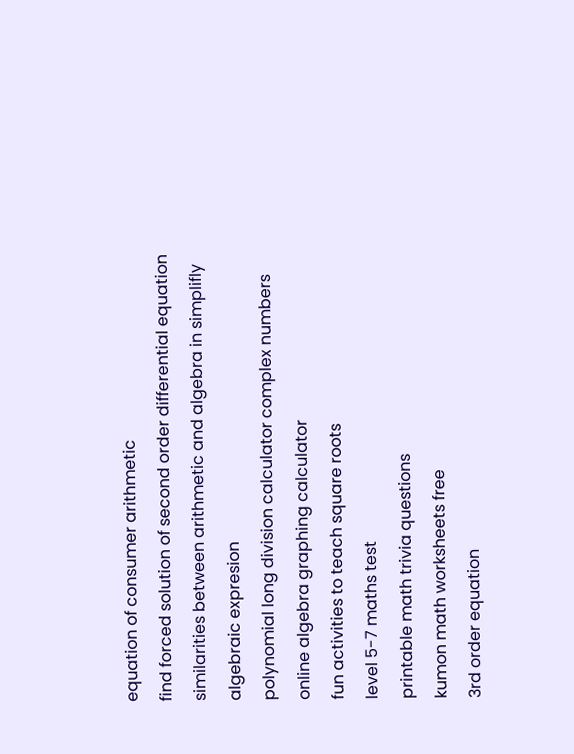equation of consumer arithmetic
find forced solution of second order differential equation
similarities between arithmetic and algebra in simplifly algebraic expresion
polynomial long division calculator complex numbers
online algebra graphing calculator
fun activities to teach square roots
level 5-7 maths test
printable math trivia questions
kumon math worksheets free
3rd order equation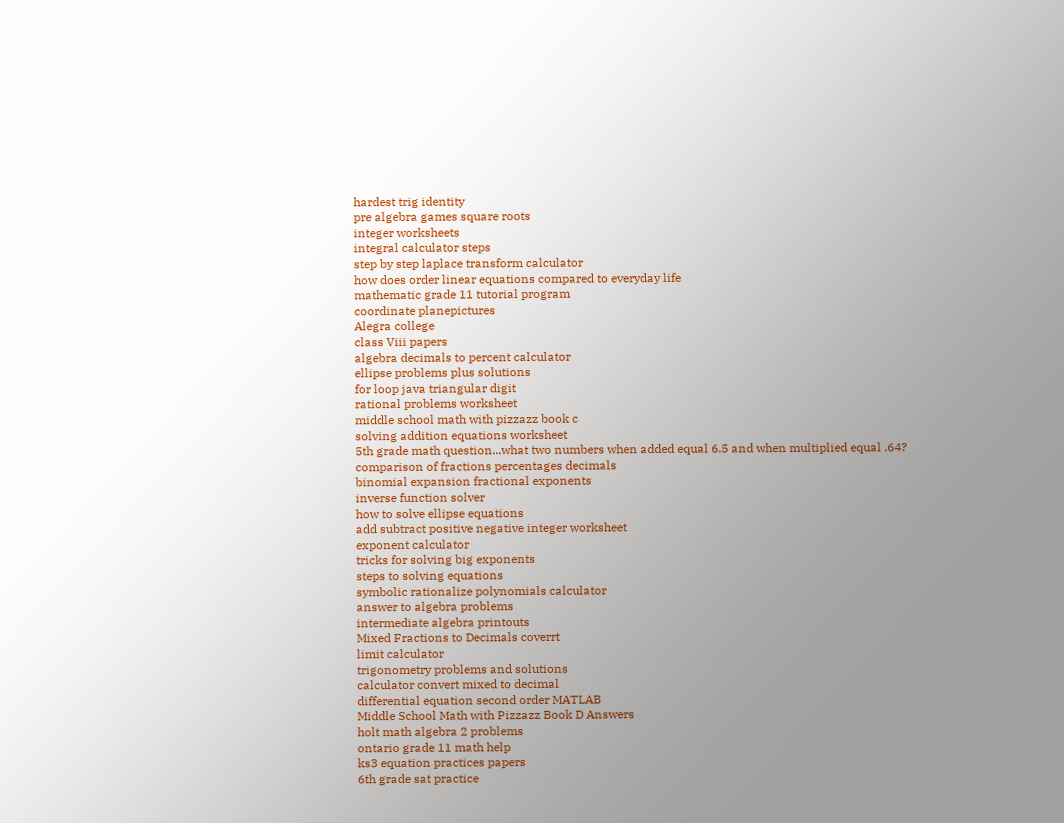hardest trig identity
pre algebra games square roots
integer worksheets
integral calculator steps
step by step laplace transform calculator
how does order linear equations compared to everyday life
mathematic grade 11 tutorial program
coordinate planepictures
Alegra college
class Viii papers
algebra decimals to percent calculator
ellipse problems plus solutions
for loop java triangular digit
rational problems worksheet
middle school math with pizzazz book c
solving addition equations worksheet
5th grade math question...what two numbers when added equal 6.5 and when multiplied equal .64?
comparison of fractions percentages decimals
binomial expansion fractional exponents
inverse function solver
how to solve ellipse equations
add subtract positive negative integer worksheet
exponent calculator
tricks for solving big exponents
steps to solving equations
symbolic rationalize polynomials calculator
answer to algebra problems
intermediate algebra printouts
Mixed Fractions to Decimals coverrt
limit calculator
trigonometry problems and solutions
calculator convert mixed to decimal
differential equation second order MATLAB
Middle School Math with Pizzazz Book D Answers
holt math algebra 2 problems
ontario grade 11 math help
ks3 equation practices papers
6th grade sat practice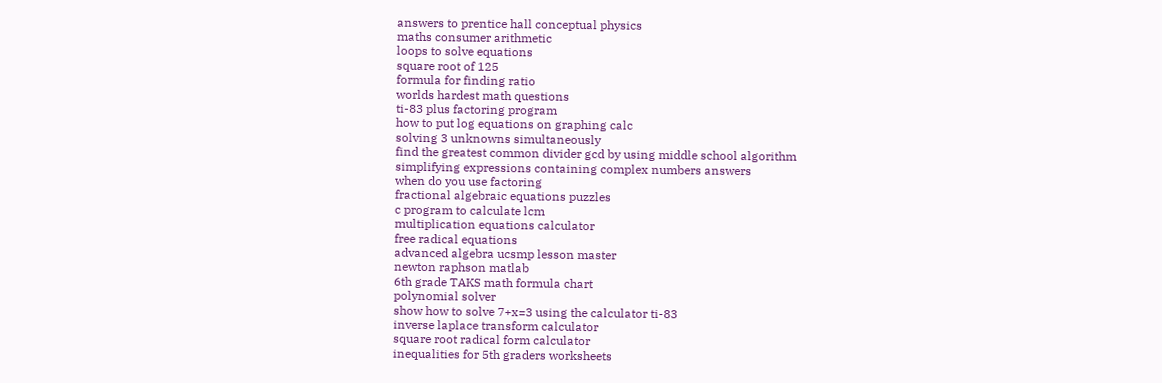answers to prentice hall conceptual physics
maths consumer arithmetic
loops to solve equations
square root of 125
formula for finding ratio
worlds hardest math questions
ti-83 plus factoring program
how to put log equations on graphing calc
solving 3 unknowns simultaneously
find the greatest common divider gcd by using middle school algorithm
simplifying expressions containing complex numbers answers
when do you use factoring
fractional algebraic equations puzzles
c program to calculate lcm
multiplication equations calculator
free radical equations
advanced algebra ucsmp lesson master
newton raphson matlab
6th grade TAKS math formula chart
polynomial solver
show how to solve 7+x=3 using the calculator ti-83
inverse laplace transform calculator
square root radical form calculator
inequalities for 5th graders worksheets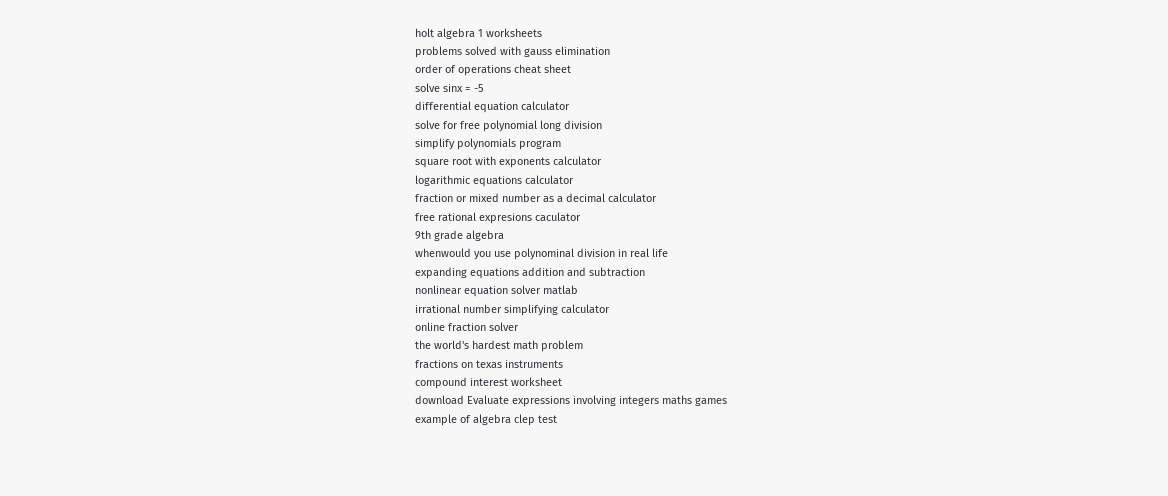holt algebra 1 worksheets
problems solved with gauss elimination
order of operations cheat sheet
solve sinx = -5
differential equation calculator
solve for free polynomial long division
simplify polynomials program
square root with exponents calculator
logarithmic equations calculator
fraction or mixed number as a decimal calculator
free rational expresions caculator
9th grade algebra
whenwould you use polynominal division in real life
expanding equations addition and subtraction
nonlinear equation solver matlab
irrational number simplifying calculator
online fraction solver
the world's hardest math problem
fractions on texas instruments
compound interest worksheet
download Evaluate expressions involving integers maths games
example of algebra clep test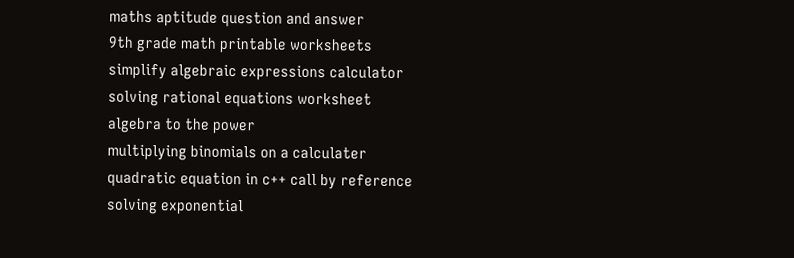maths aptitude question and answer
9th grade math printable worksheets
simplify algebraic expressions calculator
solving rational equations worksheet
algebra to the power
multiplying binomials on a calculater
quadratic equation in c++ call by reference
solving exponential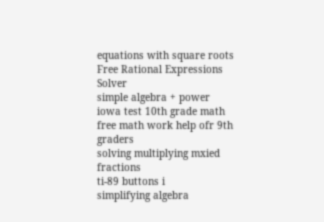equations with square roots
Free Rational Expressions Solver
simple algebra + power
iowa test 10th grade math
free math work help ofr 9th graders
solving multiplying mxied fractions
ti-89 buttons i
simplifying algebra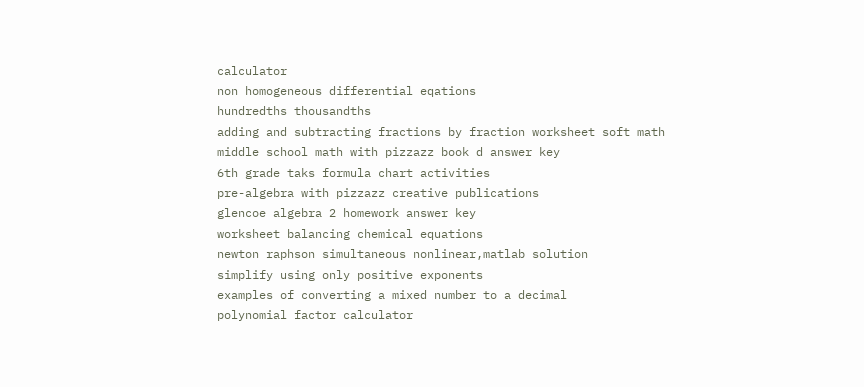calculator
non homogeneous differential eqations
hundredths thousandths
adding and subtracting fractions by fraction worksheet soft math
middle school math with pizzazz book d answer key
6th grade taks formula chart activities
pre-algebra with pizzazz creative publications
glencoe algebra 2 homework answer key
worksheet balancing chemical equations
newton raphson simultaneous nonlinear,matlab solution
simplify using only positive exponents
examples of converting a mixed number to a decimal
polynomial factor calculator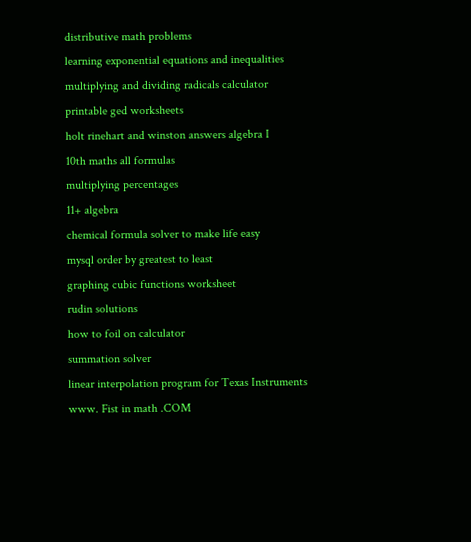distributive math problems
learning exponential equations and inequalities
multiplying and dividing radicals calculator
printable ged worksheets
holt rinehart and winston answers algebra I
10th maths all formulas
multiplying percentages
11+ algebra
chemical formula solver to make life easy
mysql order by greatest to least
graphing cubic functions worksheet
rudin solutions
how to foil on calculator
summation solver
linear interpolation program for Texas Instruments
www. Fist in math .COM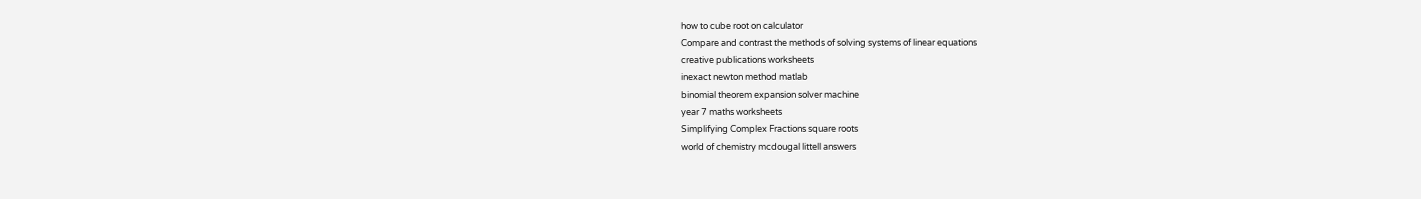how to cube root on calculator
Compare and contrast the methods of solving systems of linear equations
creative publications worksheets
inexact newton method matlab
binomial theorem expansion solver machine
year 7 maths worksheets
Simplifying Complex Fractions square roots
world of chemistry mcdougal littell answers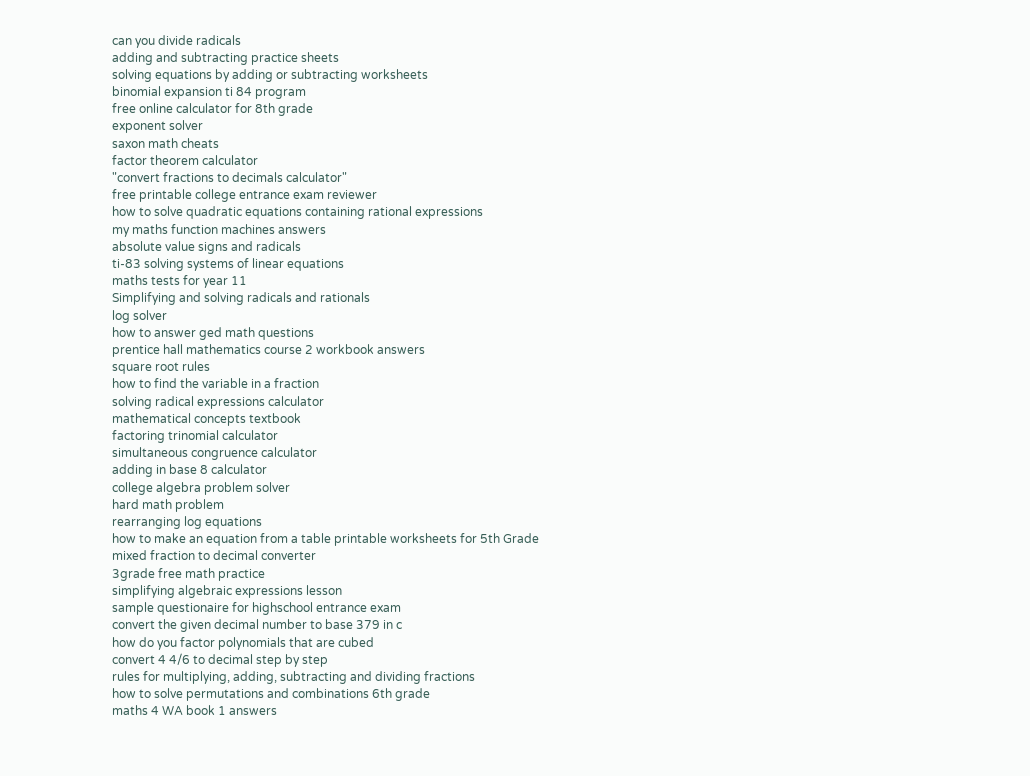can you divide radicals
adding and subtracting practice sheets
solving equations by adding or subtracting worksheets
binomial expansion ti 84 program
free online calculator for 8th grade
exponent solver
saxon math cheats
factor theorem calculator
"convert fractions to decimals calculator"
free printable college entrance exam reviewer
how to solve quadratic equations containing rational expressions
my maths function machines answers
absolute value signs and radicals
ti-83 solving systems of linear equations
maths tests for year 11
Simplifying and solving radicals and rationals
log solver
how to answer ged math questions
prentice hall mathematics course 2 workbook answers
square root rules
how to find the variable in a fraction
solving radical expressions calculator
mathematical concepts textbook
factoring trinomial calculator
simultaneous congruence calculator
adding in base 8 calculator
college algebra problem solver
hard math problem
rearranging log equations
how to make an equation from a table printable worksheets for 5th Grade
mixed fraction to decimal converter
3grade free math practice
simplifying algebraic expressions lesson
sample questionaire for highschool entrance exam
convert the given decimal number to base 379 in c
how do you factor polynomials that are cubed
convert 4 4/6 to decimal step by step
rules for multiplying, adding, subtracting and dividing fractions
how to solve permutations and combinations 6th grade
maths 4 WA book 1 answers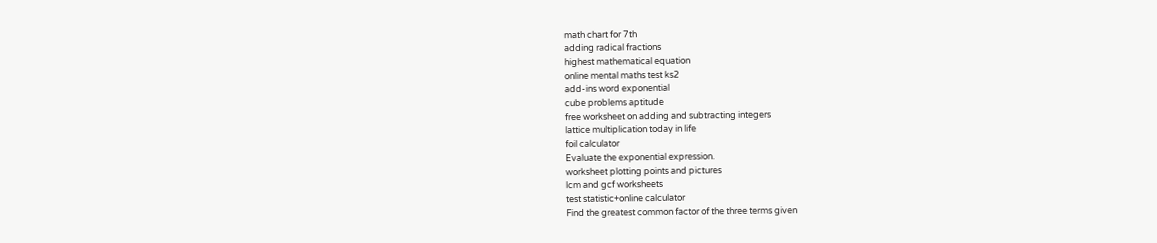math chart for 7th
adding radical fractions
highest mathematical equation
online mental maths test ks2
add-ins word exponential
cube problems aptitude
free worksheet on adding and subtracting integers
lattice multiplication today in life
foil calculator
Evaluate the exponential expression.
worksheet plotting points and pictures
lcm and gcf worksheets
test statistic+online calculator
Find the greatest common factor of the three terms given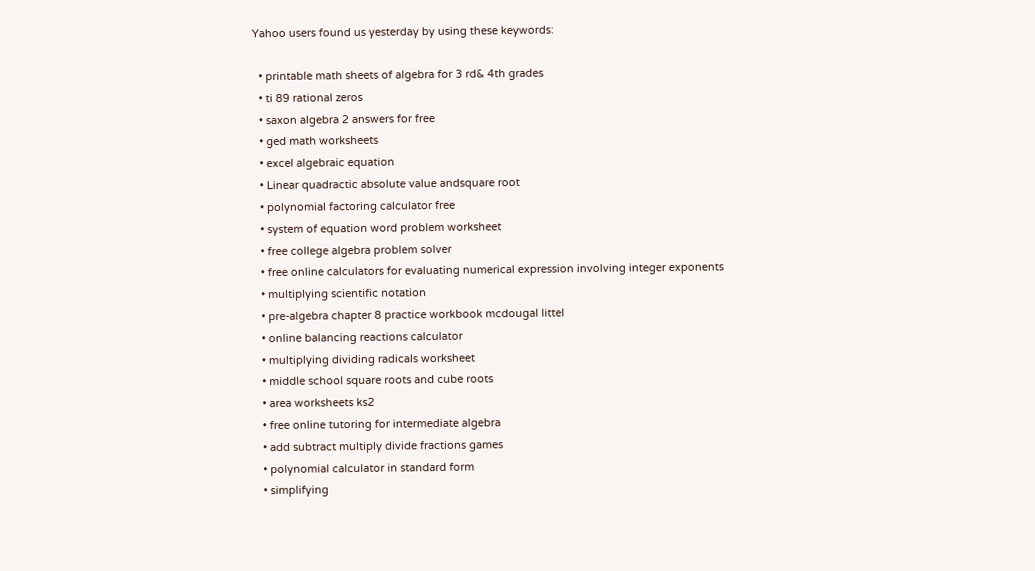Yahoo users found us yesterday by using these keywords:

  • printable math sheets of algebra for 3 rd& 4th grades
  • ti 89 rational zeros
  • saxon algebra 2 answers for free
  • ged math worksheets
  • excel algebraic equation
  • Linear quadractic absolute value andsquare root
  • polynomial factoring calculator free
  • system of equation word problem worksheet
  • free college algebra problem solver
  • free online calculators for evaluating numerical expression involving integer exponents
  • multiplying scientific notation
  • pre-algebra chapter 8 practice workbook mcdougal littel
  • online balancing reactions calculator
  • multiplying dividing radicals worksheet
  • middle school square roots and cube roots
  • area worksheets ks2
  • free online tutoring for intermediate algebra
  • add subtract multiply divide fractions games
  • polynomial calculator in standard form
  • simplifying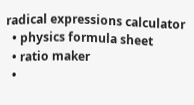radical expressions calculator
  • physics formula sheet
  • ratio maker
  •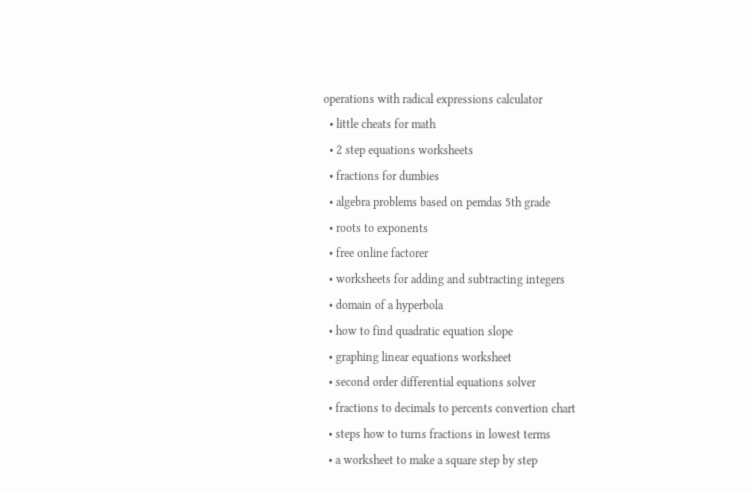operations with radical expressions calculator
  • little cheats for math
  • 2 step equations worksheets
  • fractions for dumbies
  • algebra problems based on pemdas 5th grade
  • roots to exponents
  • free online factorer
  • worksheets for adding and subtracting integers
  • domain of a hyperbola
  • how to find quadratic equation slope
  • graphing linear equations worksheet
  • second order differential equations solver
  • fractions to decimals to percents convertion chart
  • steps how to turns fractions in lowest terms
  • a worksheet to make a square step by step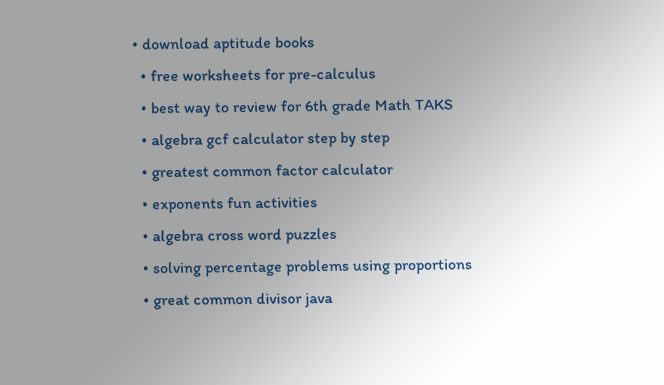• download aptitude books
  • free worksheets for pre-calculus
  • best way to review for 6th grade Math TAKS
  • algebra gcf calculator step by step
  • greatest common factor calculator
  • exponents fun activities
  • algebra cross word puzzles
  • solving percentage problems using proportions
  • great common divisor java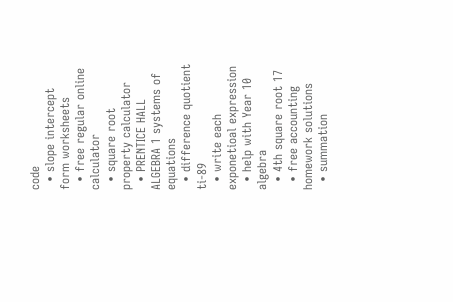code
  • slope intercept form worksheets
  • free regular online calculator
  • square root property calculator
  • PRENTICE HALL ALGEBRA 1 systems of equations
  • difference quotient ti-89
  • write each exponetioal expression
  • help with Year 10 algebra
  • 4th square root 17
  • free accounting homework solutions
  • summation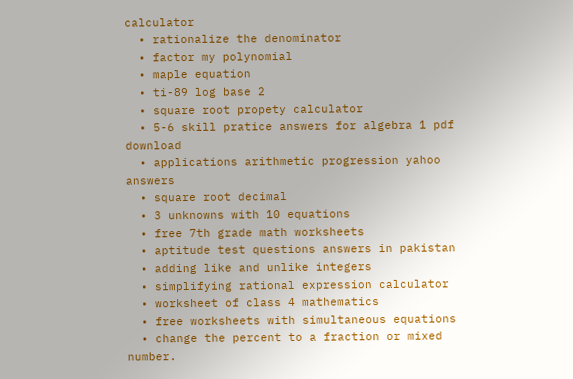calculator
  • rationalize the denominator
  • factor my polynomial
  • maple equation
  • ti-89 log base 2
  • square root propety calculator
  • 5-6 skill pratice answers for algebra 1 pdf download
  • applications arithmetic progression yahoo answers
  • square root decimal
  • 3 unknowns with 10 equations
  • free 7th grade math worksheets
  • aptitude test questions answers in pakistan
  • adding like and unlike integers
  • simplifying rational expression calculator
  • worksheet of class 4 mathematics
  • free worksheets with simultaneous equations
  • change the percent to a fraction or mixed number.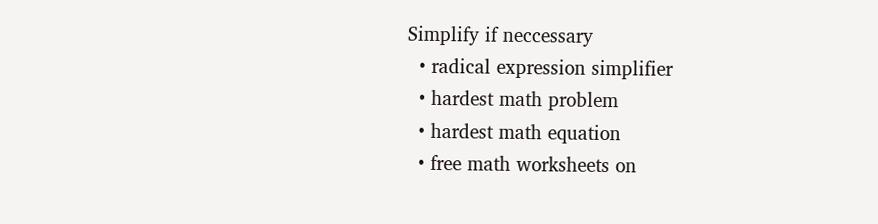Simplify if neccessary
  • radical expression simplifier
  • hardest math problem
  • hardest math equation
  • free math worksheets on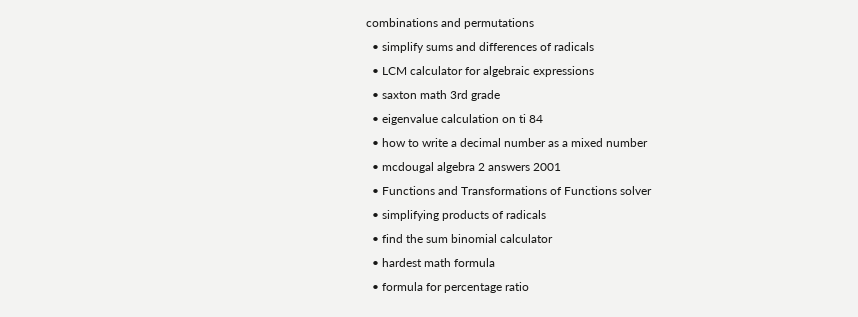combinations and permutations
  • simplify sums and differences of radicals
  • LCM calculator for algebraic expressions
  • saxton math 3rd grade
  • eigenvalue calculation on ti 84
  • how to write a decimal number as a mixed number
  • mcdougal algebra 2 answers 2001
  • Functions and Transformations of Functions solver
  • simplifying products of radicals
  • find the sum binomial calculator
  • hardest math formula
  • formula for percentage ratio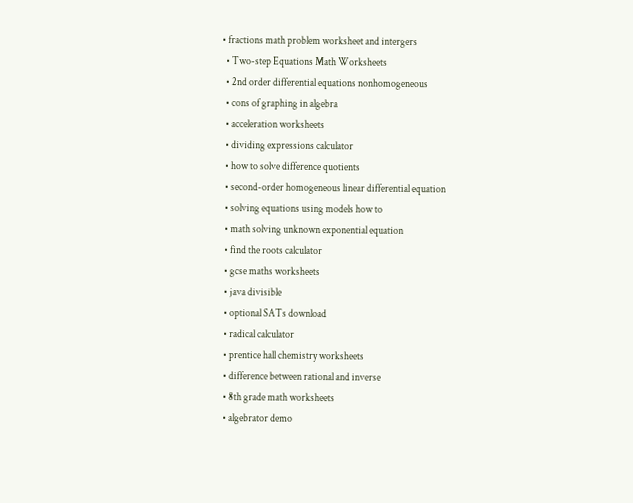• fractions math problem worksheet and intergers
  • Two-step Equations Math Worksheets
  • 2nd order differential equations nonhomogeneous
  • cons of graphing in algebra
  • acceleration worksheets
  • dividing expressions calculator
  • how to solve difference quotients
  • second-order homogeneous linear differential equation
  • solving equations using models how to
  • math solving unknown exponential equation
  • find the roots calculator
  • gcse maths worksheets
  • java divisible
  • optional SATs download
  • radical calculator
  • prentice hall chemistry worksheets
  • difference between rational and inverse
  • 8th grade math worksheets
  • algebrator demo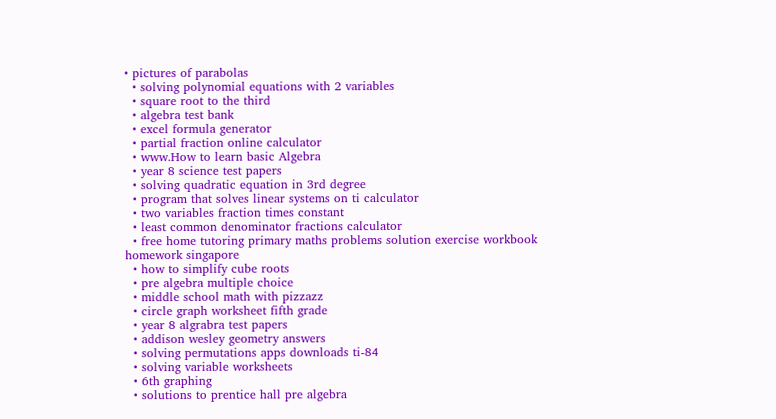• pictures of parabolas
  • solving polynomial equations with 2 variables
  • square root to the third
  • algebra test bank
  • excel formula generator
  • partial fraction online calculator
  • www.How to learn basic Algebra
  • year 8 science test papers
  • solving quadratic equation in 3rd degree
  • program that solves linear systems on ti calculator
  • two variables fraction times constant
  • least common denominator fractions calculator
  • free home tutoring primary maths problems solution exercise workbook homework singapore
  • how to simplify cube roots
  • pre algebra multiple choice
  • middle school math with pizzazz
  • circle graph worksheet fifth grade
  • year 8 algrabra test papers
  • addison wesley geometry answers
  • solving permutations apps downloads ti-84
  • solving variable worksheets
  • 6th graphing
  • solutions to prentice hall pre algebra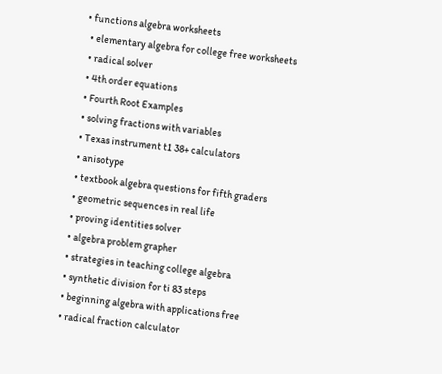• functions algebra worksheets
  • elementary algebra for college free worksheets
  • radical solver
  • 4th order equations
  • Fourth Root Examples
  • solving fractions with variables
  • Texas instrument t1 38+ calculators
  • anisotype
  • textbook algebra questions for fifth graders
  • geometric sequences in real life
  • proving identities solver
  • algebra problem grapher
  • strategies in teaching college algebra
  • synthetic division for ti 83 steps
  • beginning algebra with applications free
  • radical fraction calculator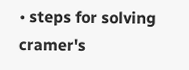• steps for solving cramer's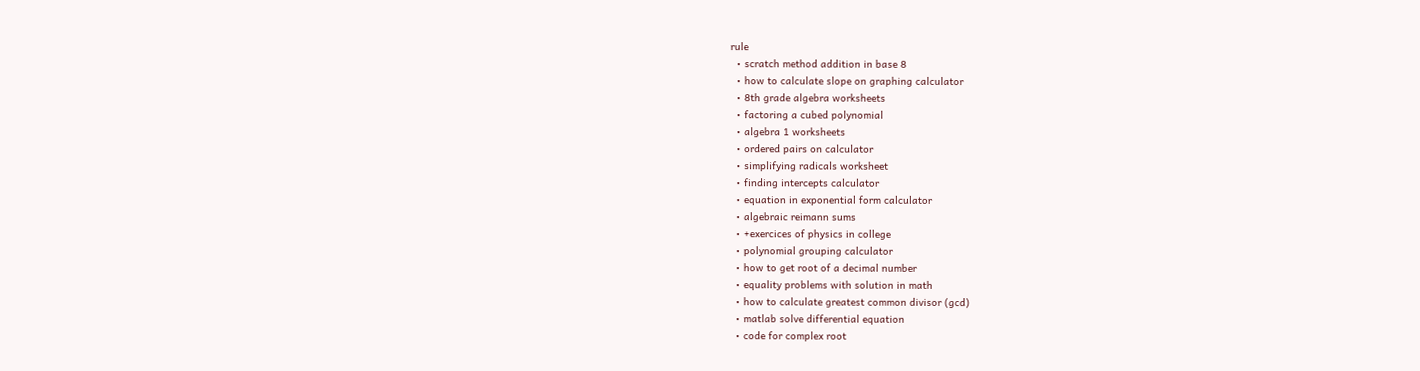rule
  • scratch method addition in base 8
  • how to calculate slope on graphing calculator
  • 8th grade algebra worksheets
  • factoring a cubed polynomial
  • algebra 1 worksheets
  • ordered pairs on calculator
  • simplifying radicals worksheet
  • finding intercepts calculator
  • equation in exponential form calculator
  • algebraic reimann sums
  • +exercices of physics in college
  • polynomial grouping calculator
  • how to get root of a decimal number
  • equality problems with solution in math
  • how to calculate greatest common divisor (gcd)
  • matlab solve differential equation
  • code for complex root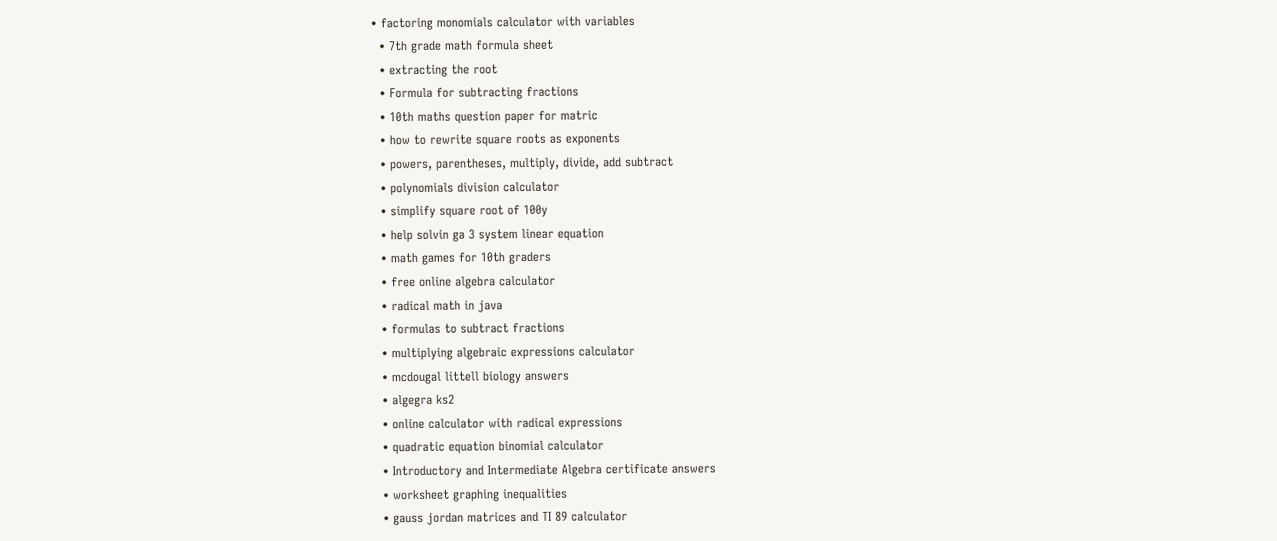• factoring monomials calculator with variables
  • 7th grade math formula sheet
  • extracting the root
  • Formula for subtracting fractions
  • 10th maths question paper for matric
  • how to rewrite square roots as exponents
  • powers, parentheses, multiply, divide, add subtract
  • polynomials division calculator
  • simplify square root of 100y
  • help solvin ga 3 system linear equation
  • math games for 10th graders
  • free online algebra calculator
  • radical math in java
  • formulas to subtract fractions
  • multiplying algebraic expressions calculator
  • mcdougal littell biology answers
  • algegra ks2
  • online calculator with radical expressions
  • quadratic equation binomial calculator
  • Introductory and Intermediate Algebra certificate answers
  • worksheet graphing inequalities
  • gauss jordan matrices and TI 89 calculator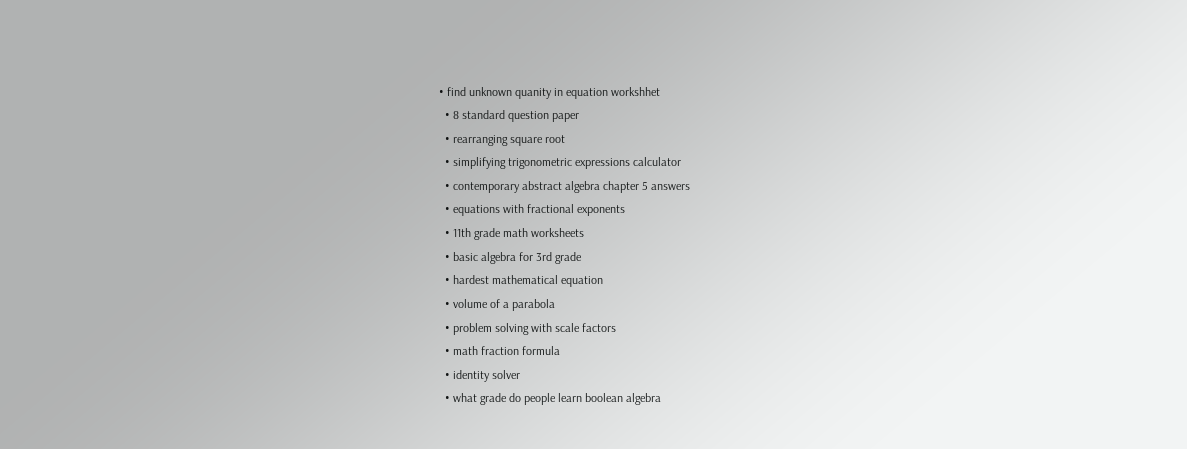• find unknown quanity in equation workshhet
  • 8 standard question paper
  • rearranging square root
  • simplifying trigonometric expressions calculator
  • contemporary abstract algebra chapter 5 answers
  • equations with fractional exponents
  • 11th grade math worksheets
  • basic algebra for 3rd grade
  • hardest mathematical equation
  • volume of a parabola
  • problem solving with scale factors
  • math fraction formula
  • identity solver
  • what grade do people learn boolean algebra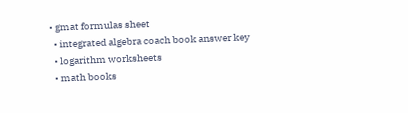• gmat formulas sheet
  • integrated algebra coach book answer key
  • logarithm worksheets
  • math books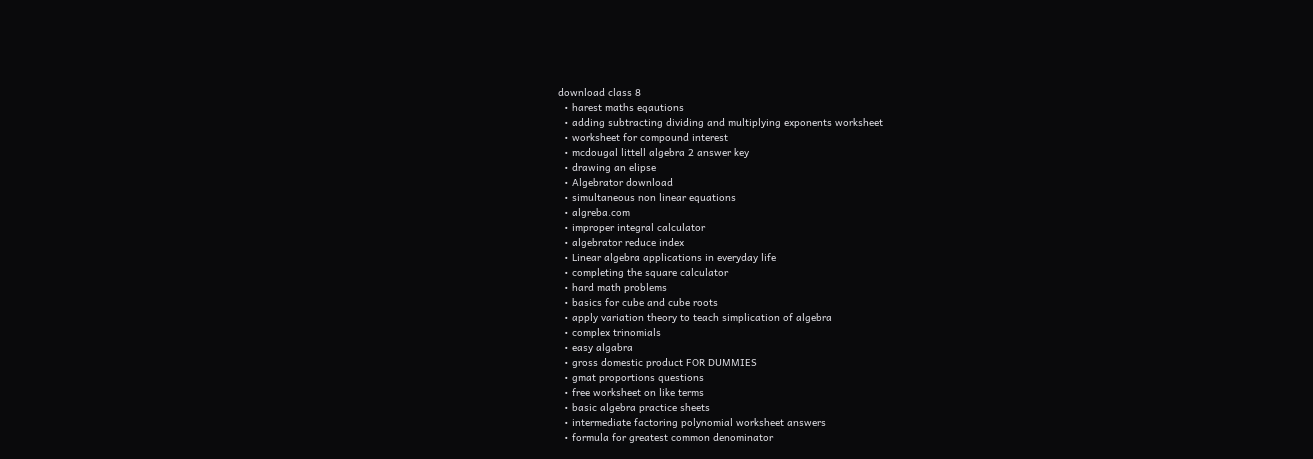download class 8
  • harest maths eqautions
  • adding subtracting dividing and multiplying exponents worksheet
  • worksheet for compound interest
  • mcdougal littell algebra 2 answer key
  • drawing an elipse
  • Algebrator download
  • simultaneous non linear equations
  • algreba.com
  • improper integral calculator
  • algebrator reduce index
  • Linear algebra applications in everyday life
  • completing the square calculator
  • hard math problems
  • basics for cube and cube roots
  • apply variation theory to teach simplication of algebra
  • complex trinomials
  • easy algabra
  • gross domestic product FOR DUMMIES
  • gmat proportions questions
  • free worksheet on like terms
  • basic algebra practice sheets
  • intermediate factoring polynomial worksheet answers
  • formula for greatest common denominator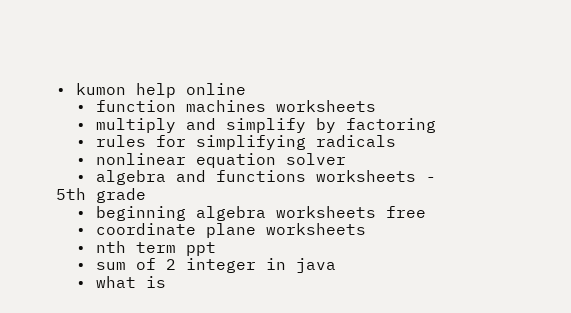• kumon help online
  • function machines worksheets
  • multiply and simplify by factoring
  • rules for simplifying radicals
  • nonlinear equation solver
  • algebra and functions worksheets - 5th grade
  • beginning algebra worksheets free
  • coordinate plane worksheets
  • nth term ppt
  • sum of 2 integer in java
  • what is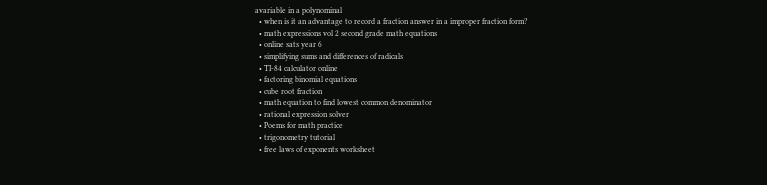avariable in a polynominal
  • when is it an advantage to record a fraction answer in a improper fraction form?
  • math expressions vol 2 second grade math equations
  • online sats year 6
  • simplifying sums and differences of radicals
  • TI-84 calculator online
  • factoring binomial equations
  • cube root fraction
  • math equation to find lowest common denominator
  • rational expression solver
  • Poems for math practice
  • trigonometry tutorial
  • free laws of exponents worksheet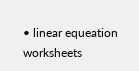• linear equeation worksheets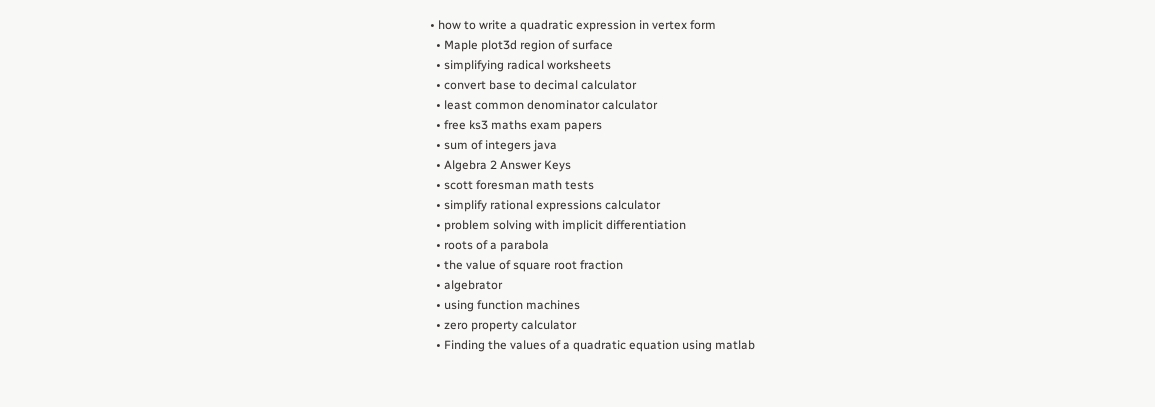• how to write a quadratic expression in vertex form
  • Maple plot3d region of surface
  • simplifying radical worksheets
  • convert base to decimal calculator
  • least common denominator calculator
  • free ks3 maths exam papers
  • sum of integers java
  • Algebra 2 Answer Keys
  • scott foresman math tests
  • simplify rational expressions calculator
  • problem solving with implicit differentiation
  • roots of a parabola
  • the value of square root fraction
  • algebrator
  • using function machines
  • zero property calculator
  • Finding the values of a quadratic equation using matlab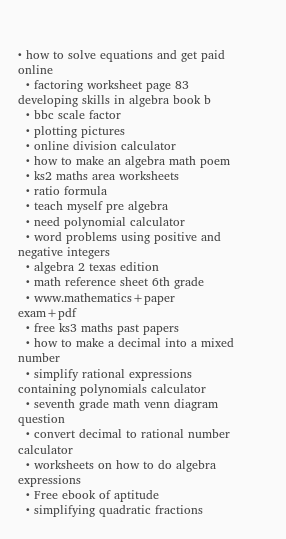• how to solve equations and get paid online
  • factoring worksheet page 83 developing skills in algebra book b
  • bbc scale factor
  • plotting pictures
  • online division calculator
  • how to make an algebra math poem
  • ks2 maths area worksheets
  • ratio formula
  • teach myself pre algebra
  • need polynomial calculator
  • word problems using positive and negative integers
  • algebra 2 texas edition
  • math reference sheet 6th grade
  • www.mathematics+paper exam+pdf
  • free ks3 maths past papers
  • how to make a decimal into a mixed number
  • simplify rational expressions containing polynomials calculator
  • seventh grade math venn diagram question
  • convert decimal to rational number calculator
  • worksheets on how to do algebra expressions
  • Free ebook of aptitude
  • simplifying quadratic fractions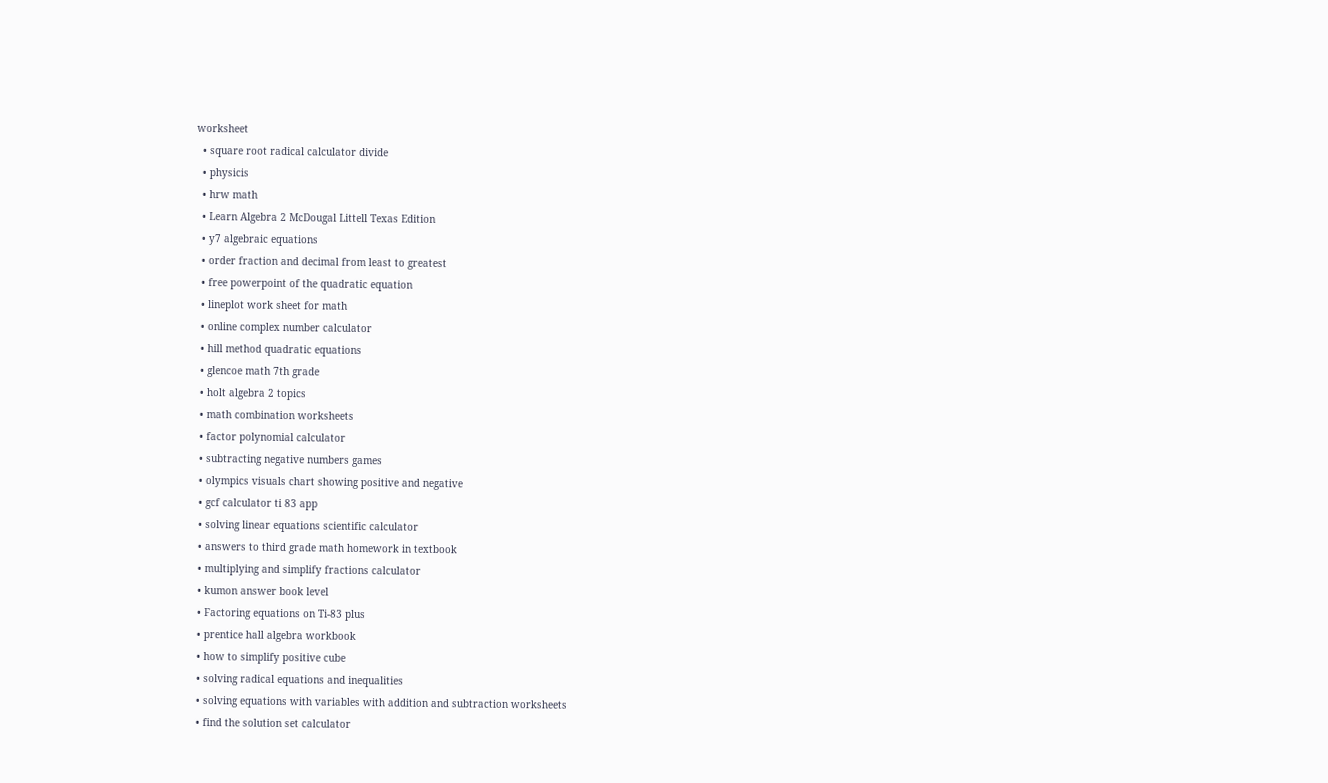worksheet
  • square root radical calculator divide
  • physicis
  • hrw math
  • Learn Algebra 2 McDougal Littell Texas Edition
  • y7 algebraic equations
  • order fraction and decimal from least to greatest
  • free powerpoint of the quadratic equation
  • lineplot work sheet for math
  • online complex number calculator
  • hill method quadratic equations
  • glencoe math 7th grade
  • holt algebra 2 topics
  • math combination worksheets
  • factor polynomial calculator
  • subtracting negative numbers games
  • olympics visuals chart showing positive and negative
  • gcf calculator ti 83 app
  • solving linear equations scientific calculator
  • answers to third grade math homework in textbook
  • multiplying and simplify fractions calculator
  • kumon answer book level
  • Factoring equations on Ti-83 plus
  • prentice hall algebra workbook
  • how to simplify positive cube
  • solving radical equations and inequalities
  • solving equations with variables with addition and subtraction worksheets
  • find the solution set calculator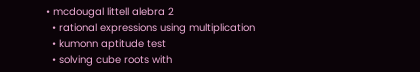• mcdougal littell alebra 2
  • rational expressions using multiplication
  • kumonn aptitude test
  • solving cube roots with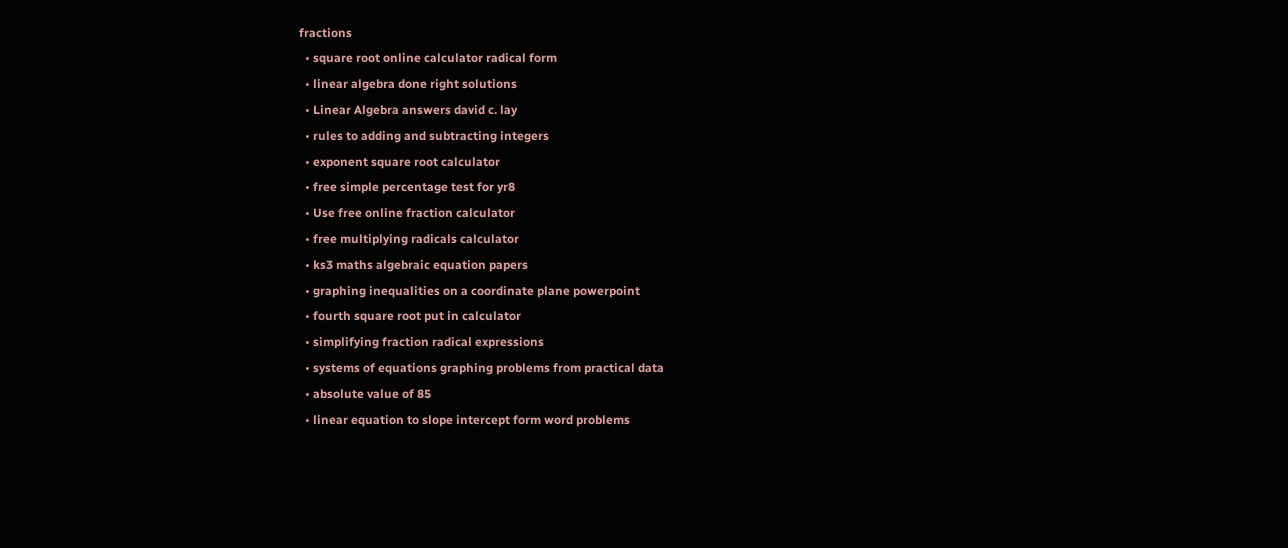fractions
  • square root online calculator radical form
  • linear algebra done right solutions
  • Linear Algebra answers david c. lay
  • rules to adding and subtracting integers
  • exponent square root calculator
  • free simple percentage test for yr8
  • Use free online fraction calculator
  • free multiplying radicals calculator
  • ks3 maths algebraic equation papers
  • graphing inequalities on a coordinate plane powerpoint
  • fourth square root put in calculator
  • simplifying fraction radical expressions
  • systems of equations graphing problems from practical data
  • absolute value of 85
  • linear equation to slope intercept form word problems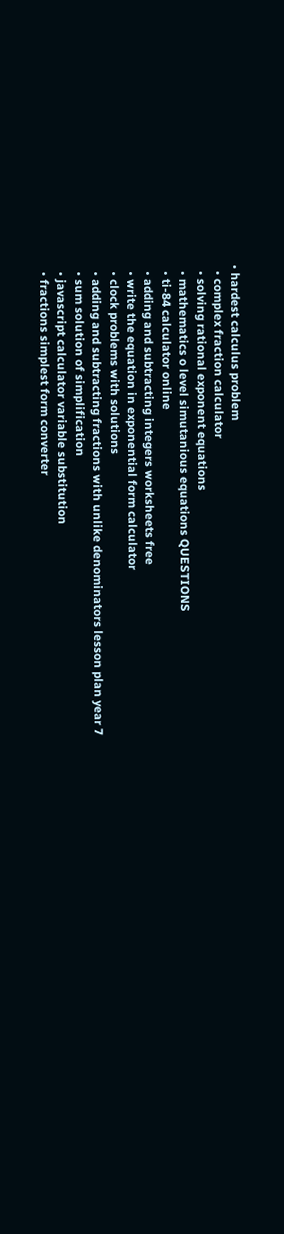• hardest calculus problem
  • complex fraction calculator
  • solving rational exponent equations
  • mathematics o level simutanious equations QUESTIONS
  • ti-84 calculator online
  • adding and subtracting integers worksheets free
  • write the equation in exponential form calculator
  • clock problems with solutions
  • adding and subtracting fractions with unlike denominators lesson plan year 7
  • sum solution of simplification
  • javascript calculator variable substitution
  • fractions simplest form converter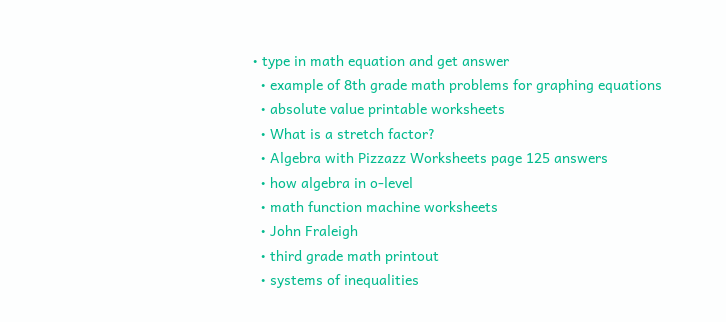• type in math equation and get answer
  • example of 8th grade math problems for graphing equations
  • absolute value printable worksheets
  • What is a stretch factor?
  • Algebra with Pizzazz Worksheets page 125 answers
  • how algebra in o-level
  • math function machine worksheets
  • John Fraleigh
  • third grade math printout
  • systems of inequalities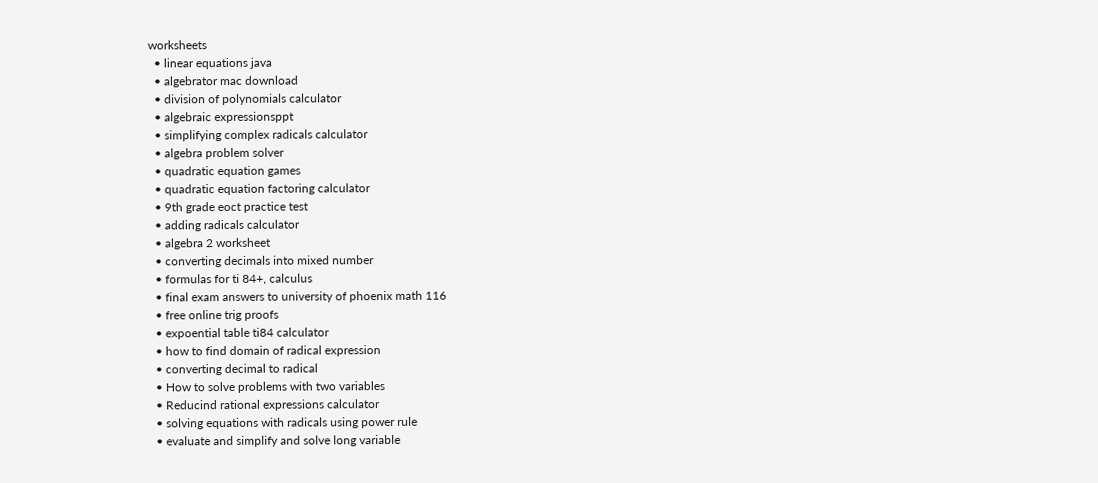worksheets
  • linear equations java
  • algebrator mac download
  • division of polynomials calculator
  • algebraic expressionsppt
  • simplifying complex radicals calculator
  • algebra problem solver
  • quadratic equation games
  • quadratic equation factoring calculator
  • 9th grade eoct practice test
  • adding radicals calculator
  • algebra 2 worksheet
  • converting decimals into mixed number
  • formulas for ti 84+, calculus
  • final exam answers to university of phoenix math 116
  • free online trig proofs
  • expoential table ti84 calculator
  • how to find domain of radical expression
  • converting decimal to radical
  • How to solve problems with two variables
  • Reducind rational expressions calculator
  • solving equations with radicals using power rule
  • evaluate and simplify and solve long variable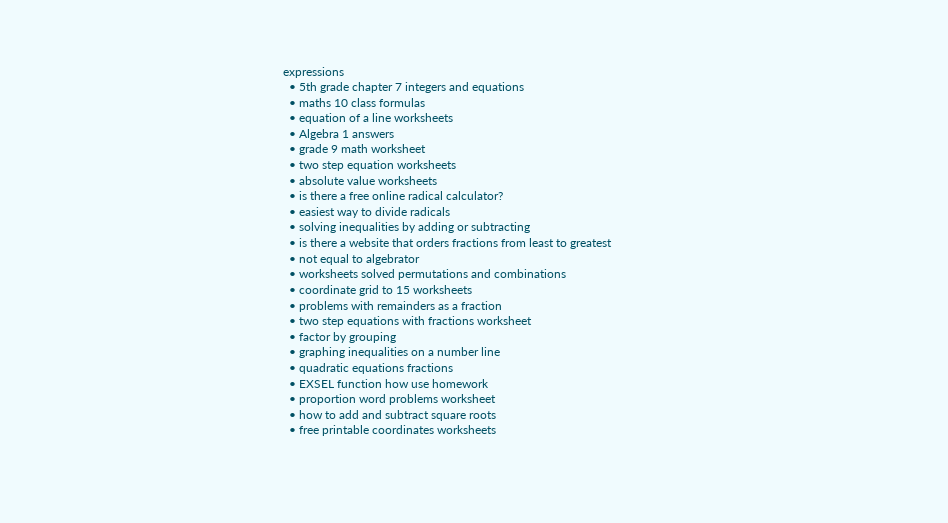expressions
  • 5th grade chapter 7 integers and equations
  • maths 10 class formulas
  • equation of a line worksheets
  • Algebra 1 answers
  • grade 9 math worksheet
  • two step equation worksheets
  • absolute value worksheets
  • is there a free online radical calculator?
  • easiest way to divide radicals
  • solving inequalities by adding or subtracting
  • is there a website that orders fractions from least to greatest
  • not equal to algebrator
  • worksheets solved permutations and combinations
  • coordinate grid to 15 worksheets
  • problems with remainders as a fraction
  • two step equations with fractions worksheet
  • factor by grouping
  • graphing inequalities on a number line
  • quadratic equations fractions
  • EXSEL function how use homework
  • proportion word problems worksheet
  • how to add and subtract square roots
  • free printable coordinates worksheets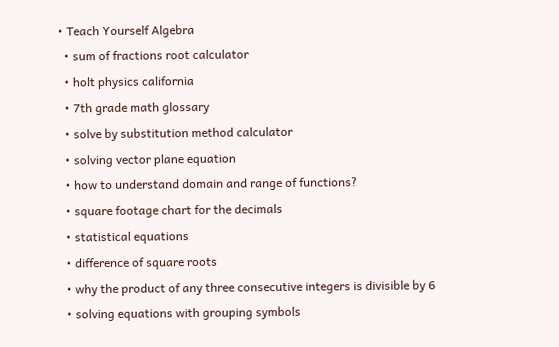• Teach Yourself Algebra
  • sum of fractions root calculator
  • holt physics california
  • 7th grade math glossary
  • solve by substitution method calculator
  • solving vector plane equation
  • how to understand domain and range of functions?
  • square footage chart for the decimals
  • statistical equations
  • difference of square roots
  • why the product of any three consecutive integers is divisible by 6
  • solving equations with grouping symbols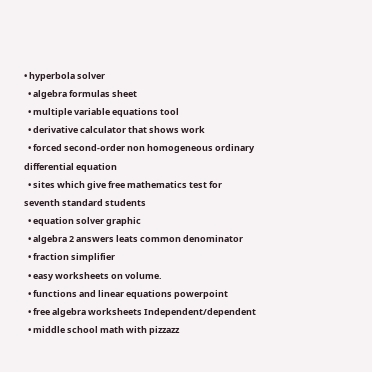• hyperbola solver
  • algebra formulas sheet
  • multiple variable equations tool
  • derivative calculator that shows work
  • forced second-order non homogeneous ordinary differential equation
  • sites which give free mathematics test for seventh standard students
  • equation solver graphic
  • algebra 2 answers leats common denominator
  • fraction simplifier
  • easy worksheets on volume.
  • functions and linear equations powerpoint
  • free algebra worksheets Independent/dependent
  • middle school math with pizzazz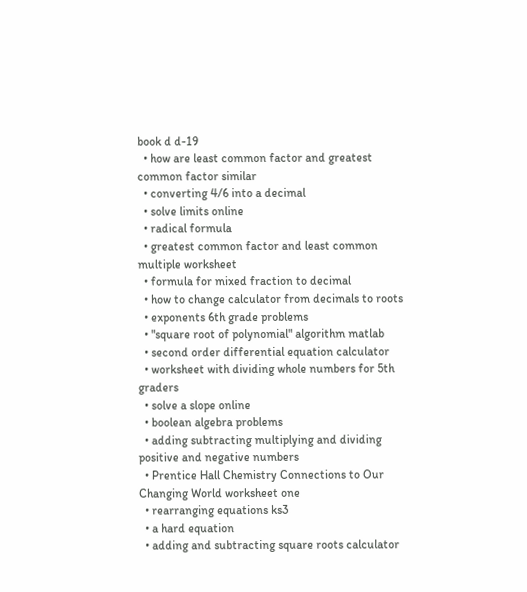book d d-19
  • how are least common factor and greatest common factor similar
  • converting 4/6 into a decimal
  • solve limits online
  • radical formula
  • greatest common factor and least common multiple worksheet
  • formula for mixed fraction to decimal
  • how to change calculator from decimals to roots
  • exponents 6th grade problems
  • "square root of polynomial" algorithm matlab
  • second order differential equation calculator
  • worksheet with dividing whole numbers for 5th graders
  • solve a slope online
  • boolean algebra problems
  • adding subtracting multiplying and dividing positive and negative numbers
  • Prentice Hall Chemistry Connections to Our Changing World worksheet one
  • rearranging equations ks3
  • a hard equation
  • adding and subtracting square roots calculator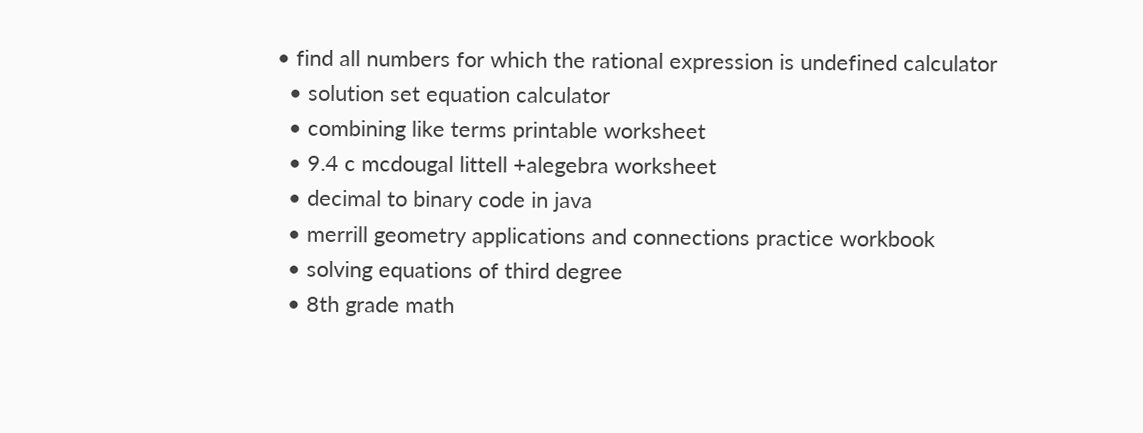• find all numbers for which the rational expression is undefined calculator
  • solution set equation calculator
  • combining like terms printable worksheet
  • 9.4 c mcdougal littell +alegebra worksheet
  • decimal to binary code in java
  • merrill geometry applications and connections practice workbook
  • solving equations of third degree
  • 8th grade math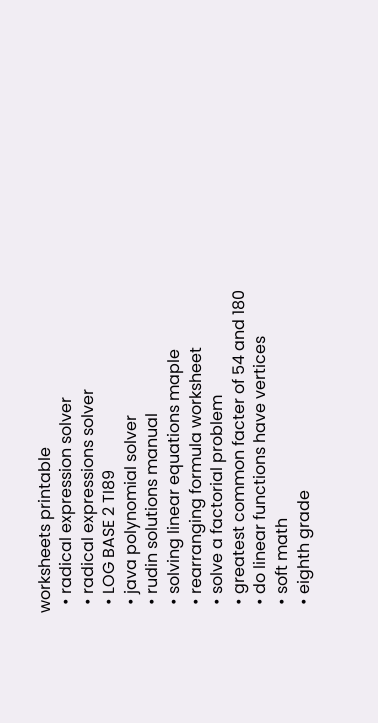worksheets printable
  • radical expression solver
  • radical expressions solver
  • LOG BASE 2 TI89
  • java polynomial solver
  • rudin solutions manual
  • solving linear equations maple
  • rearranging formula worksheet
  • solve a factorial problem
  • greatest common facter of 54 and 180
  • do linear functions have vertices
  • soft math
  • eighth grade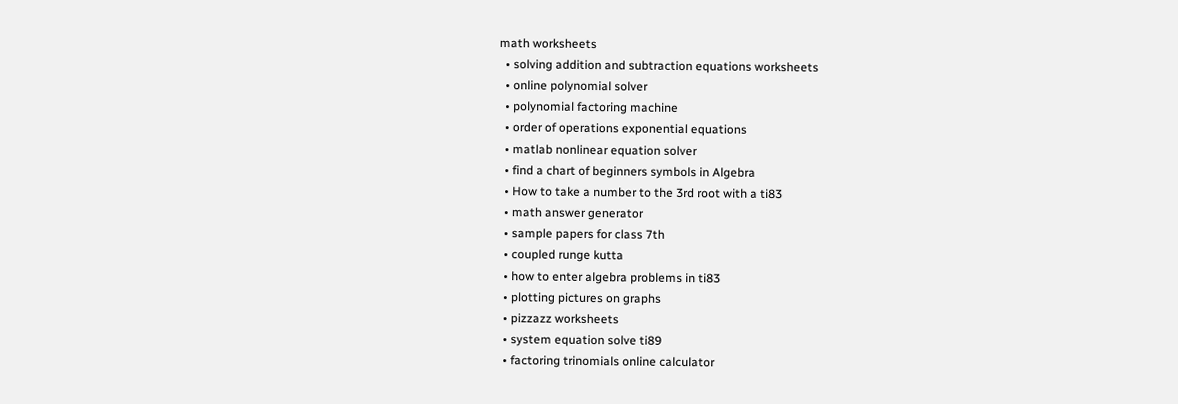math worksheets
  • solving addition and subtraction equations worksheets
  • online polynomial solver
  • polynomial factoring machine
  • order of operations exponential equations
  • matlab nonlinear equation solver
  • find a chart of beginners symbols in Algebra
  • How to take a number to the 3rd root with a ti83
  • math answer generator
  • sample papers for class 7th
  • coupled runge kutta
  • how to enter algebra problems in ti83
  • plotting pictures on graphs
  • pizzazz worksheets
  • system equation solve ti89
  • factoring trinomials online calculator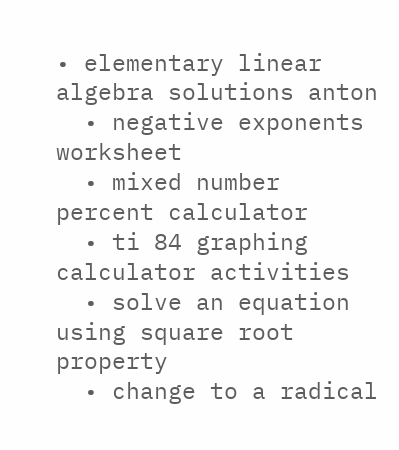• elementary linear algebra solutions anton
  • negative exponents worksheet
  • mixed number percent calculator
  • ti 84 graphing calculator activities
  • solve an equation using square root property
  • change to a radical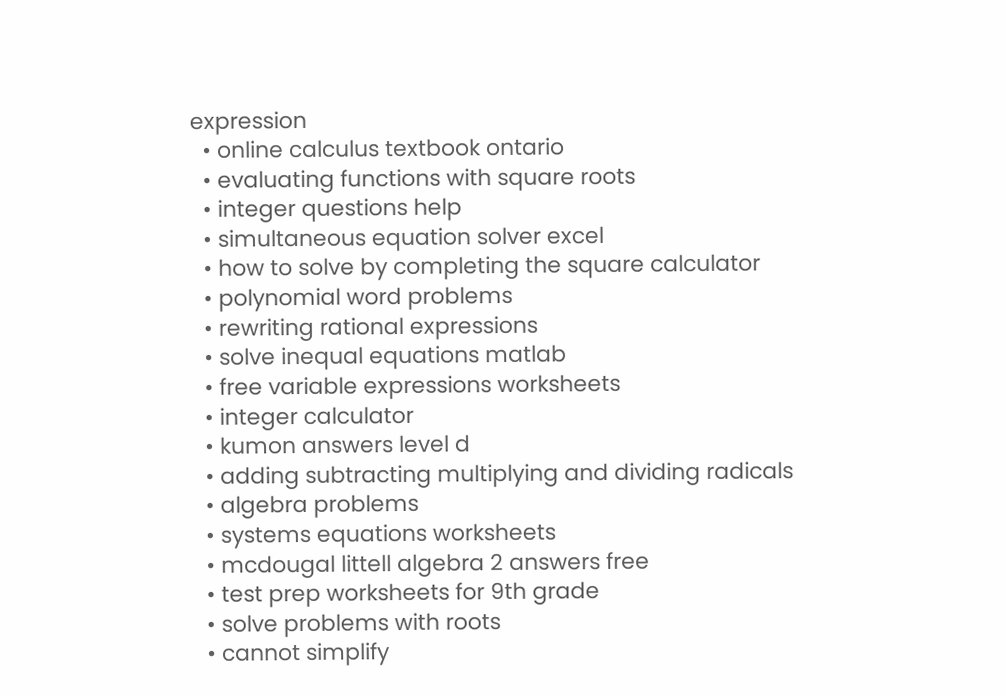expression
  • online calculus textbook ontario
  • evaluating functions with square roots
  • integer questions help
  • simultaneous equation solver excel
  • how to solve by completing the square calculator
  • polynomial word problems
  • rewriting rational expressions
  • solve inequal equations matlab
  • free variable expressions worksheets
  • integer calculator
  • kumon answers level d
  • adding subtracting multiplying and dividing radicals
  • algebra problems
  • systems equations worksheets
  • mcdougal littell algebra 2 answers free
  • test prep worksheets for 9th grade
  • solve problems with roots
  • cannot simplify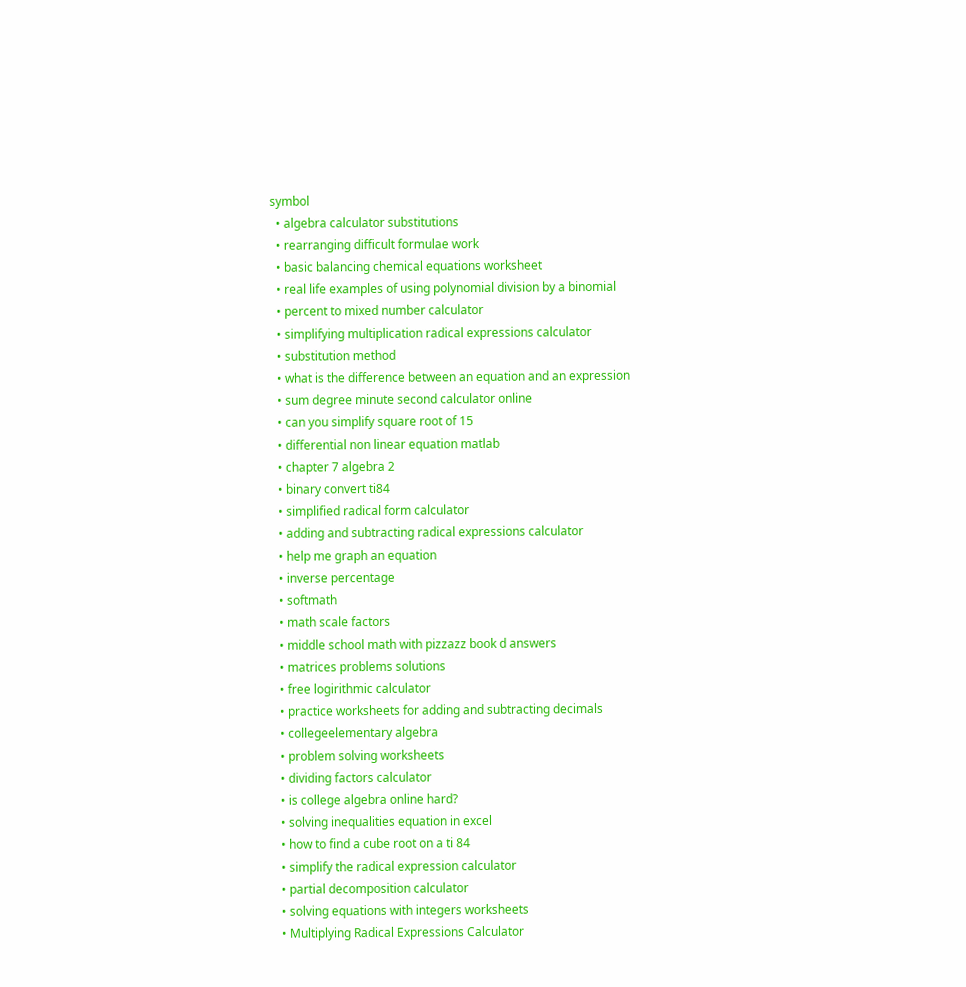symbol
  • algebra calculator substitutions
  • rearranging difficult formulae work
  • basic balancing chemical equations worksheet
  • real life examples of using polynomial division by a binomial
  • percent to mixed number calculator
  • simplifying multiplication radical expressions calculator
  • substitution method
  • what is the difference between an equation and an expression
  • sum degree minute second calculator online
  • can you simplify square root of 15
  • differential non linear equation matlab
  • chapter 7 algebra 2
  • binary convert ti84
  • simplified radical form calculator
  • adding and subtracting radical expressions calculator
  • help me graph an equation
  • inverse percentage
  • softmath
  • math scale factors
  • middle school math with pizzazz book d answers
  • matrices problems solutions
  • free logirithmic calculator
  • practice worksheets for adding and subtracting decimals
  • collegeelementary algebra
  • problem solving worksheets
  • dividing factors calculator
  • is college algebra online hard?
  • solving inequalities equation in excel
  • how to find a cube root on a ti 84
  • simplify the radical expression calculator
  • partial decomposition calculator
  • solving equations with integers worksheets
  • Multiplying Radical Expressions Calculator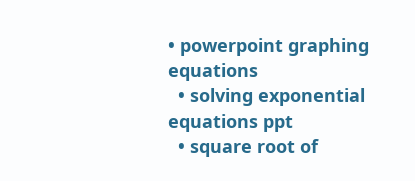• powerpoint graphing equations
  • solving exponential equations ppt
  • square root of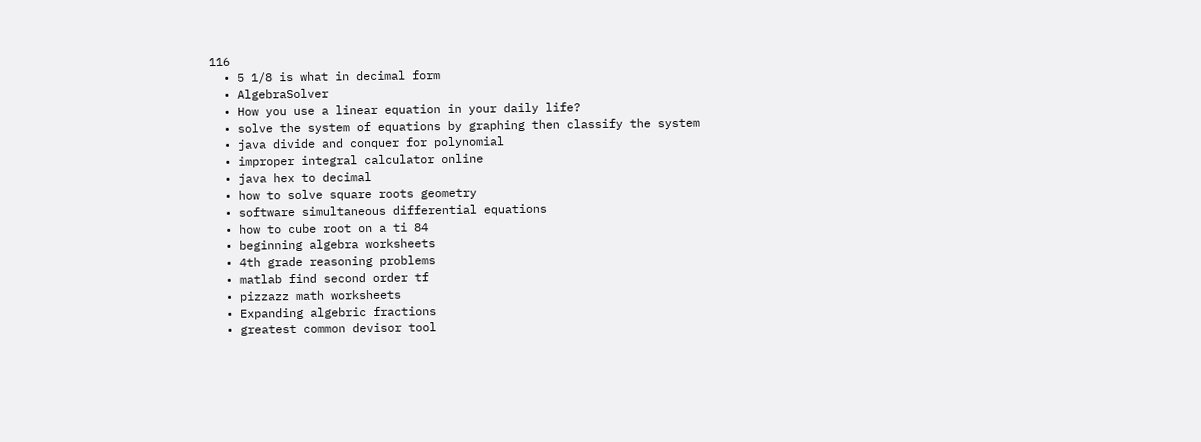116
  • 5 1/8 is what in decimal form
  • AlgebraSolver
  • How you use a linear equation in your daily life?
  • solve the system of equations by graphing then classify the system
  • java divide and conquer for polynomial
  • improper integral calculator online
  • java hex to decimal
  • how to solve square roots geometry
  • software simultaneous differential equations
  • how to cube root on a ti 84
  • beginning algebra worksheets
  • 4th grade reasoning problems
  • matlab find second order tf
  • pizzazz math worksheets
  • Expanding algebric fractions
  • greatest common devisor tool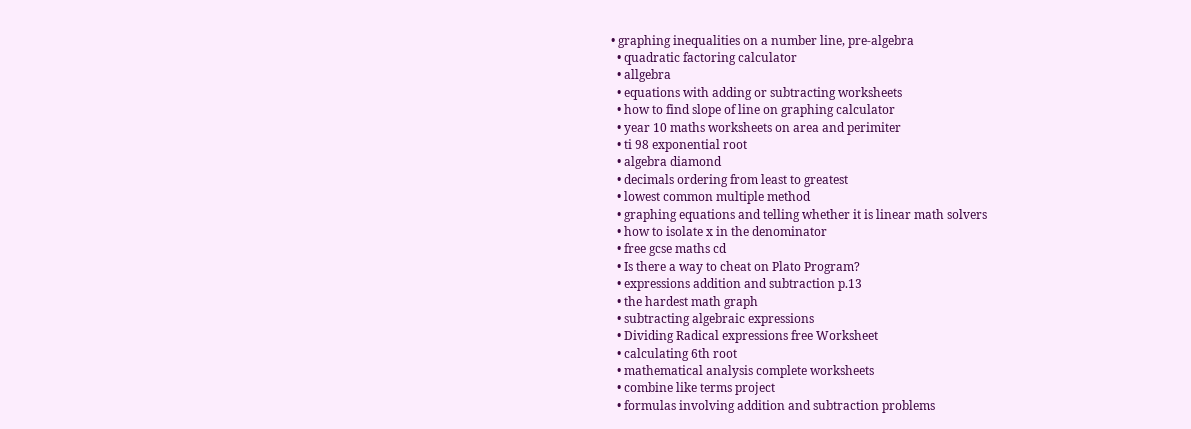• graphing inequalities on a number line, pre-algebra
  • quadratic factoring calculator
  • allgebra
  • equations with adding or subtracting worksheets
  • how to find slope of line on graphing calculator
  • year 10 maths worksheets on area and perimiter
  • ti 98 exponential root
  • algebra diamond
  • decimals ordering from least to greatest
  • lowest common multiple method
  • graphing equations and telling whether it is linear math solvers
  • how to isolate x in the denominator
  • free gcse maths cd
  • Is there a way to cheat on Plato Program?
  • expressions addition and subtraction p.13
  • the hardest math graph
  • subtracting algebraic expressions
  • Dividing Radical expressions free Worksheet
  • calculating 6th root
  • mathematical analysis complete worksheets
  • combine like terms project
  • formulas involving addition and subtraction problems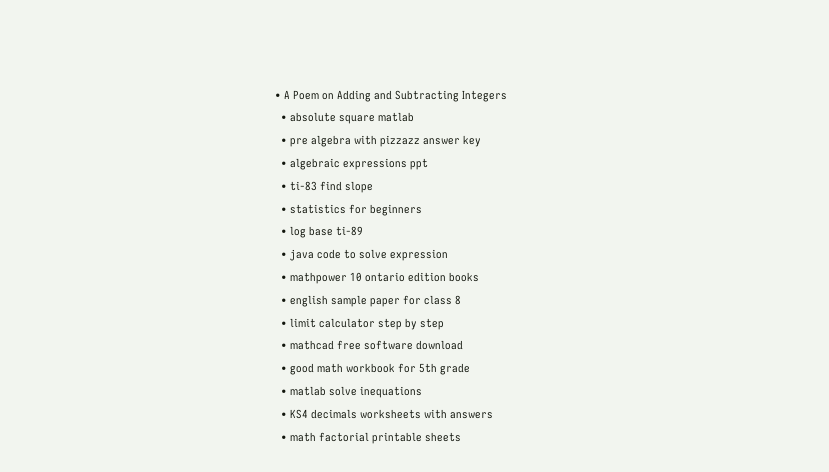• A Poem on Adding and Subtracting Integers
  • absolute square matlab
  • pre algebra with pizzazz answer key
  • algebraic expressions ppt
  • ti-83 find slope
  • statistics for beginners
  • log base ti-89
  • java code to solve expression
  • mathpower 10 ontario edition books
  • english sample paper for class 8
  • limit calculator step by step
  • mathcad free software download
  • good math workbook for 5th grade
  • matlab solve inequations
  • KS4 decimals worksheets with answers
  • math factorial printable sheets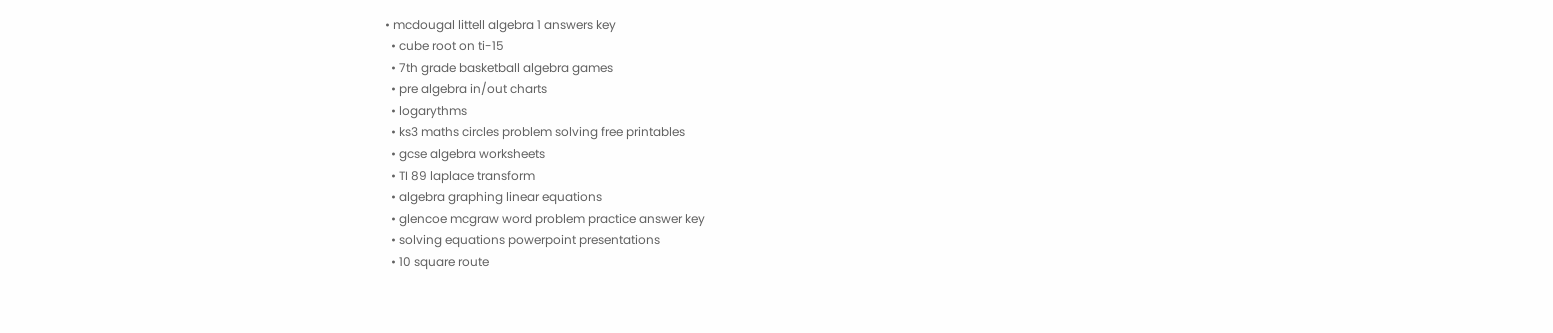• mcdougal littell algebra 1 answers key
  • cube root on ti-15
  • 7th grade basketball algebra games
  • pre algebra in/out charts
  • logarythms
  • ks3 maths circles problem solving free printables
  • gcse algebra worksheets
  • TI 89 laplace transform
  • algebra graphing linear equations
  • glencoe mcgraw word problem practice answer key
  • solving equations powerpoint presentations
  • 10 square route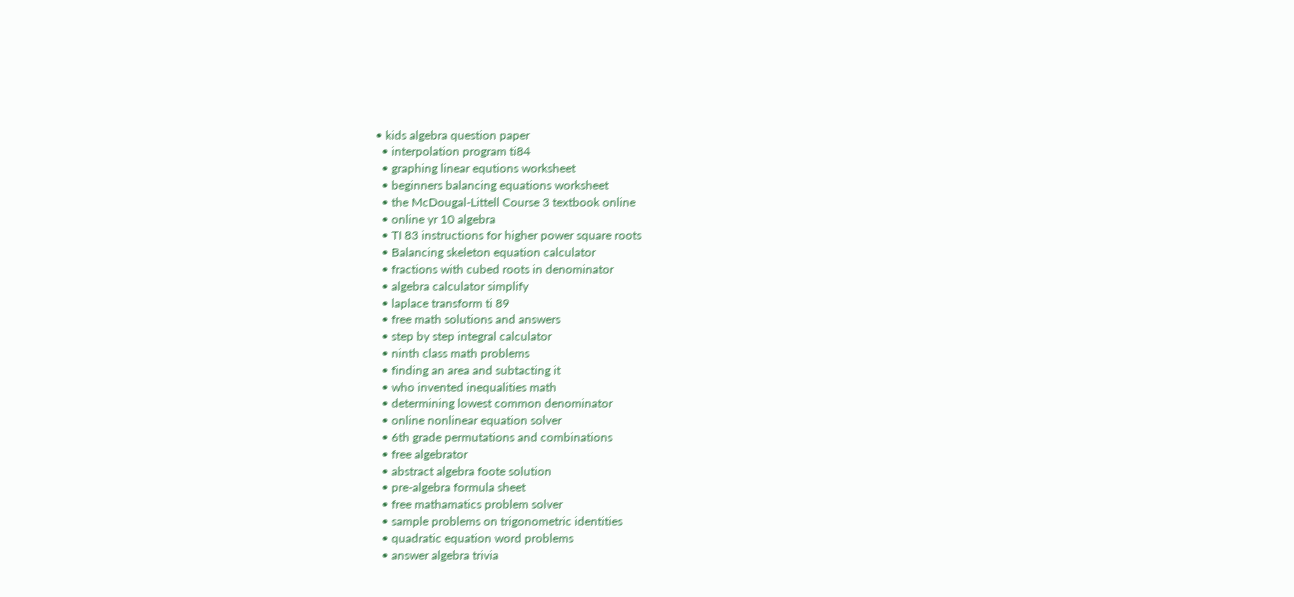• kids algebra question paper
  • interpolation program ti84
  • graphing linear equtions worksheet
  • beginners balancing equations worksheet
  • the McDougal-Littell Course 3 textbook online
  • online yr 10 algebra
  • TI 83 instructions for higher power square roots
  • Balancing skeleton equation calculator
  • fractions with cubed roots in denominator
  • algebra calculator simplify
  • laplace transform ti 89
  • free math solutions and answers
  • step by step integral calculator
  • ninth class math problems
  • finding an area and subtacting it
  • who invented inequalities math
  • determining lowest common denominator
  • online nonlinear equation solver
  • 6th grade permutations and combinations
  • free algebrator
  • abstract algebra foote solution
  • pre-algebra formula sheet
  • free mathamatics problem solver
  • sample problems on trigonometric identities
  • quadratic equation word problems
  • answer algebra trivia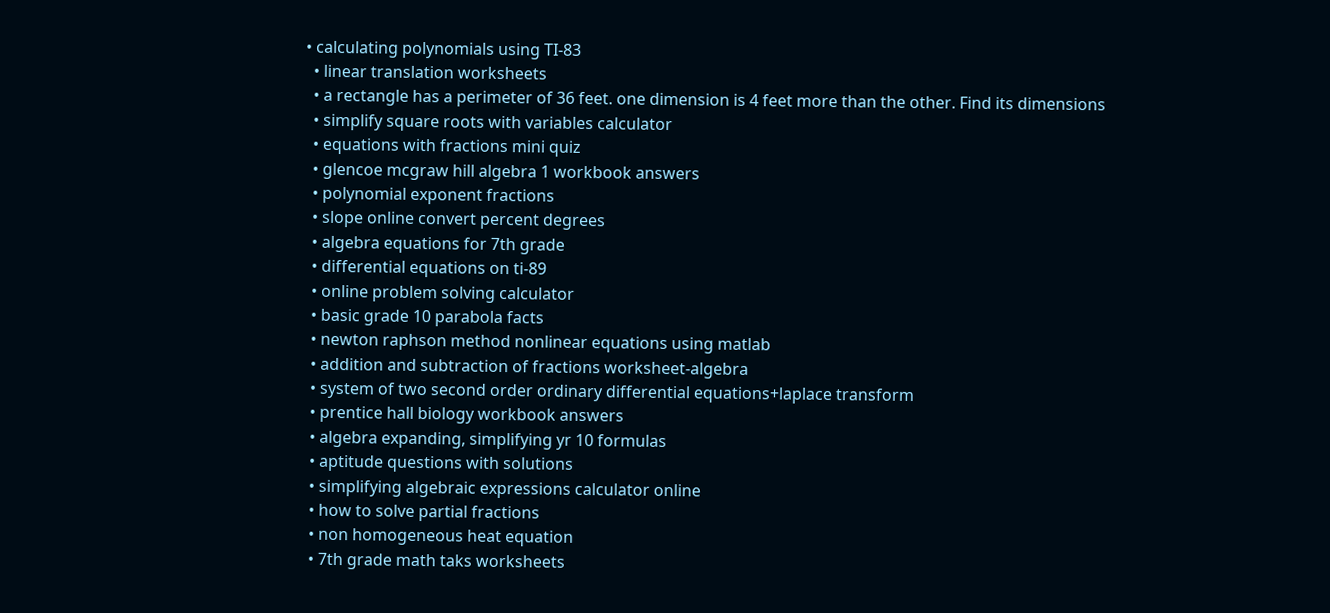• calculating polynomials using TI-83
  • linear translation worksheets
  • a rectangle has a perimeter of 36 feet. one dimension is 4 feet more than the other. Find its dimensions
  • simplify square roots with variables calculator
  • equations with fractions mini quiz
  • glencoe mcgraw hill algebra 1 workbook answers
  • polynomial exponent fractions
  • slope online convert percent degrees
  • algebra equations for 7th grade
  • differential equations on ti-89
  • online problem solving calculator
  • basic grade 10 parabola facts
  • newton raphson method nonlinear equations using matlab
  • addition and subtraction of fractions worksheet-algebra
  • system of two second order ordinary differential equations+laplace transform
  • prentice hall biology workbook answers
  • algebra expanding, simplifying yr 10 formulas
  • aptitude questions with solutions
  • simplifying algebraic expressions calculator online
  • how to solve partial fractions
  • non homogeneous heat equation
  • 7th grade math taks worksheets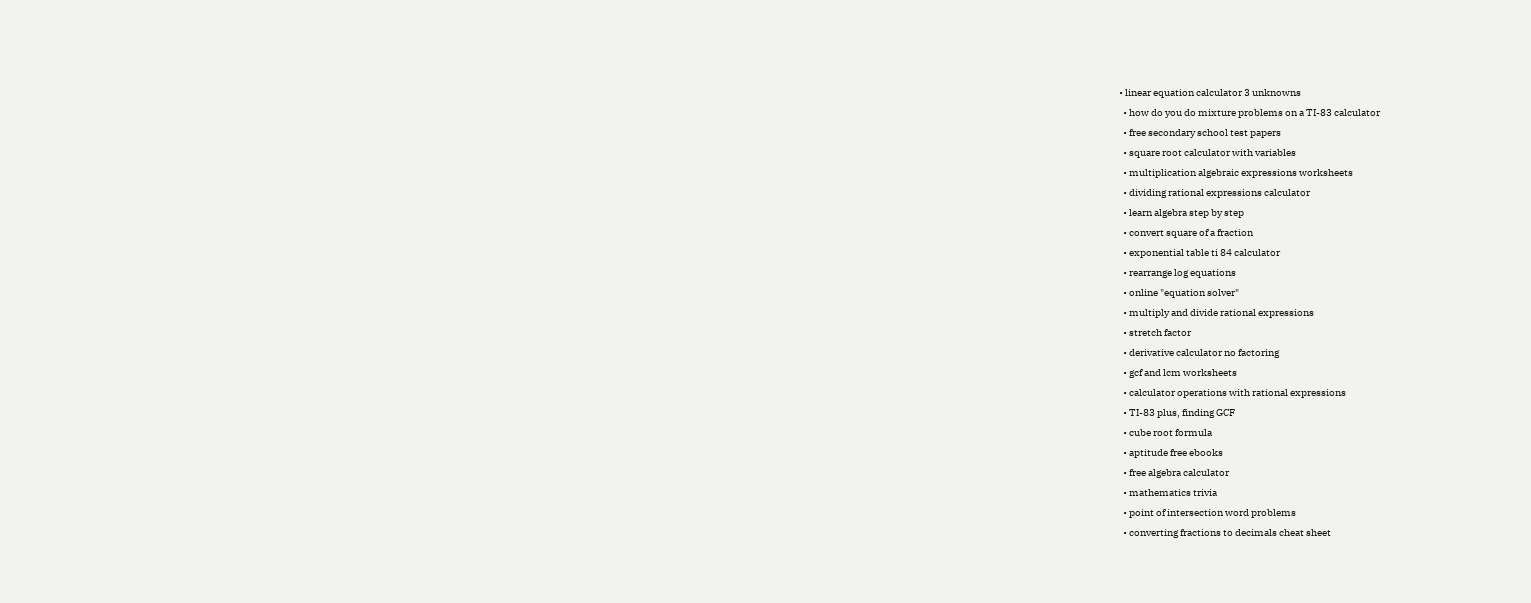• linear equation calculator 3 unknowns
  • how do you do mixture problems on a TI-83 calculator
  • free secondary school test papers
  • square root calculator with variables
  • multiplication algebraic expressions worksheets
  • dividing rational expressions calculator
  • learn algebra step by step
  • convert square of a fraction
  • exponential table ti 84 calculator
  • rearrange log equations
  • online "equation solver"
  • multiply and divide rational expressions
  • stretch factor
  • derivative calculator no factoring
  • gcf and lcm worksheets
  • calculator operations with rational expressions
  • TI-83 plus, finding GCF
  • cube root formula
  • aptitude free ebooks
  • free algebra calculator
  • mathematics trivia
  • point of intersection word problems
  • converting fractions to decimals cheat sheet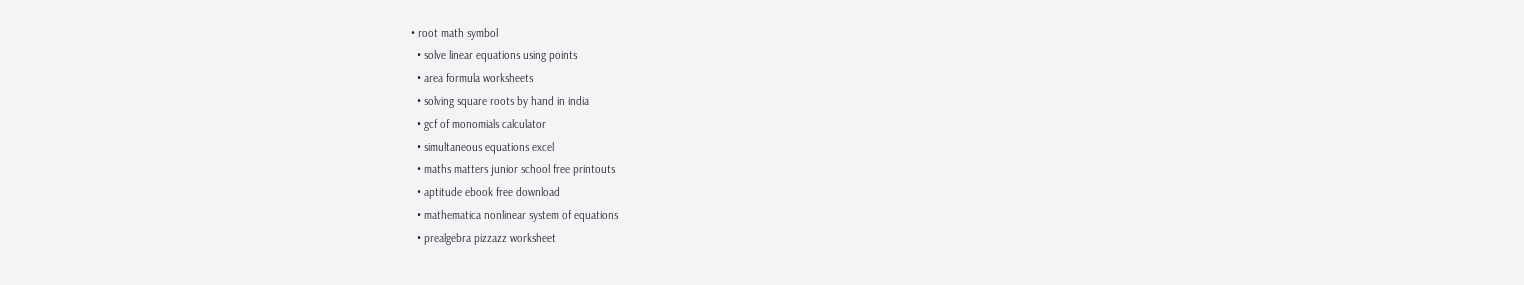• root math symbol
  • solve linear equations using points
  • area formula worksheets
  • solving square roots by hand in india
  • gcf of monomials calculator
  • simultaneous equations excel
  • maths matters junior school free printouts
  • aptitude ebook free download
  • mathematica nonlinear system of equations
  • prealgebra pizzazz worksheet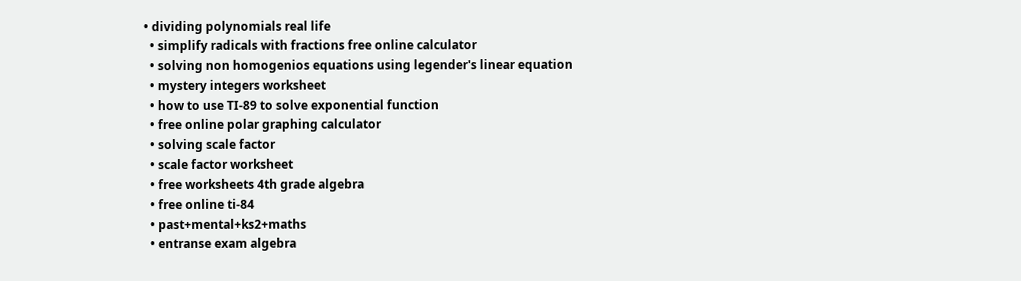• dividing polynomials real life
  • simplify radicals with fractions free online calculator
  • solving non homogenios equations using legender's linear equation
  • mystery integers worksheet
  • how to use TI-89 to solve exponential function
  • free online polar graphing calculator
  • solving scale factor
  • scale factor worksheet
  • free worksheets 4th grade algebra
  • free online ti-84
  • past+mental+ks2+maths
  • entranse exam algebra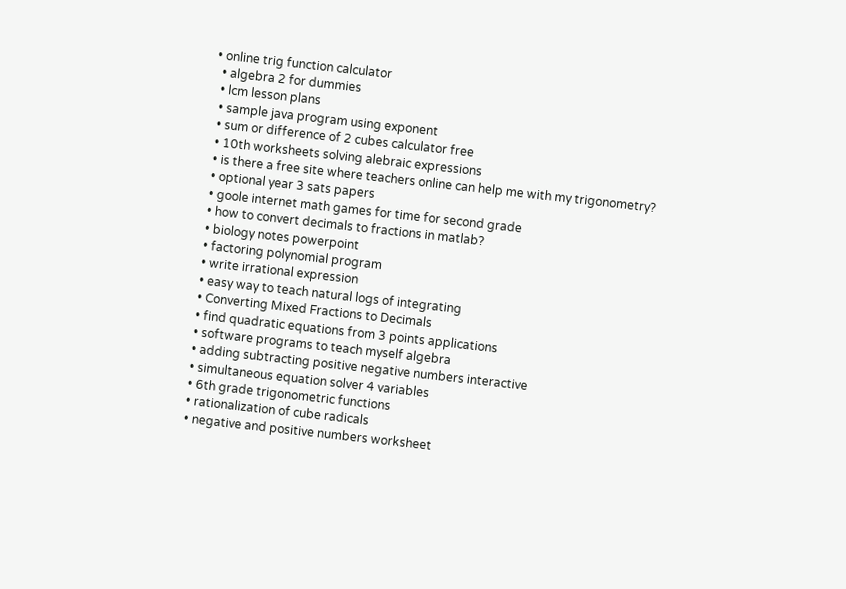• online trig function calculator
  • algebra 2 for dummies
  • lcm lesson plans
  • sample java program using exponent
  • sum or difference of 2 cubes calculator free
  • 10th worksheets solving alebraic expressions
  • is there a free site where teachers online can help me with my trigonometry?
  • optional year 3 sats papers
  • goole internet math games for time for second grade
  • how to convert decimals to fractions in matlab?
  • biology notes powerpoint
  • factoring polynomial program
  • write irrational expression
  • easy way to teach natural logs of integrating
  • Converting Mixed Fractions to Decimals
  • find quadratic equations from 3 points applications
  • software programs to teach myself algebra
  • adding subtracting positive negative numbers interactive
  • simultaneous equation solver 4 variables
  • 6th grade trigonometric functions
  • rationalization of cube radicals
  • negative and positive numbers worksheet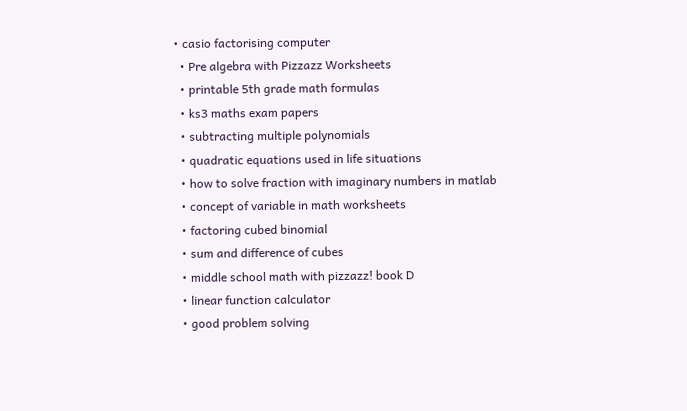• casio factorising computer
  • Pre algebra with Pizzazz Worksheets
  • printable 5th grade math formulas
  • ks3 maths exam papers
  • subtracting multiple polynomials
  • quadratic equations used in life situations
  • how to solve fraction with imaginary numbers in matlab
  • concept of variable in math worksheets
  • factoring cubed binomial
  • sum and difference of cubes
  • middle school math with pizzazz! book D
  • linear function calculator
  • good problem solving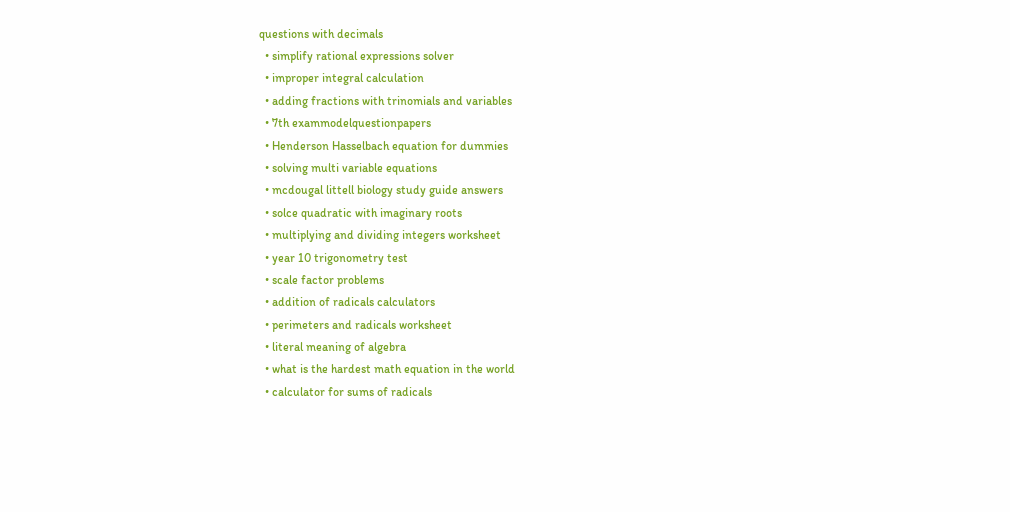questions with decimals
  • simplify rational expressions solver
  • improper integral calculation
  • adding fractions with trinomials and variables
  • 7th exammodelquestionpapers
  • Henderson Hasselbach equation for dummies
  • solving multi variable equations
  • mcdougal littell biology study guide answers
  • solce quadratic with imaginary roots
  • multiplying and dividing integers worksheet
  • year 10 trigonometry test
  • scale factor problems
  • addition of radicals calculators
  • perimeters and radicals worksheet
  • literal meaning of algebra
  • what is the hardest math equation in the world
  • calculator for sums of radicals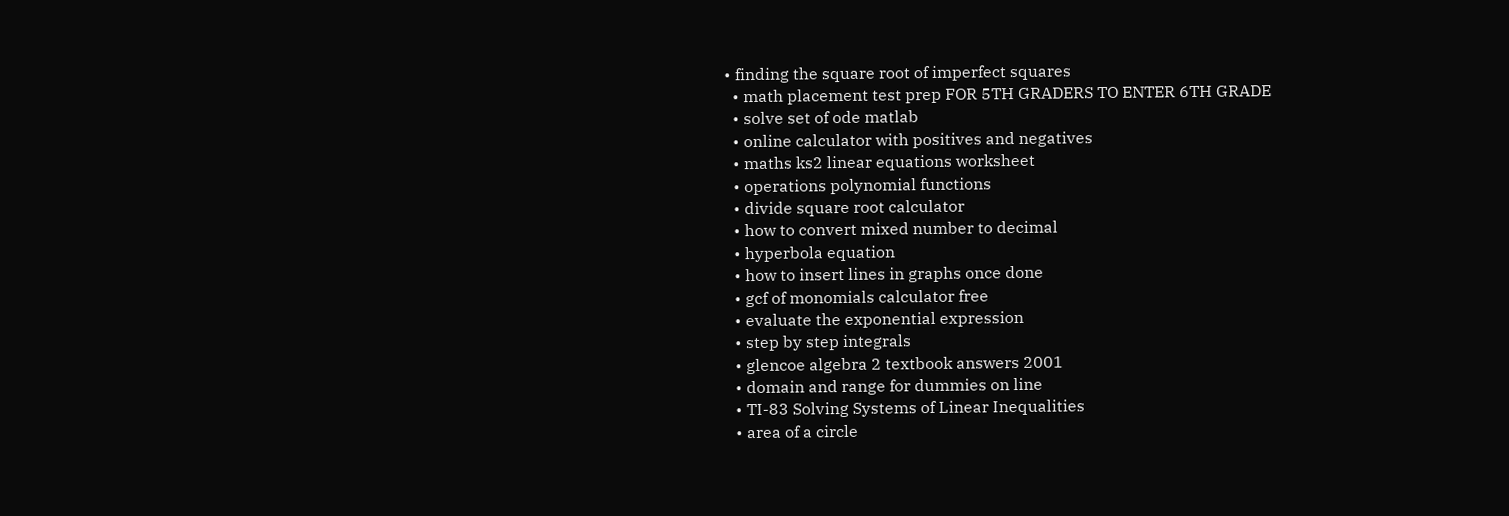• finding the square root of imperfect squares
  • math placement test prep FOR 5TH GRADERS TO ENTER 6TH GRADE
  • solve set of ode matlab
  • online calculator with positives and negatives
  • maths ks2 linear equations worksheet
  • operations polynomial functions
  • divide square root calculator
  • how to convert mixed number to decimal
  • hyperbola equation
  • how to insert lines in graphs once done
  • gcf of monomials calculator free
  • evaluate the exponential expression
  • step by step integrals
  • glencoe algebra 2 textbook answers 2001
  • domain and range for dummies on line
  • TI-83 Solving Systems of Linear Inequalities
  • area of a circle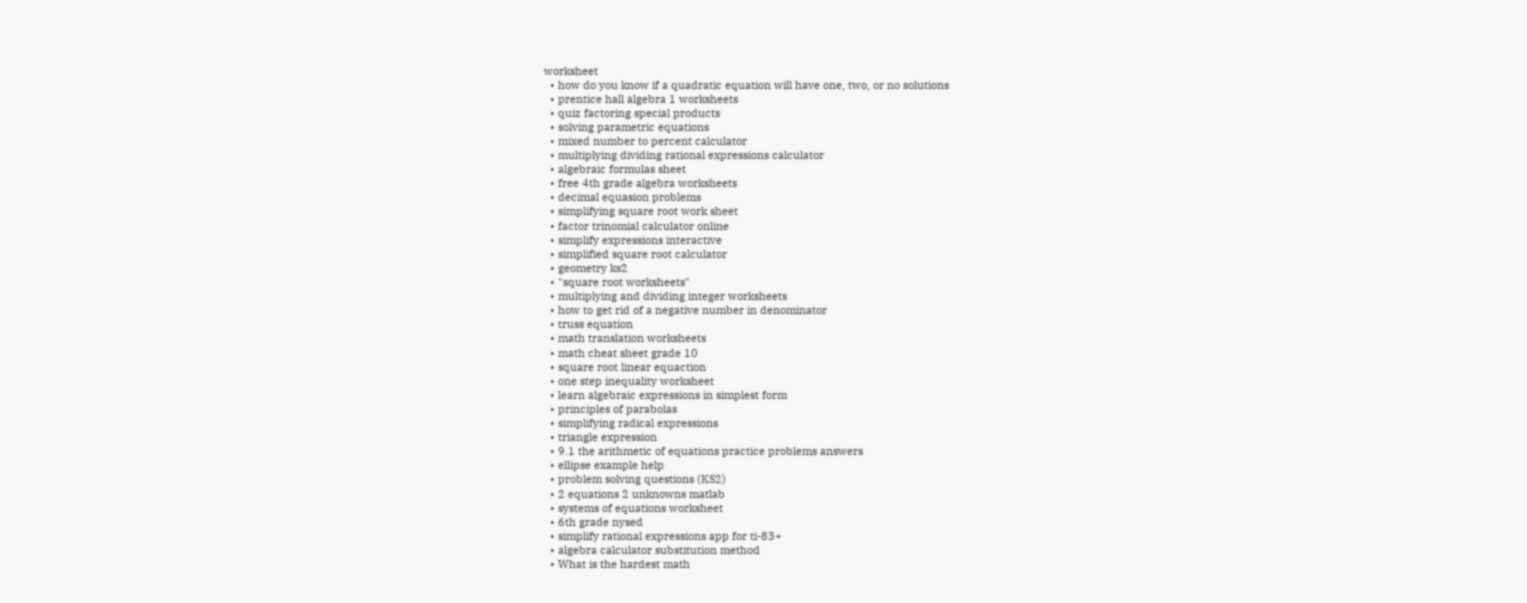worksheet
  • how do you know if a quadratic equation will have one, two, or no solutions
  • prentice hall algebra 1 worksheets
  • quiz factoring special products
  • solving parametric equations
  • mixed number to percent calculator
  • multiplying dividing rational expressions calculator
  • algebraic formulas sheet
  • free 4th grade algebra worksheets
  • decimal equasion problems
  • simplifying square root work sheet
  • factor trinomial calculator online
  • simplify expressions interactive
  • simplified square root calculator
  • geometry ks2
  • "square root worksheets"
  • multiplying and dividing integer worksheets
  • how to get rid of a negative number in denominator
  • truss equation
  • math translation worksheets
  • math cheat sheet grade 10
  • square root linear equaction
  • one step inequality worksheet
  • learn algebraic expressions in simplest form
  • principles of parabolas
  • simplifying radical expressions
  • triangle expression
  • 9.1 the arithmetic of equations practice problems answers
  • ellipse example help
  • problem solving questions (KS2)
  • 2 equations 2 unknowns matlab
  • systems of equations worksheet
  • 6th grade nysed
  • simplify rational expressions app for ti-83+
  • algebra calculator substitution method
  • What is the hardest math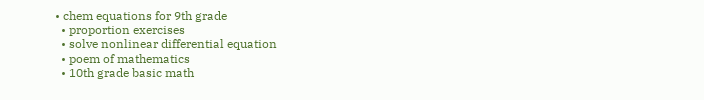• chem equations for 9th grade
  • proportion exercises
  • solve nonlinear differential equation
  • poem of mathematics
  • 10th grade basic math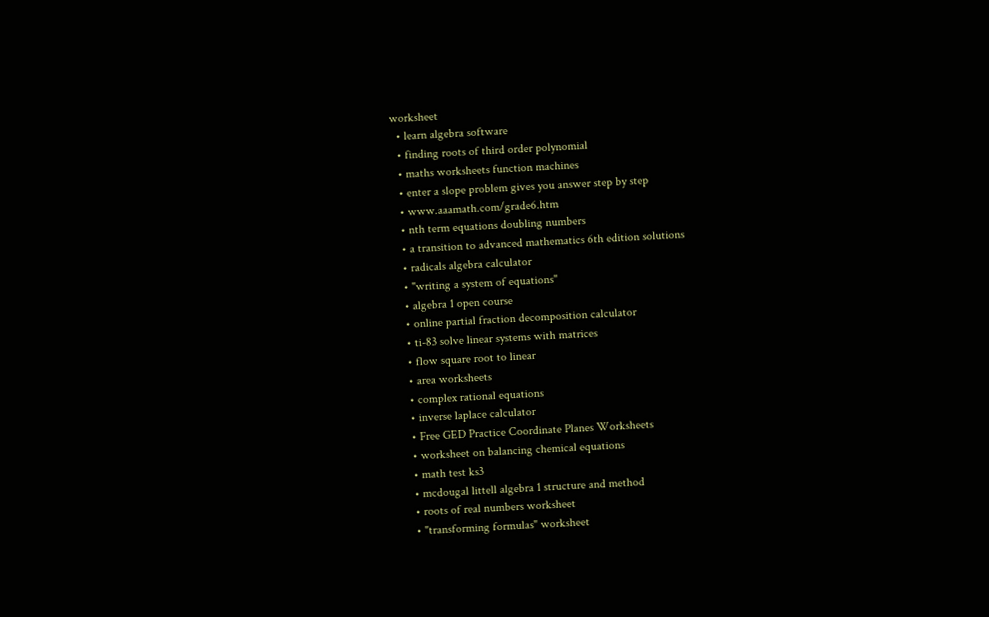worksheet
  • learn algebra software
  • finding roots of third order polynomial
  • maths worksheets function machines
  • enter a slope problem gives you answer step by step
  • www.aaamath.com/grade6.htm
  • nth term equations doubling numbers
  • a transition to advanced mathematics 6th edition solutions
  • radicals algebra calculator
  • "writing a system of equations"
  • algebra 1 open course
  • online partial fraction decomposition calculator
  • ti-83 solve linear systems with matrices
  • flow square root to linear
  • area worksheets
  • complex rational equations
  • inverse laplace calculator
  • Free GED Practice Coordinate Planes Worksheets
  • worksheet on balancing chemical equations
  • math test ks3
  • mcdougal littell algebra 1 structure and method
  • roots of real numbers worksheet
  • "transforming formulas" worksheet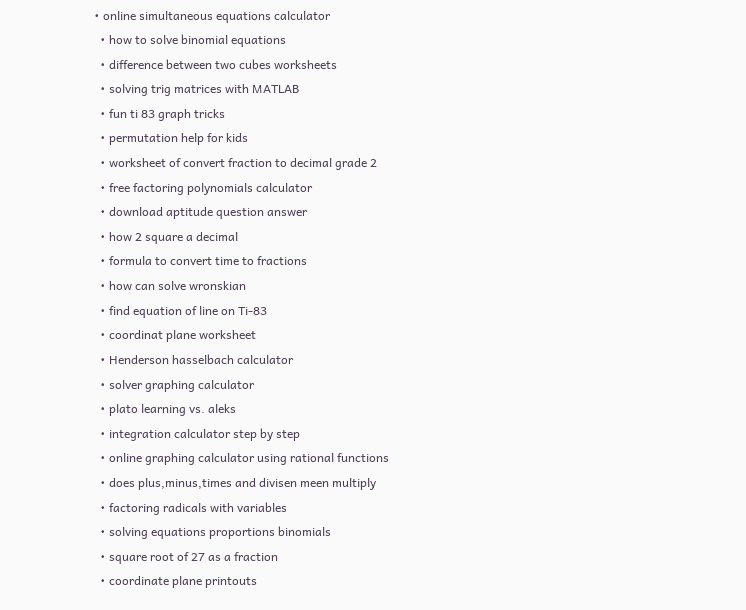• online simultaneous equations calculator
  • how to solve binomial equations
  • difference between two cubes worksheets
  • solving trig matrices with MATLAB
  • fun ti 83 graph tricks
  • permutation help for kids
  • worksheet of convert fraction to decimal grade 2
  • free factoring polynomials calculator
  • download aptitude question answer
  • how 2 square a decimal
  • formula to convert time to fractions
  • how can solve wronskian
  • find equation of line on Ti-83
  • coordinat plane worksheet
  • Henderson hasselbach calculator
  • solver graphing calculator
  • plato learning vs. aleks
  • integration calculator step by step
  • online graphing calculator using rational functions
  • does plus,minus,times and divisen meen multiply
  • factoring radicals with variables
  • solving equations proportions binomials
  • square root of 27 as a fraction
  • coordinate plane printouts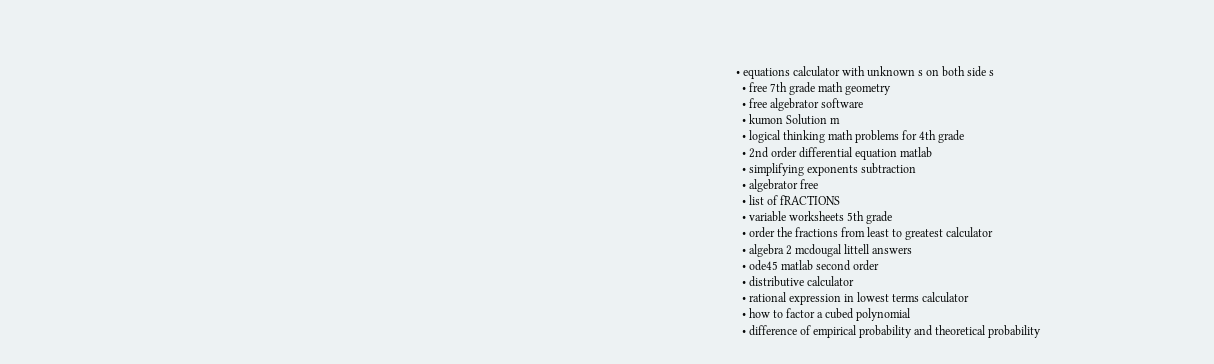• equations calculator with unknown s on both side s
  • free 7th grade math geometry
  • free algebrator software
  • kumon Solution m
  • logical thinking math problems for 4th grade
  • 2nd order differential equation matlab
  • simplifying exponents subtraction
  • algebrator free
  • list of fRACTIONS
  • variable worksheets 5th grade
  • order the fractions from least to greatest calculator
  • algebra 2 mcdougal littell answers
  • ode45 matlab second order
  • distributive calculator
  • rational expression in lowest terms calculator
  • how to factor a cubed polynomial
  • difference of empirical probability and theoretical probability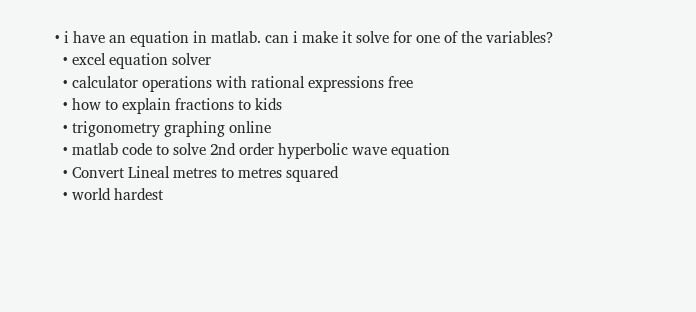• i have an equation in matlab. can i make it solve for one of the variables?
  • excel equation solver
  • calculator operations with rational expressions free
  • how to explain fractions to kids
  • trigonometry graphing online
  • matlab code to solve 2nd order hyperbolic wave equation
  • Convert Lineal metres to metres squared
  • world hardest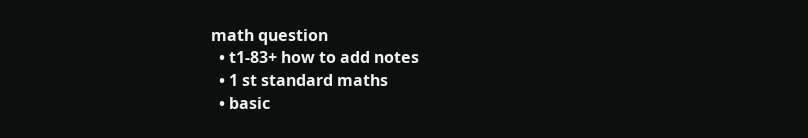math question
  • t1-83+ how to add notes
  • 1 st standard maths
  • basic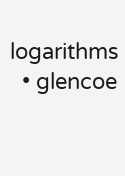logarithms
  • glencoe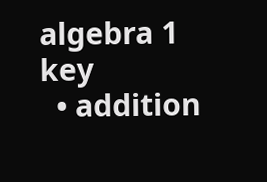algebra 1 key
  • addition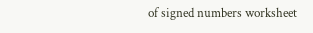of signed numbers worksheet